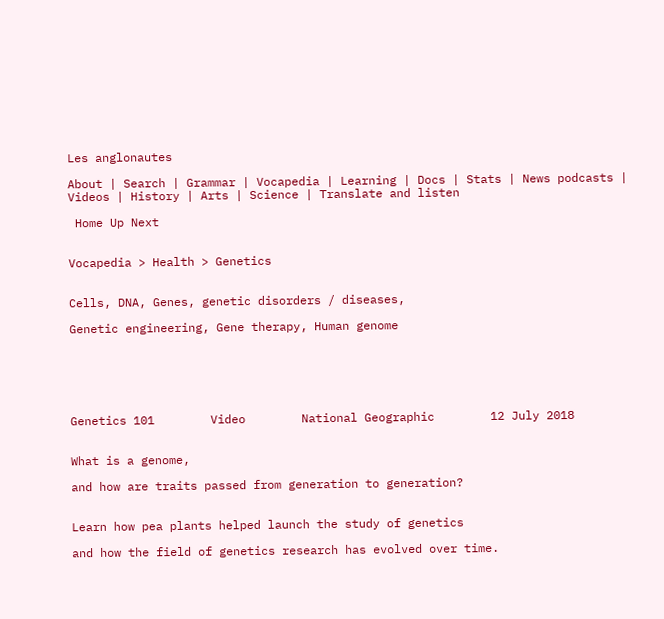Les anglonautes

About | Search | Grammar | Vocapedia | Learning | Docs | Stats | News podcasts | Videos | History | Arts | Science | Translate and listen

 Home Up Next


Vocapedia > Health > Genetics


Cells, DNA, Genes, genetic disorders / diseases,

Genetic engineering, Gene therapy, Human genome






Genetics 101        Video        National Geographic        12 July 2018


What is a genome,

and how are traits passed from generation to generation?


Learn how pea plants helped launch the study of genetics

and how the field of genetics research has evolved over time.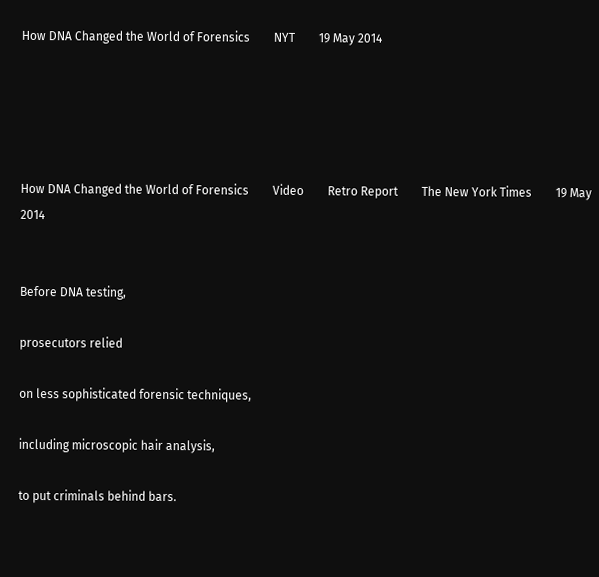How DNA Changed the World of Forensics        NYT        19 May 2014





How DNA Changed the World of Forensics        Video        Retro Report        The New York Times        19 May 2014


Before DNA testing,

prosecutors relied

on less sophisticated forensic techniques,

including microscopic hair analysis,

to put criminals behind bars.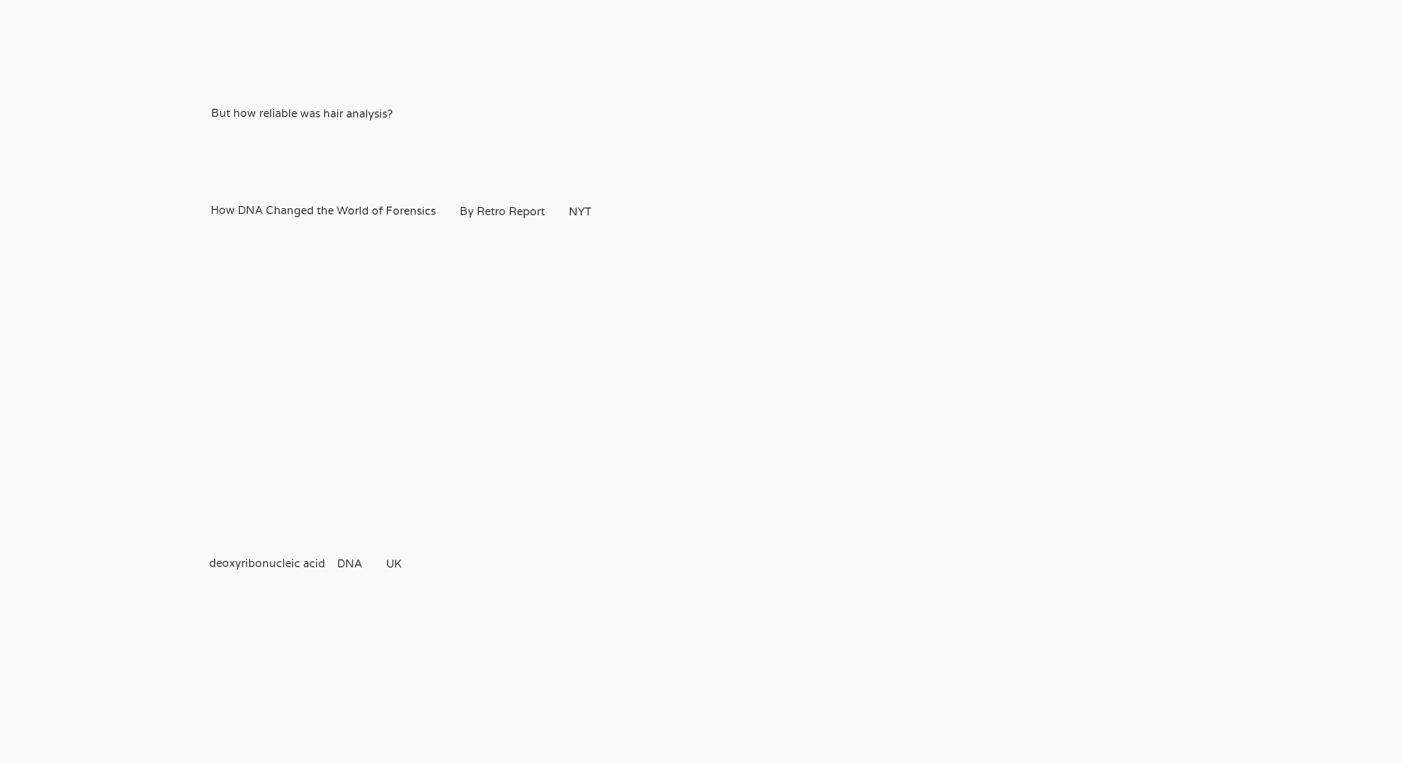But how reliable was hair analysis?




How DNA Changed the World of Forensics        By Retro Report        NYT

















deoxyribonucleic acid    DNA        UK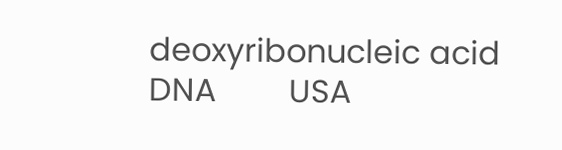deoxyribonucleic acid    DNA        USA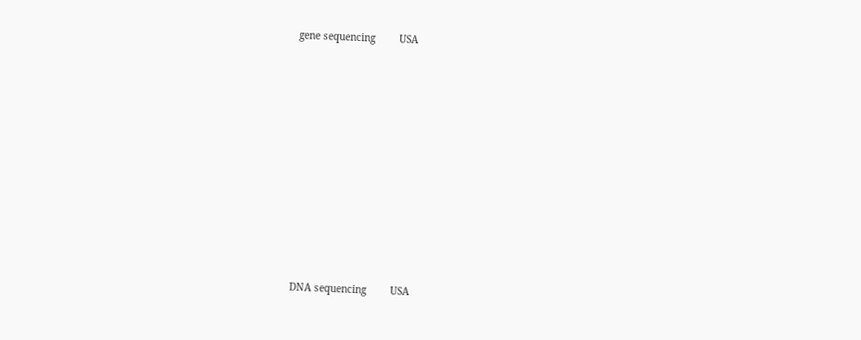gene sequencing        USA

















DNA sequencing        USA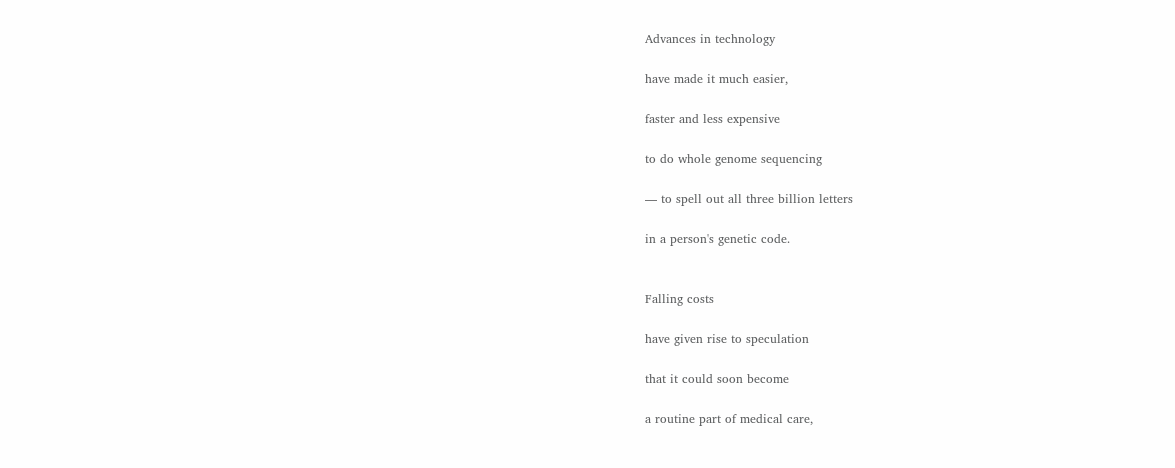Advances in technology

have made it much easier,

faster and less expensive

to do whole genome sequencing

— to spell out all three billion letters

in a person's genetic code.


Falling costs

have given rise to speculation

that it could soon become

a routine part of medical care,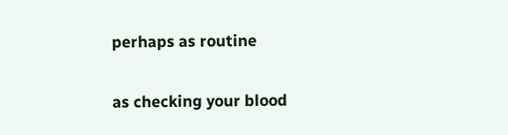perhaps as routine

as checking your blood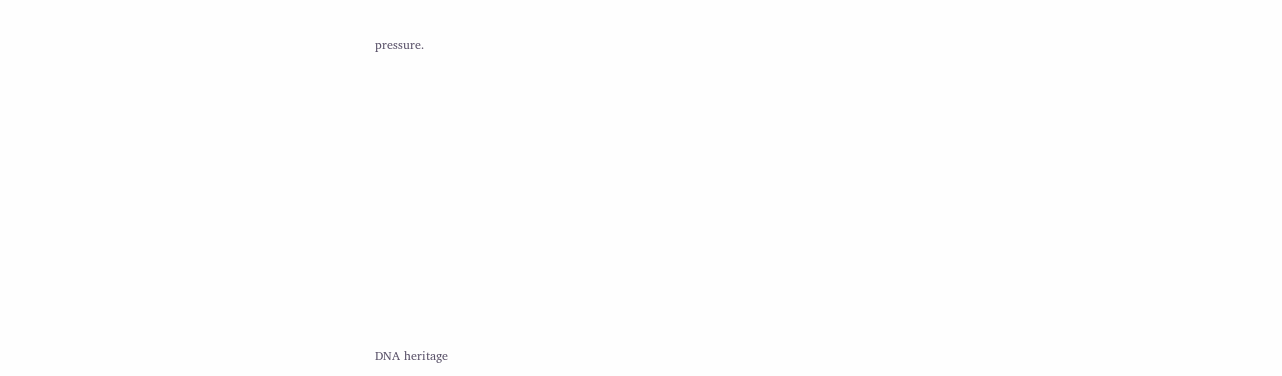pressure.


















DNA heritage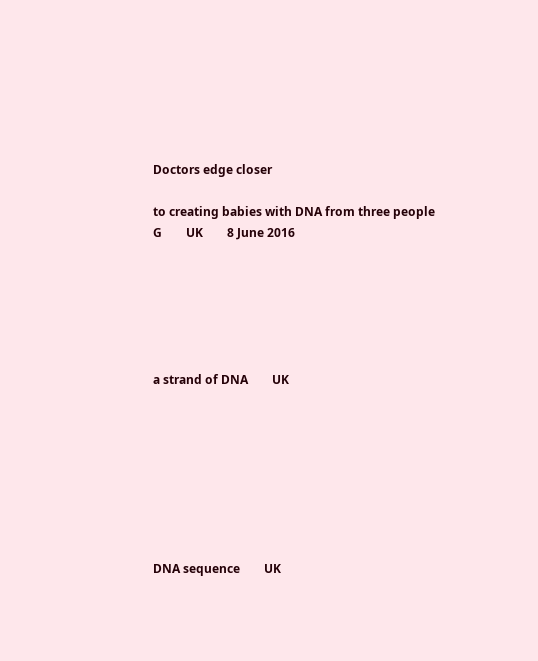Doctors edge closer

to creating babies with DNA from three people        G        UK        8 June 2016






a strand of DNA        UK








DNA sequence        UK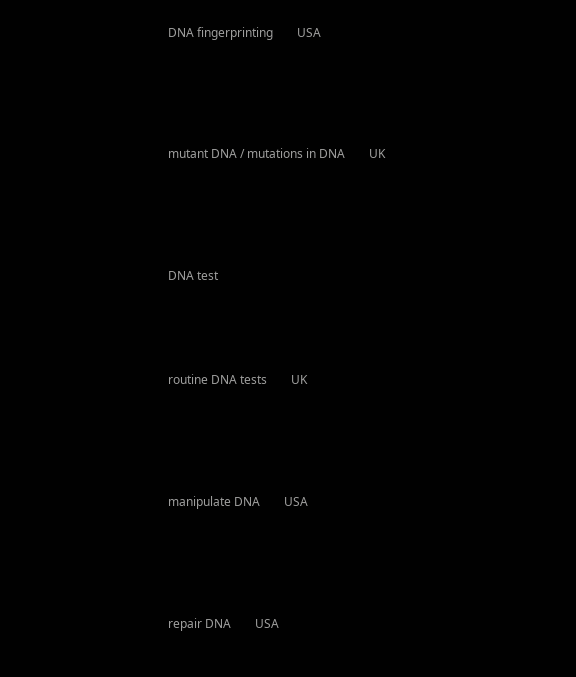DNA fingerprinting        USA






mutant DNA / mutations in DNA        UK






DNA test





routine DNA tests        UK






manipulate DNA        USA






repair DNA        USA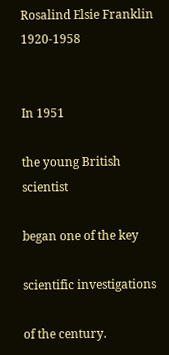Rosalind Elsie Franklin        1920-1958


In 1951

the young British scientist

began one of the key

scientific investigations

of the century.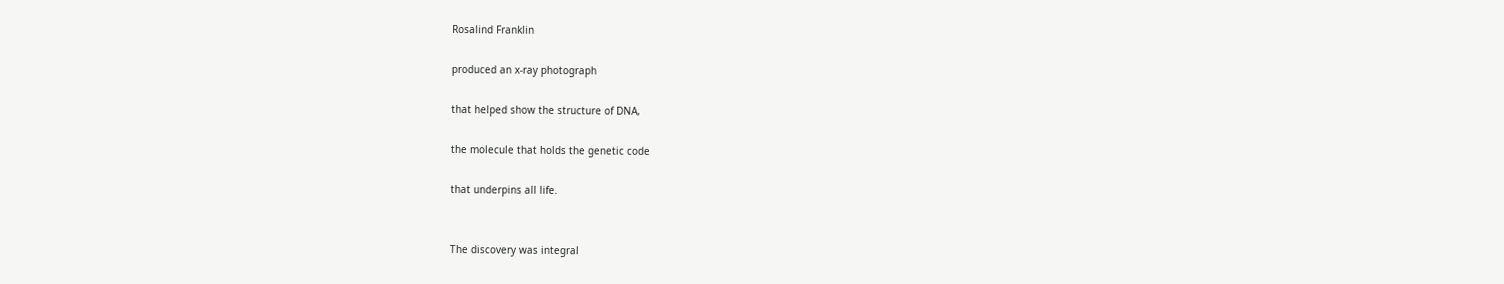Rosalind Franklin

produced an x-ray photograph

that helped show the structure of DNA,

the molecule that holds the genetic code

that underpins all life.


The discovery was integral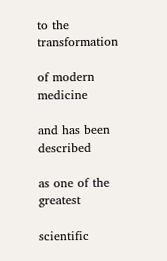to the transformation

of modern medicine

and has been described

as one of the greatest

scientific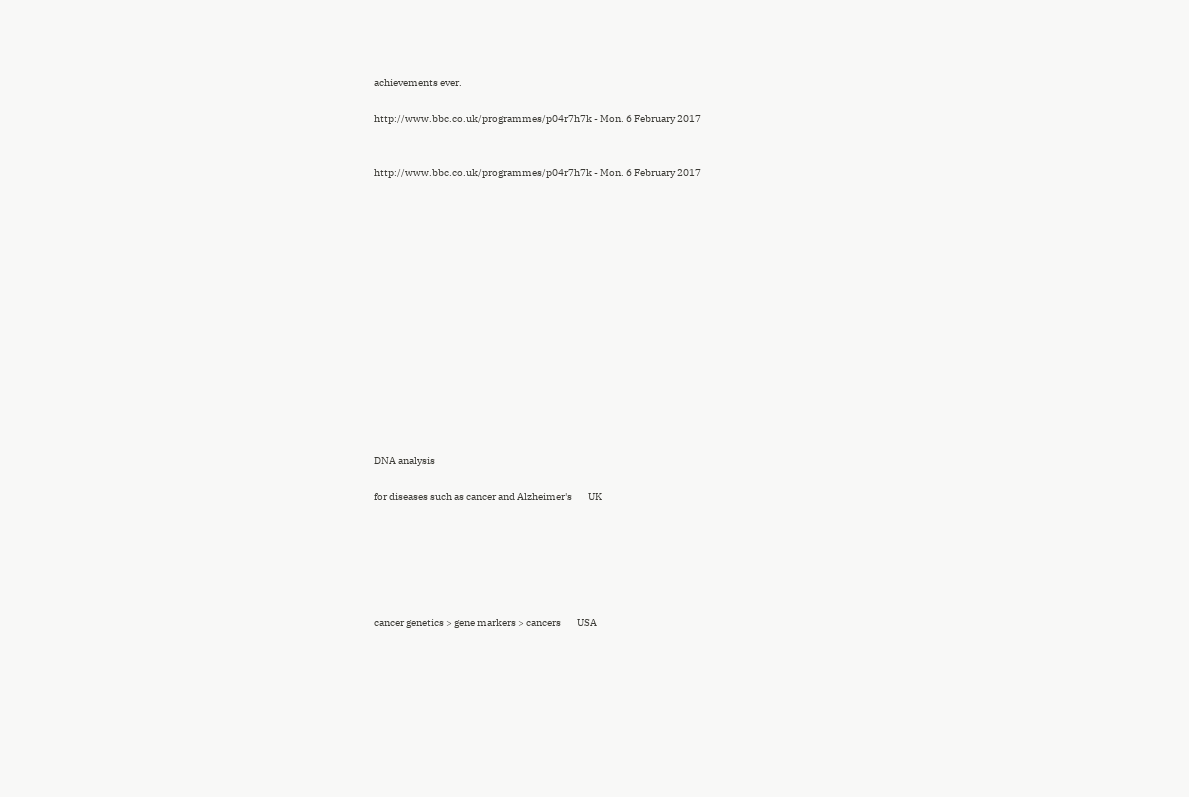achievements ever.

http://www.bbc.co.uk/programmes/p04r7h7k - Mon. 6 February 2017


http://www.bbc.co.uk/programmes/p04r7h7k - Mon. 6 February 2017















DNA analysis

for diseases such as cancer and Alzheimer's        UK






cancer genetics > gene markers > cancers        USA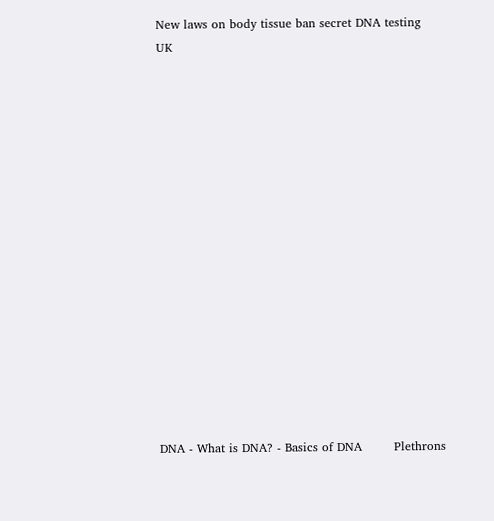New laws on body tissue ban secret DNA testing        UK
















DNA - What is DNA? - Basics of DNA        Plethrons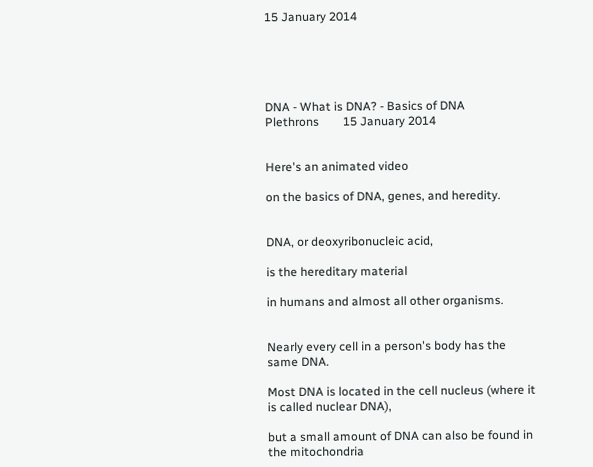15 January 2014





DNA - What is DNA? - Basics of DNA        Plethrons        15 January 2014


Here's an animated video

on the basics of DNA, genes, and heredity.


DNA, or deoxyribonucleic acid,

is the hereditary material

in humans and almost all other organisms.


Nearly every cell in a person's body has the same DNA.

Most DNA is located in the cell nucleus (where it is called nuclear DNA),

but a small amount of DNA can also be found in the mitochondria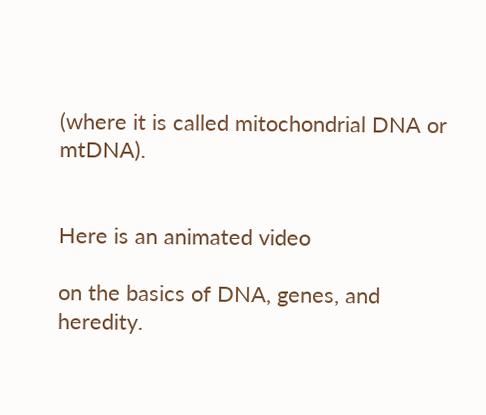(where it is called mitochondrial DNA or mtDNA).


Here is an animated video

on the basics of DNA, genes, and heredity.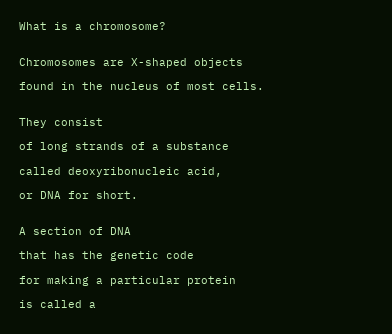What is a chromosome?


Chromosomes are X-shaped objects

found in the nucleus of most cells.


They consist

of long strands of a substance

called deoxyribonucleic acid,

or DNA for short.


A section of DNA

that has the genetic code

for making a particular protein

is called a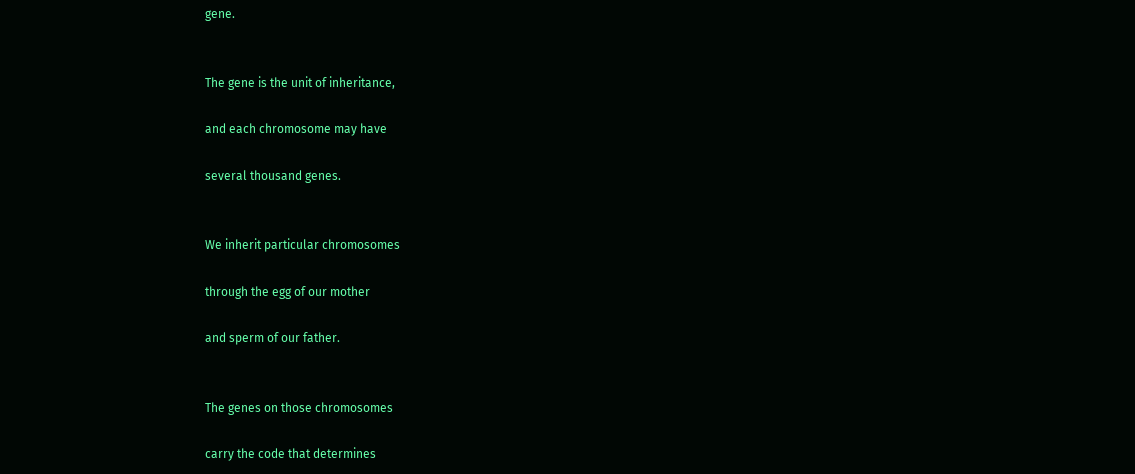gene.


The gene is the unit of inheritance,

and each chromosome may have

several thousand genes.


We inherit particular chromosomes

through the egg of our mother

and sperm of our father.


The genes on those chromosomes

carry the code that determines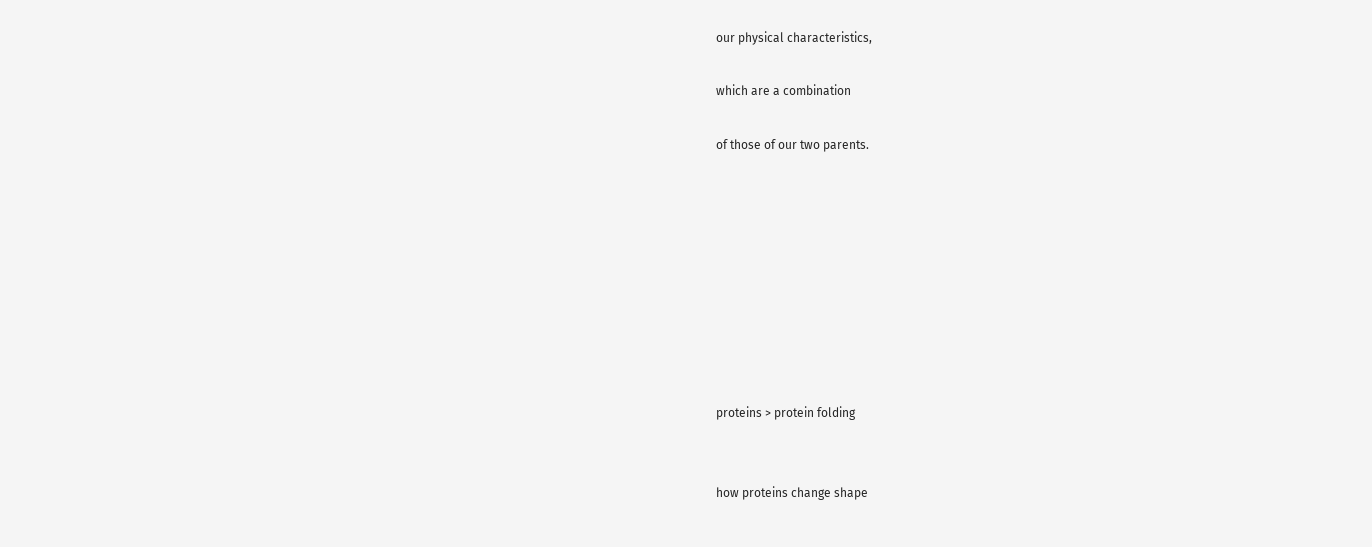our physical characteristics,

which are a combination

of those of our two parents.









proteins > protein folding


how proteins change shape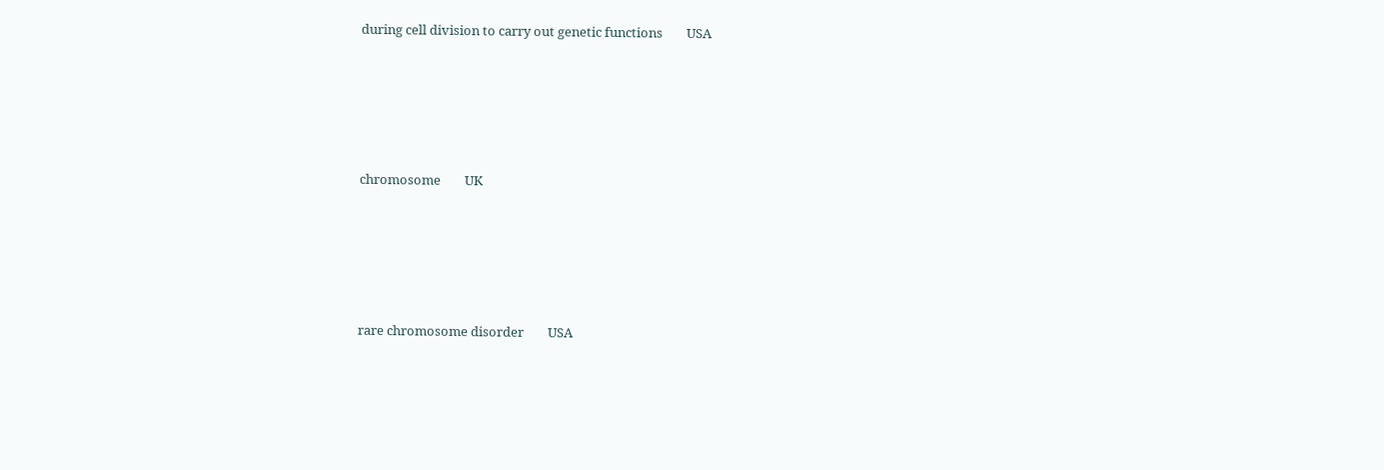during cell division to carry out genetic functions        USA






chromosome        UK






rare chromosome disorder        USA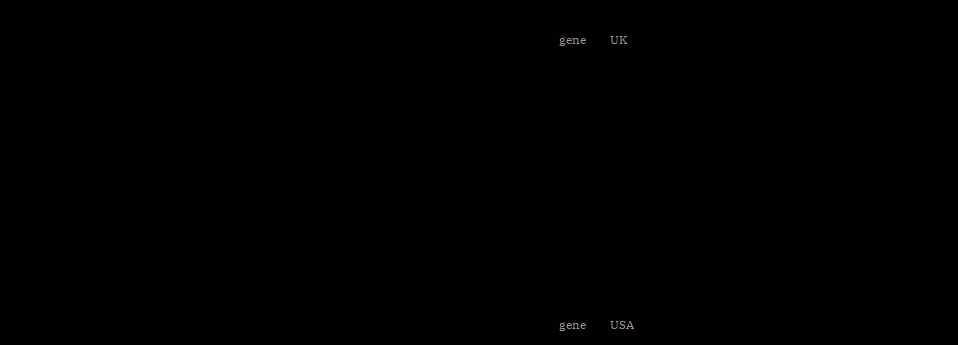gene        UK













gene        USA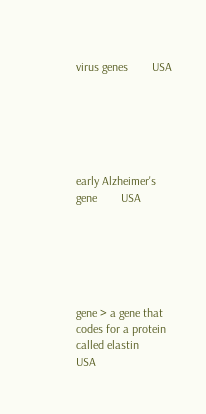virus genes        USA






early Alzheimer's gene        USA






gene > a gene that codes for a protein called elastin        USA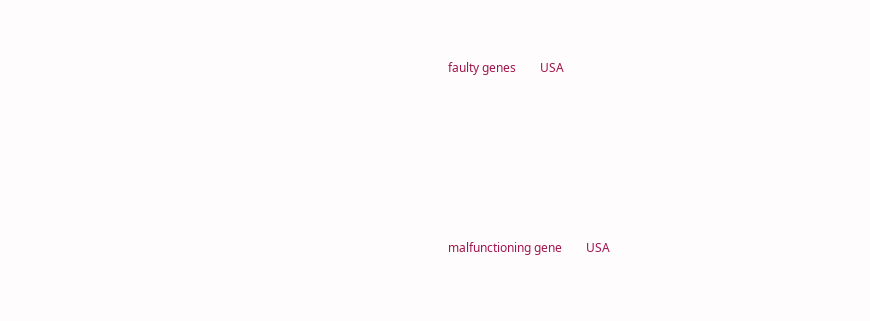faulty genes        USA






malfunctioning gene        USA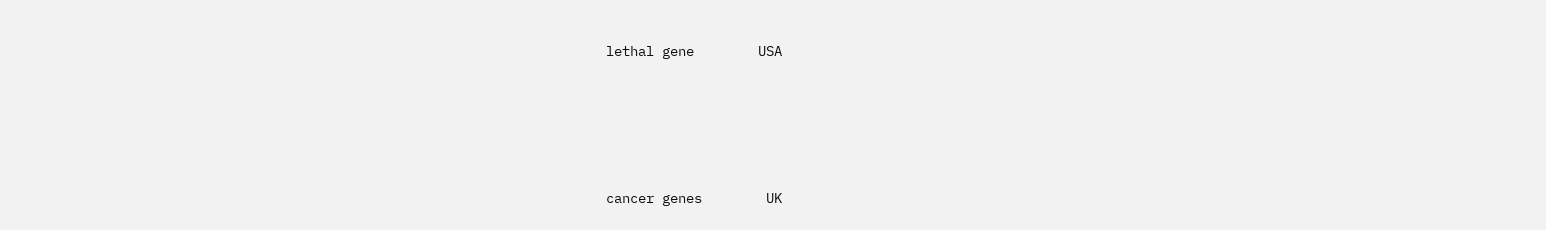lethal gene        USA






cancer genes        UK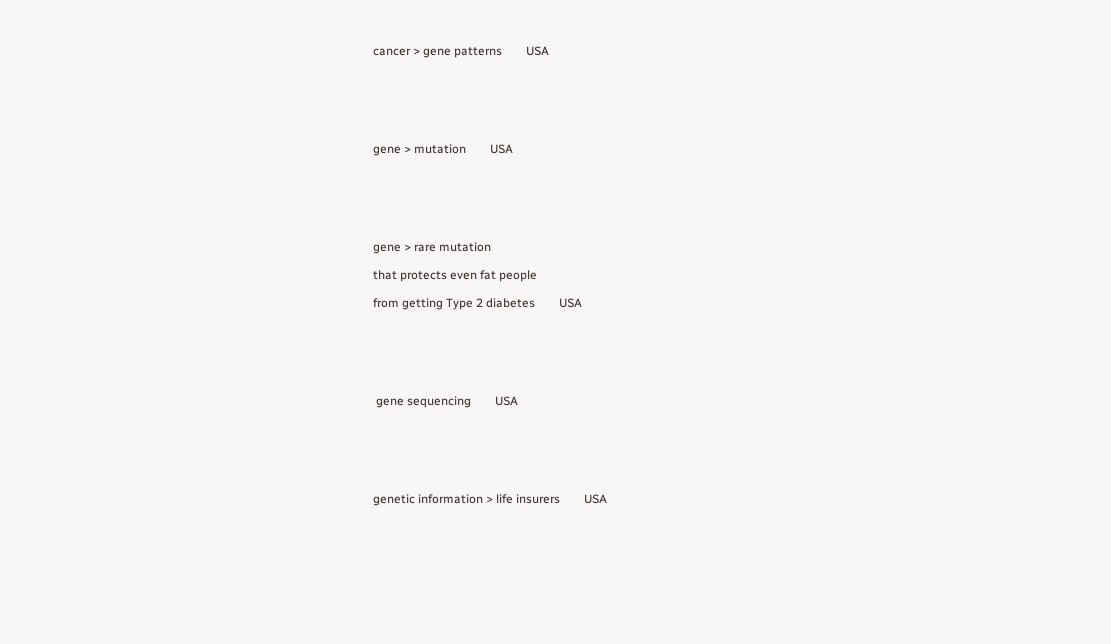cancer > gene patterns        USA






gene > mutation        USA






gene > rare mutation

that protects even fat people

from getting Type 2 diabetes        USA






 gene sequencing        USA






genetic information > life insurers        USA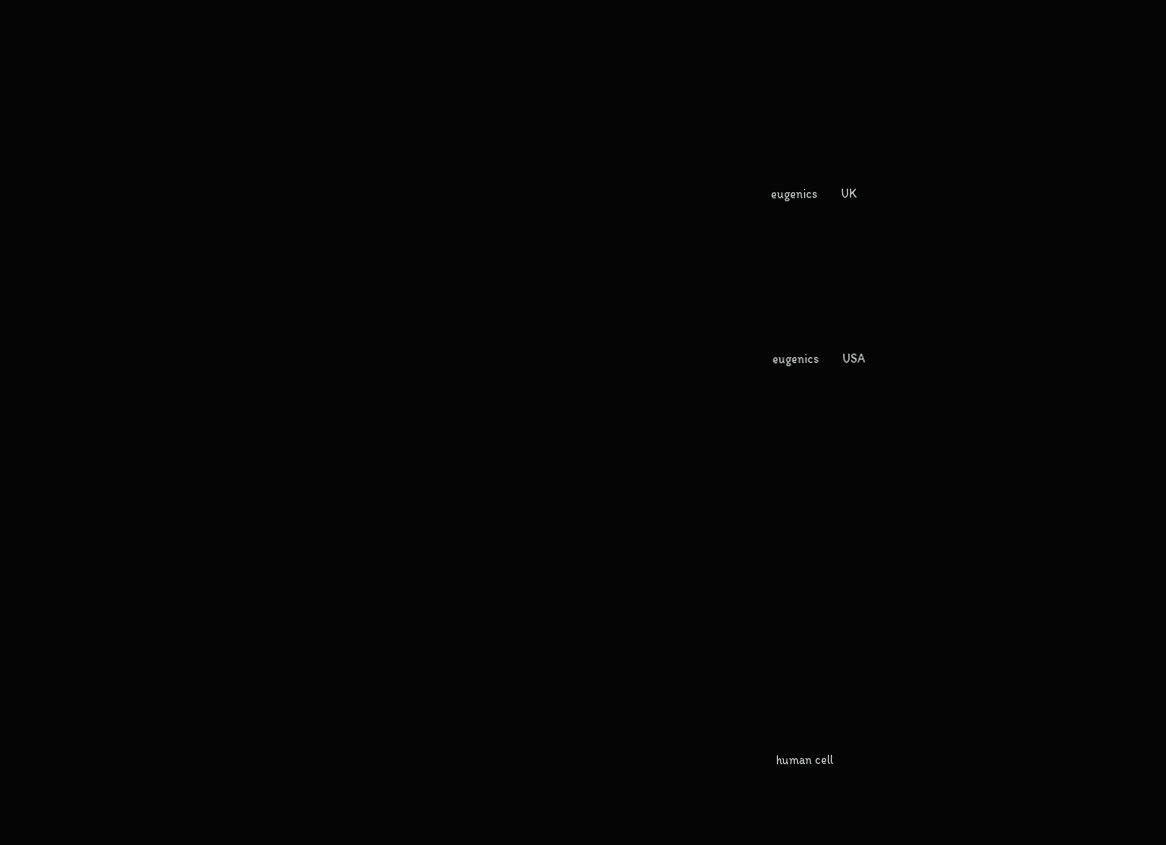eugenics        UK






eugenics        USA
















human cell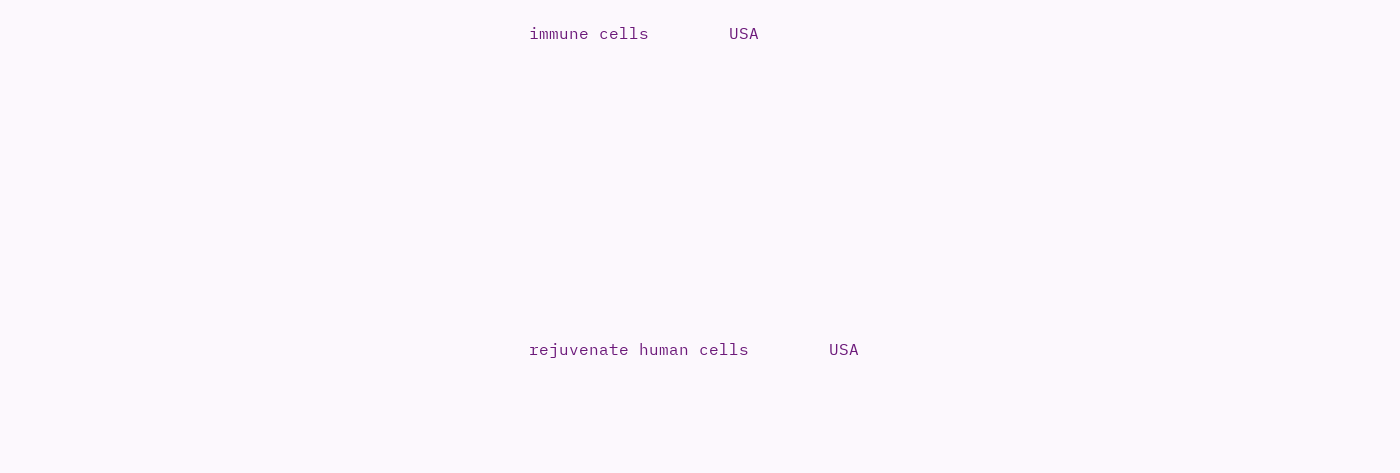immune cells        USA










rejuvenate human cells        USA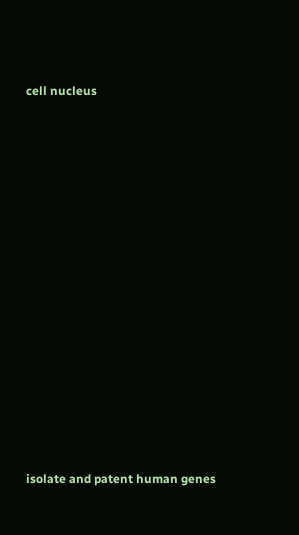cell nucleus























isolate and patent human genes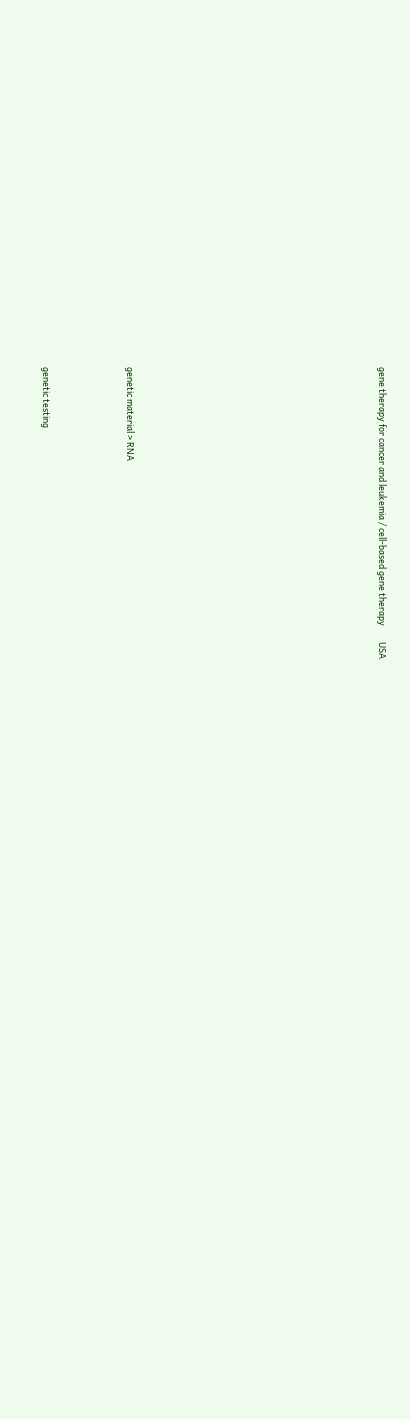gene therapy for cancer and leukemia / cell-based gene therapy        USA




















genetic material > RNA






genetic testing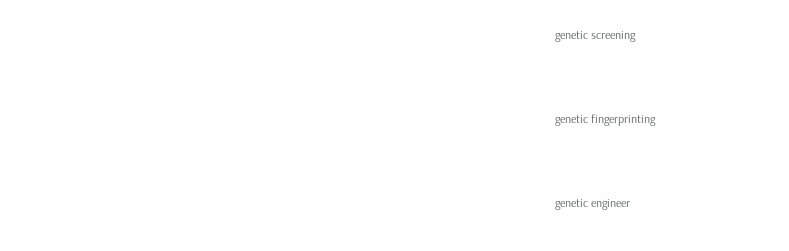genetic screening





genetic fingerprinting





genetic engineer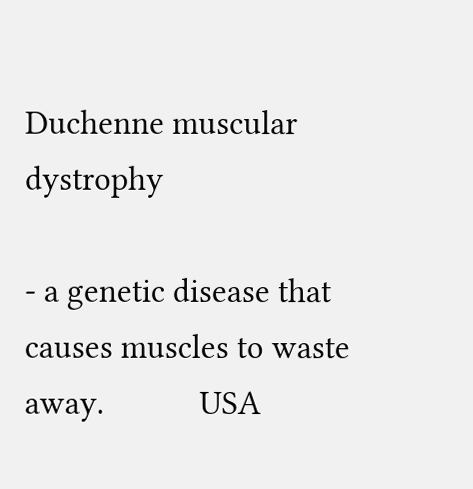Duchenne muscular dystrophy

- a genetic disease that causes muscles to waste away.            USA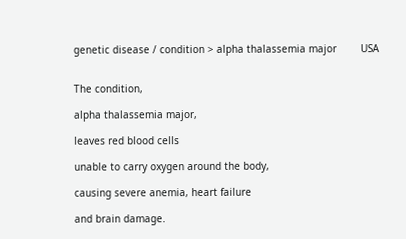genetic disease / condition > alpha thalassemia major        USA


The condition,

alpha thalassemia major,

leaves red blood cells

unable to carry oxygen around the body,

causing severe anemia, heart failure

and brain damage.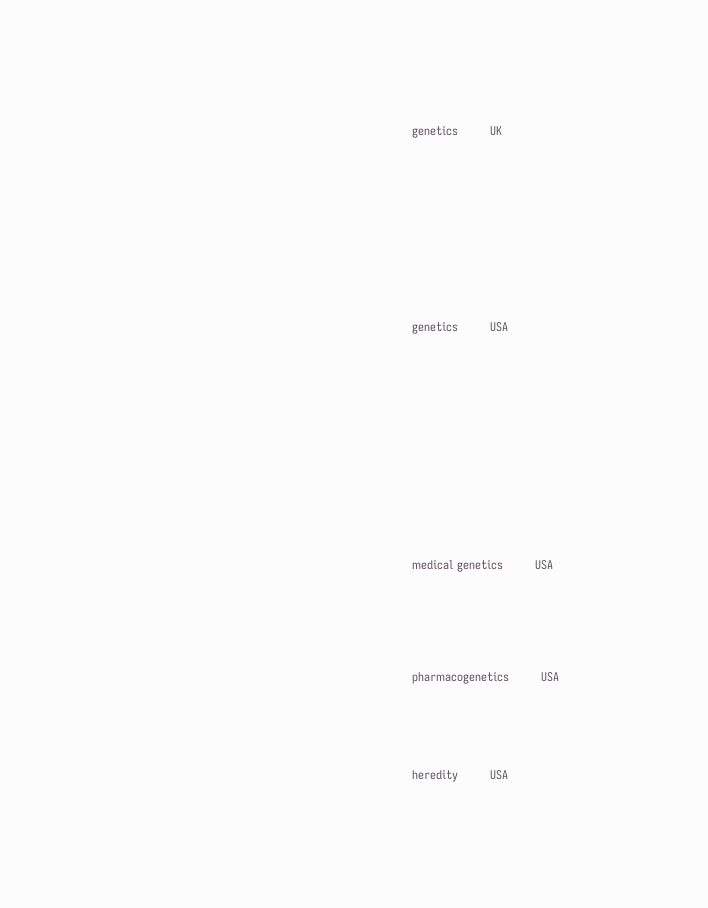genetics        UK













genetics        USA
















medical genetics        USA







pharmacogenetics        USA






heredity        USA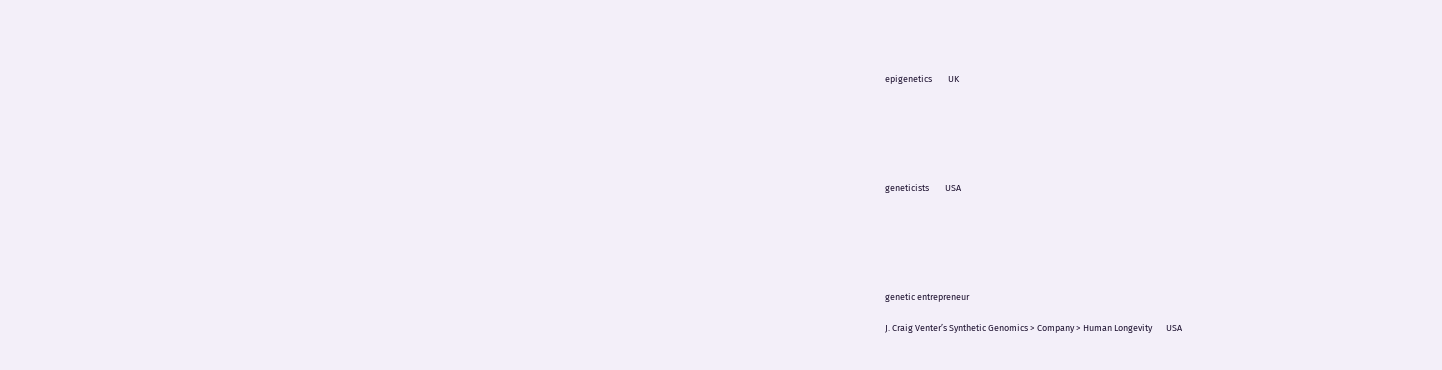epigenetics        UK






geneticists        USA






genetic entrepreneur

J. Craig Venter’s Synthetic Genomics > Company > Human Longevity       USA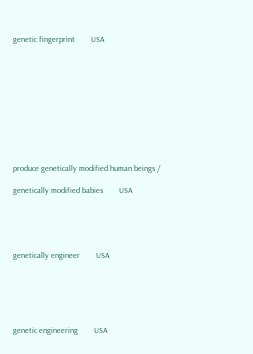genetic fingerprint        USA











produce genetically modified human beings /

genetically modified babies        USA





genetically engineer        USA






genetic engineering        USA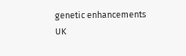genetic enhancements        UK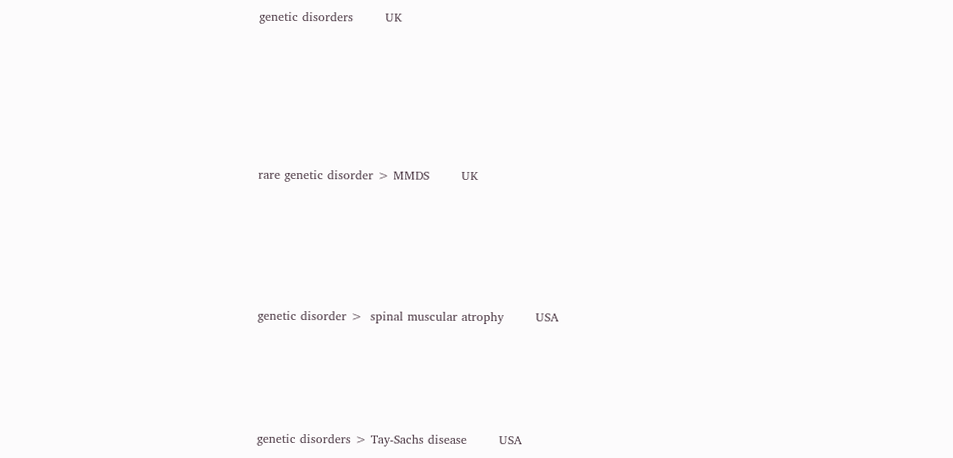genetic disorders        UK








rare genetic disorder > MMDS        UK







genetic disorder >  spinal muscular atrophy        USA






genetic disorders > Tay-Sachs disease        USA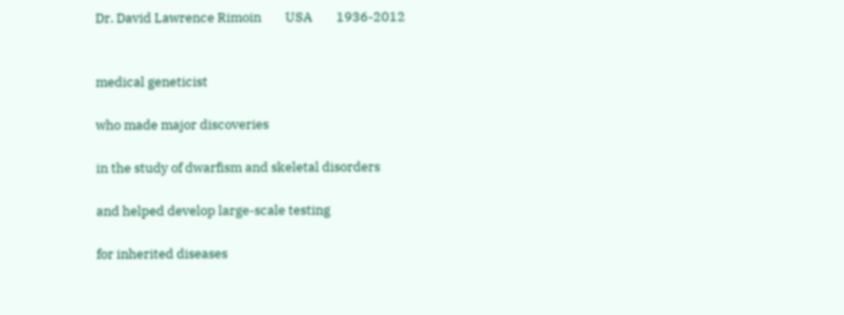Dr. David Lawrence Rimoin        USA        1936-2012


medical geneticist

who made major discoveries

in the study of dwarfism and skeletal disorders

and helped develop large-scale testing

for inherited diseases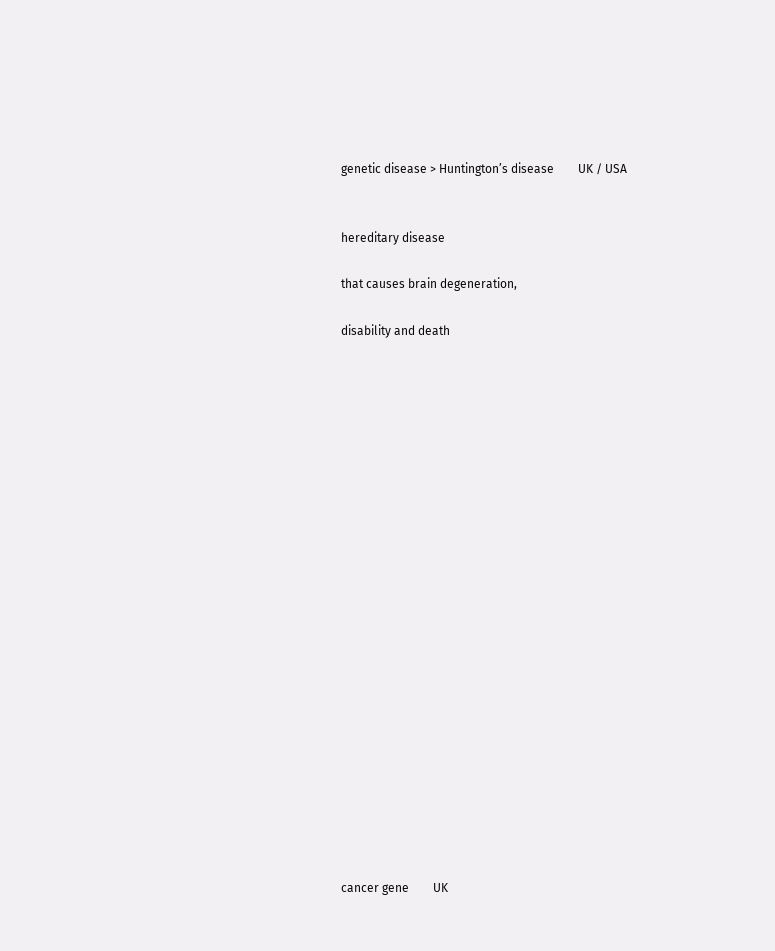genetic disease > Huntington’s disease        UK / USA


hereditary disease

that causes brain degeneration,

disability and death























cancer gene        UK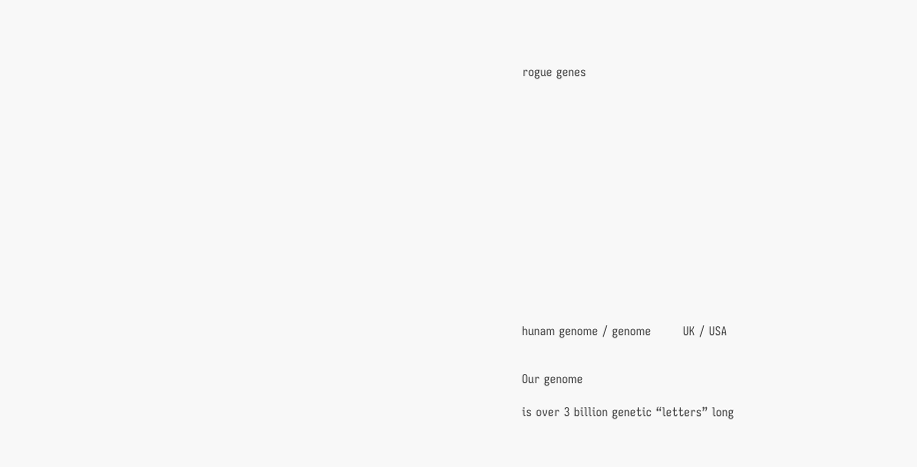rogue genes















hunam genome / genome        UK / USA


Our genome

is over 3 billion genetic “letters” long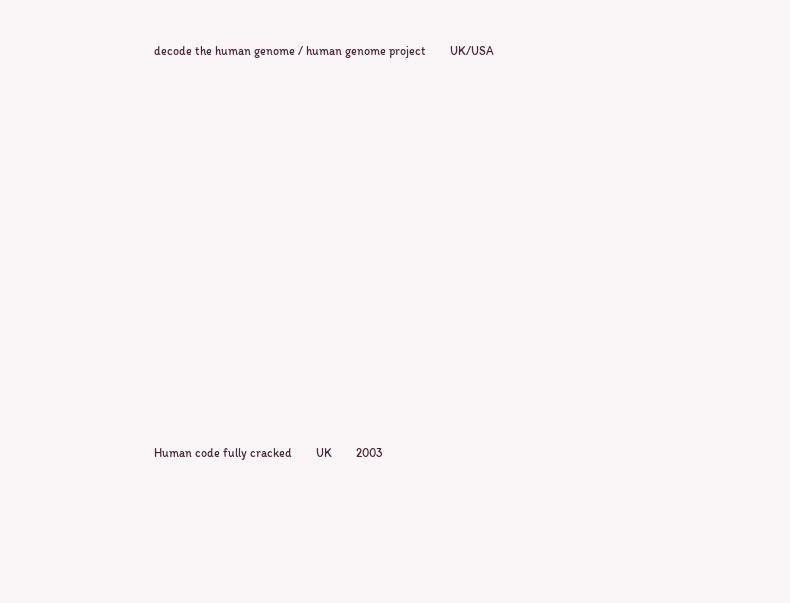decode the human genome / human genome project        UK/USA


















Human code fully cracked        UK        2003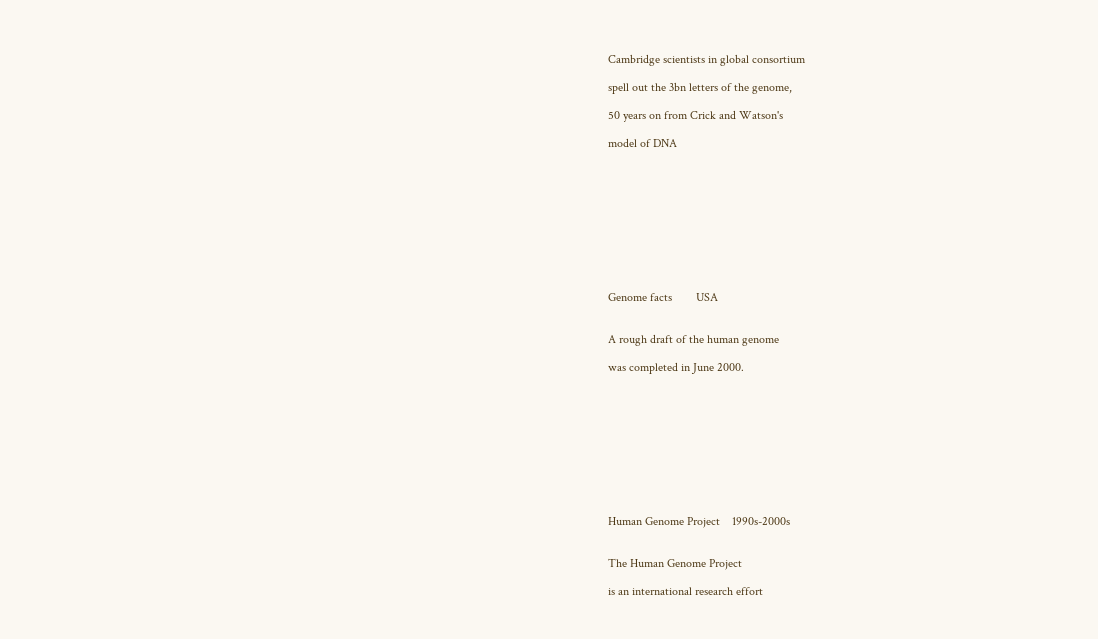Cambridge scientists in global consortium

spell out the 3bn letters of the genome,

50 years on from Crick and Watson's

model of DNA










Genome facts        USA


A rough draft of the human genome

was completed in June 2000.










Human Genome Project    1990s-2000s


The Human Genome Project

is an international research effort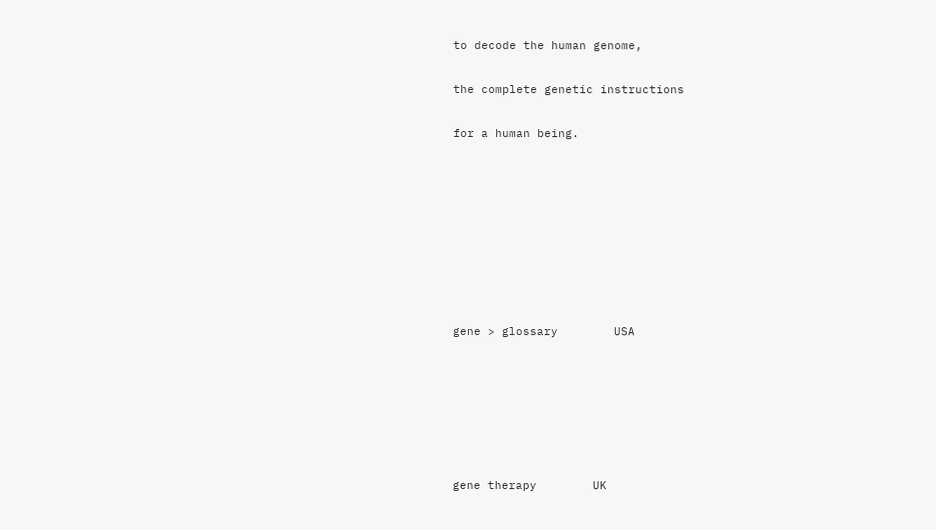to decode the human genome,

the complete genetic instructions

for a human being.








gene > glossary        USA






gene therapy        UK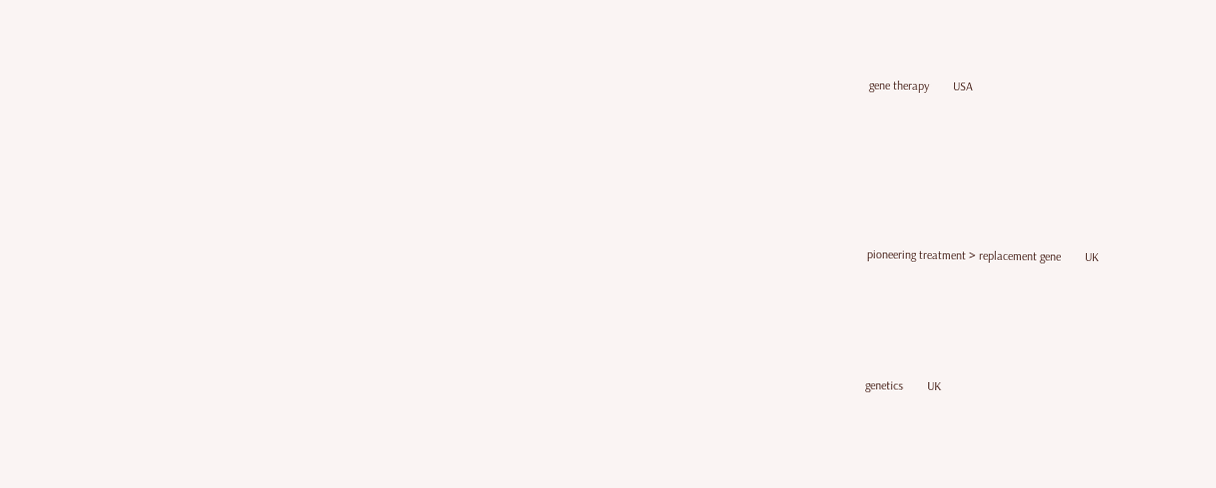gene therapy        USA








pioneering treatment > replacement gene        UK






genetics        UK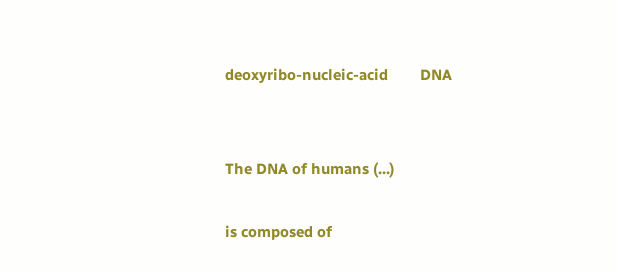deoxyribo-nucleic-acid        DNA


The DNA of humans (...)

is composed of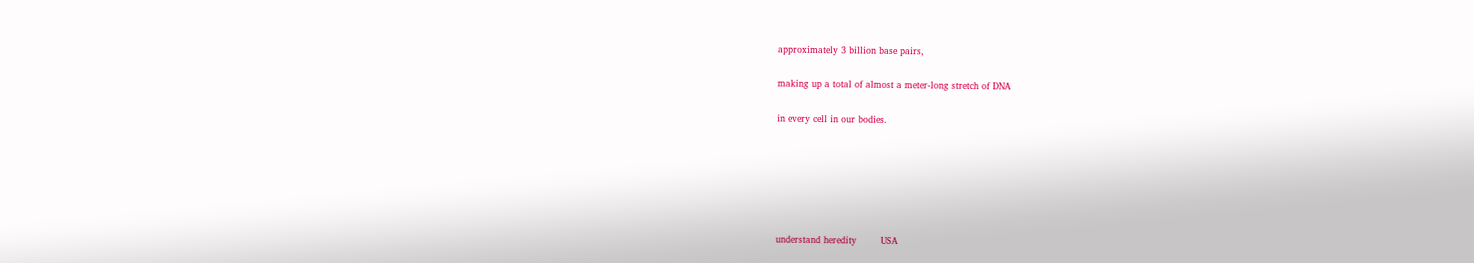approximately 3 billion base pairs,

making up a total of almost a meter-long stretch of DNA

in every cell in our bodies.






understand heredity        USA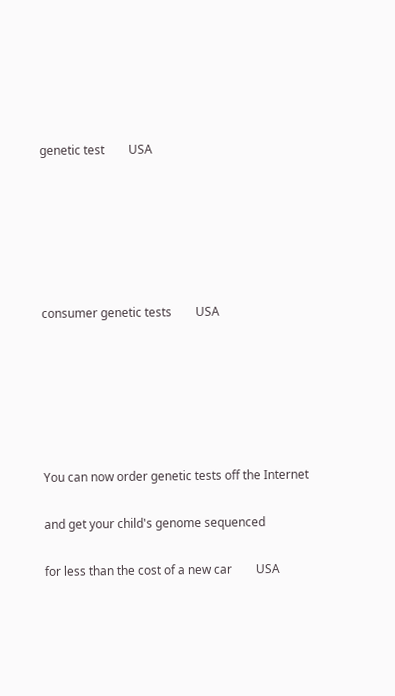genetic test        USA






consumer genetic tests        USA






You can now order genetic tests off the Internet

and get your child's genome sequenced

for less than the cost of a new car        USA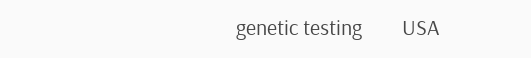genetic testing        USA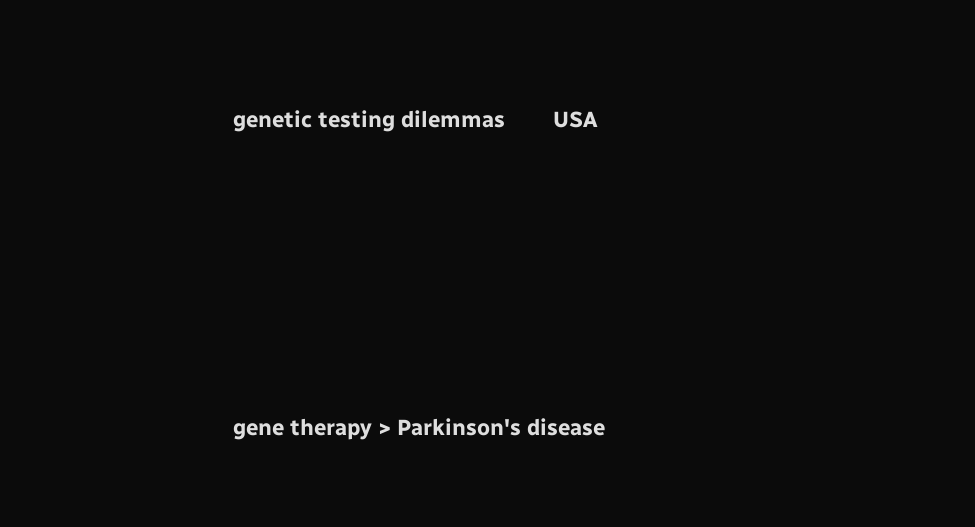genetic testing dilemmas        USA






gene therapy > Parkinson's disease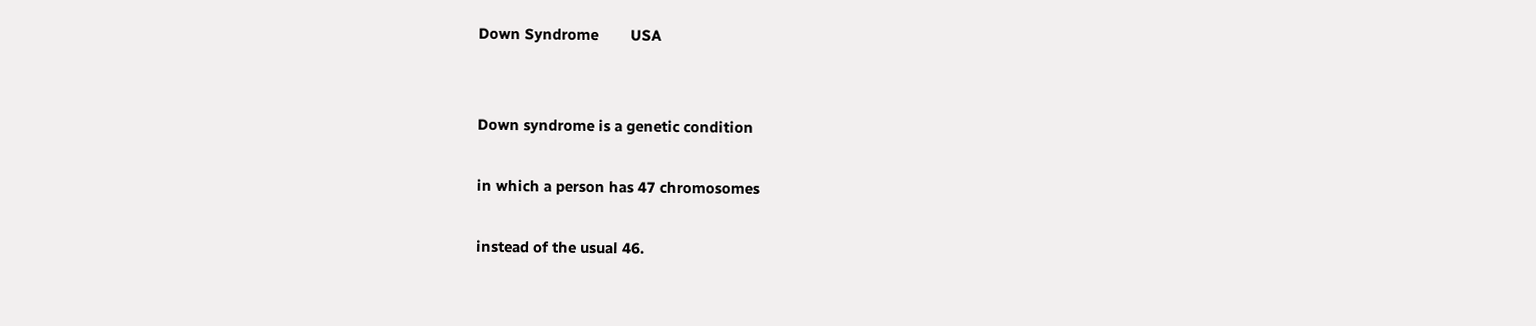Down Syndrome        USA


Down syndrome is a genetic condition

in which a person has 47 chromosomes

instead of the usual 46.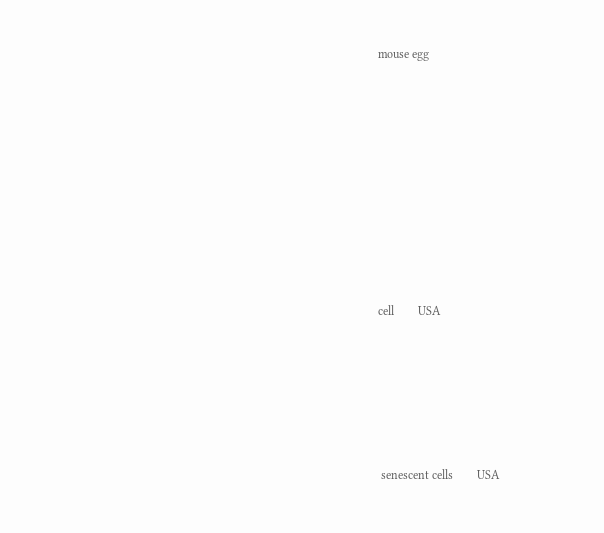mouse egg










cell        USA






 senescent cells        USA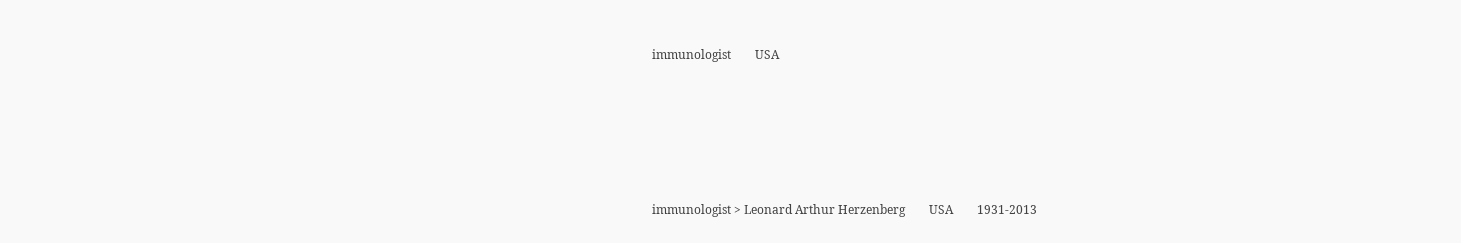immunologist        USA






immunologist > Leonard Arthur Herzenberg        USA        1931-2013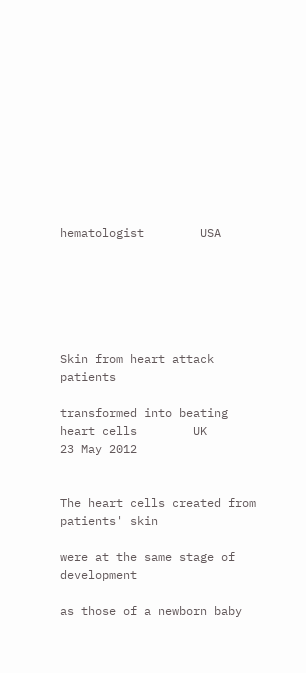hematologist        USA






Skin from heart attack patients

transformed into beating heart cells        UK        23 May 2012


The heart cells created from patients' skin

were at the same stage of development

as those of a newborn baby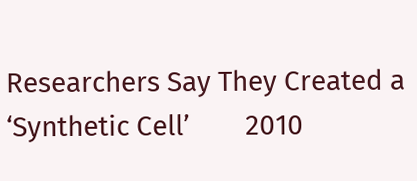Researchers Say They Created a ‘Synthetic Cell’        2010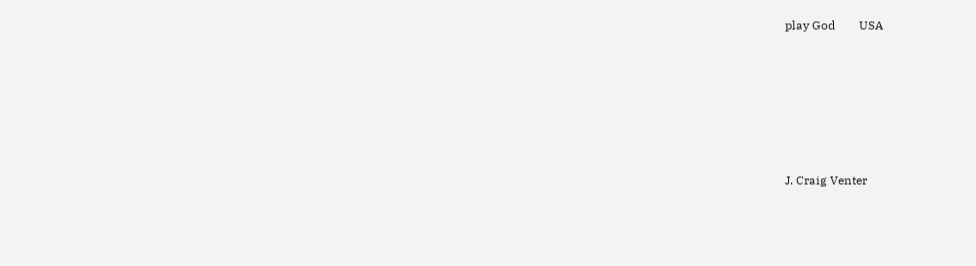play God        USA









J. Craig Venter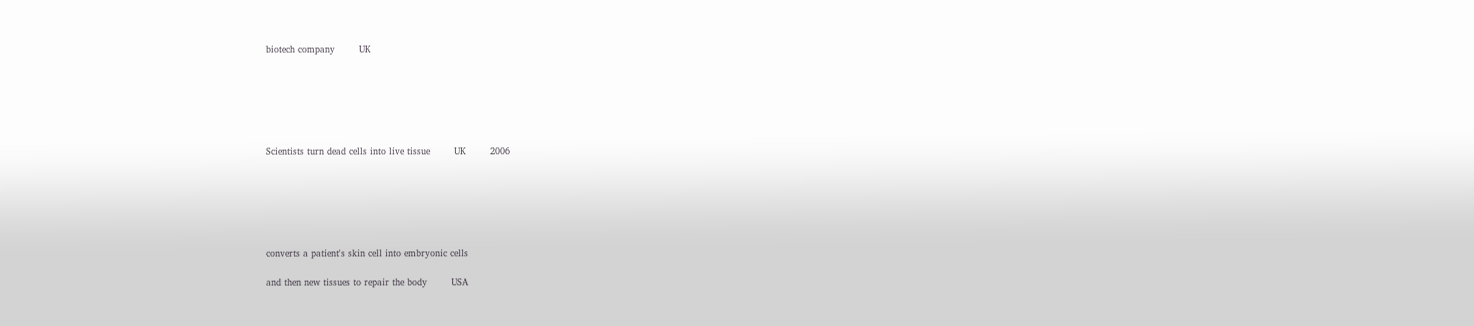biotech company        UK






Scientists turn dead cells into live tissue        UK        2006






converts a patient's skin cell into embryonic cells

and then new tissues to repair the body        USA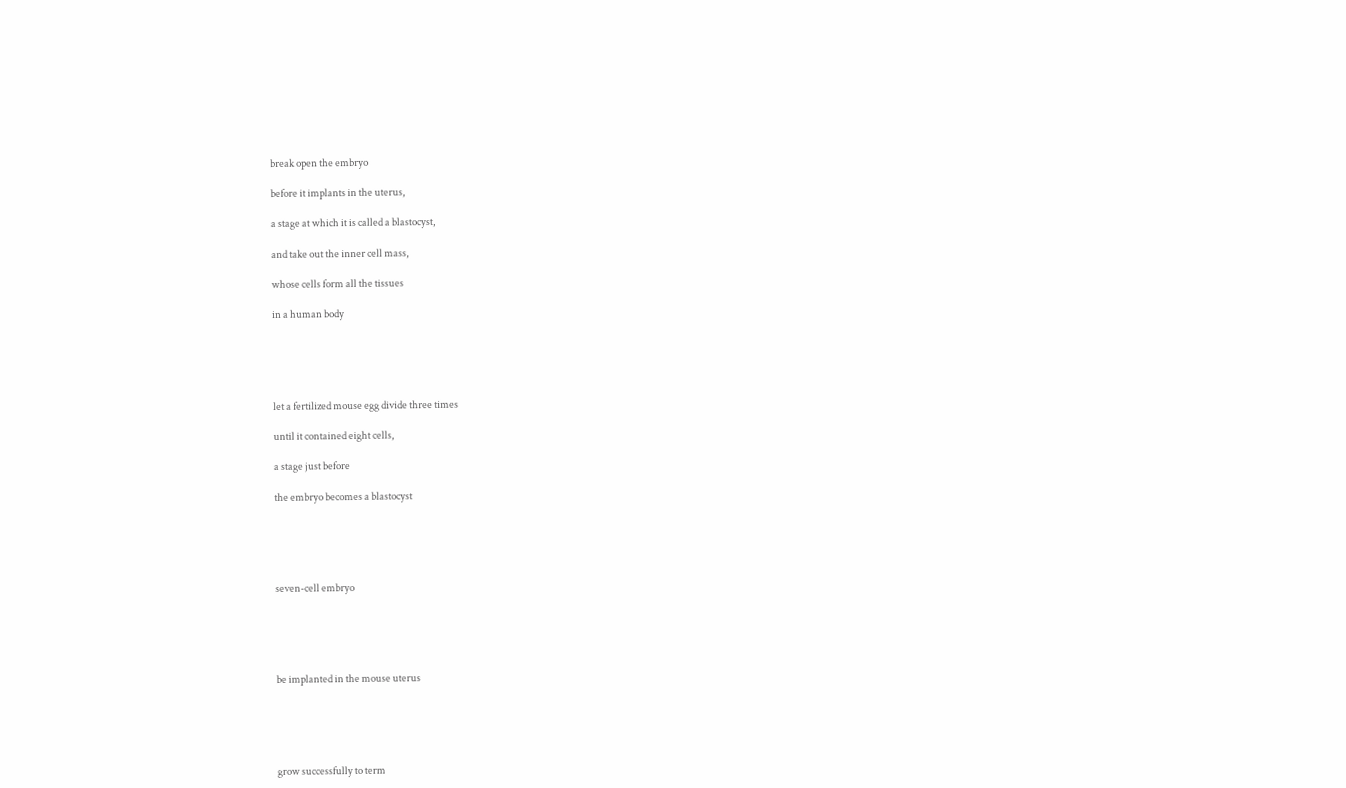break open the embryo

before it implants in the uterus,

a stage at which it is called a blastocyst,

and take out the inner cell mass,

whose cells form all the tissues

in a human body





let a fertilized mouse egg divide three times

until it contained eight cells,

a stage just before

the embryo becomes a blastocyst





seven-cell embryo





be implanted in the mouse uterus





grow successfully to term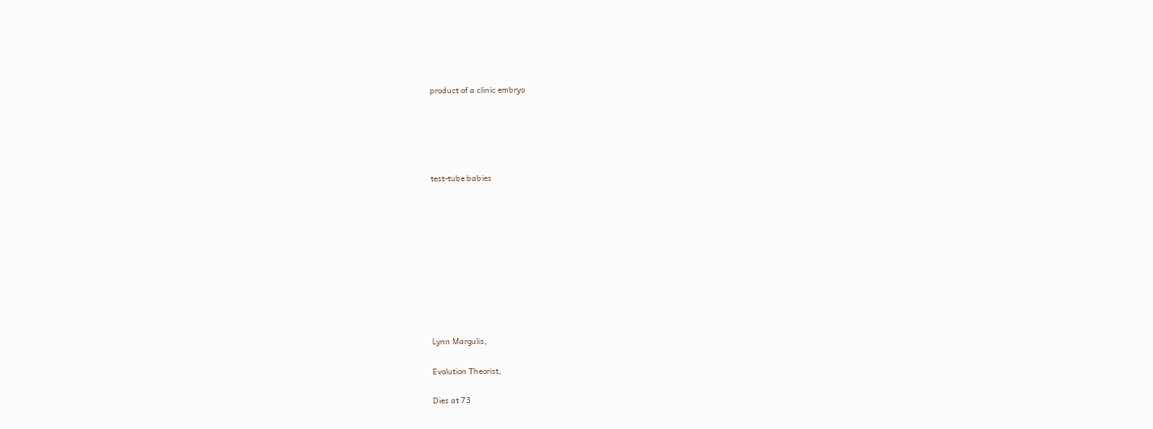product of a clinic embryo





test-tube babies










Lynn Margulis,

Evolution Theorist,

Dies at 73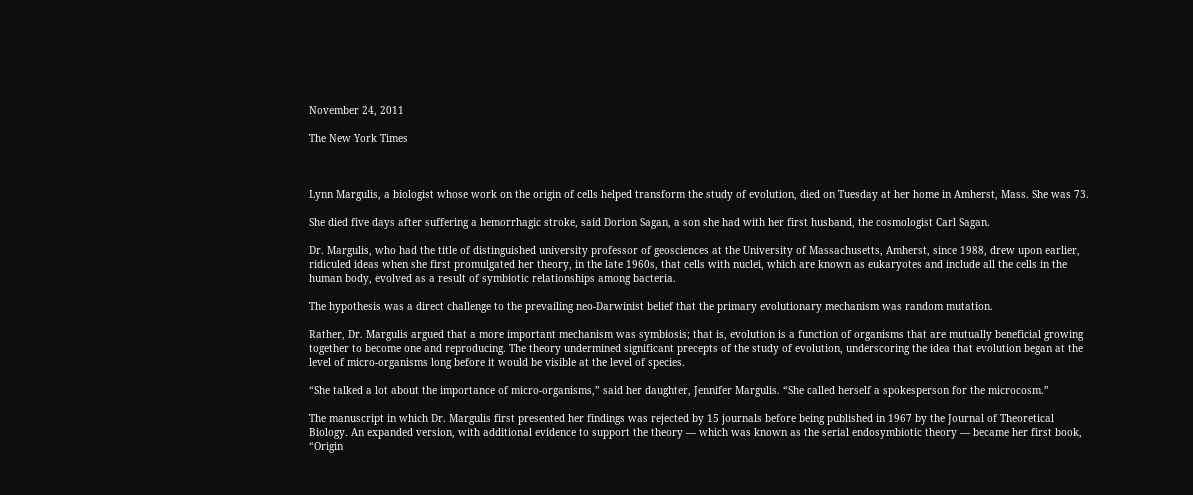November 24, 2011

The New York Times



Lynn Margulis, a biologist whose work on the origin of cells helped transform the study of evolution, died on Tuesday at her home in Amherst, Mass. She was 73.

She died five days after suffering a hemorrhagic stroke, said Dorion Sagan, a son she had with her first husband, the cosmologist Carl Sagan.

Dr. Margulis, who had the title of distinguished university professor of geosciences at the University of Massachusetts, Amherst, since 1988, drew upon earlier, ridiculed ideas when she first promulgated her theory, in the late 1960s, that cells with nuclei, which are known as eukaryotes and include all the cells in the human body, evolved as a result of symbiotic relationships among bacteria.

The hypothesis was a direct challenge to the prevailing neo-Darwinist belief that the primary evolutionary mechanism was random mutation.

Rather, Dr. Margulis argued that a more important mechanism was symbiosis; that is, evolution is a function of organisms that are mutually beneficial growing together to become one and reproducing. The theory undermined significant precepts of the study of evolution, underscoring the idea that evolution began at the level of micro-organisms long before it would be visible at the level of species.

“She talked a lot about the importance of micro-organisms,” said her daughter, Jennifer Margulis. “She called herself a spokesperson for the microcosm.”

The manuscript in which Dr. Margulis first presented her findings was rejected by 15 journals before being published in 1967 by the Journal of Theoretical Biology. An expanded version, with additional evidence to support the theory — which was known as the serial endosymbiotic theory — became her first book, “Origin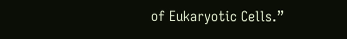of Eukaryotic Cells.”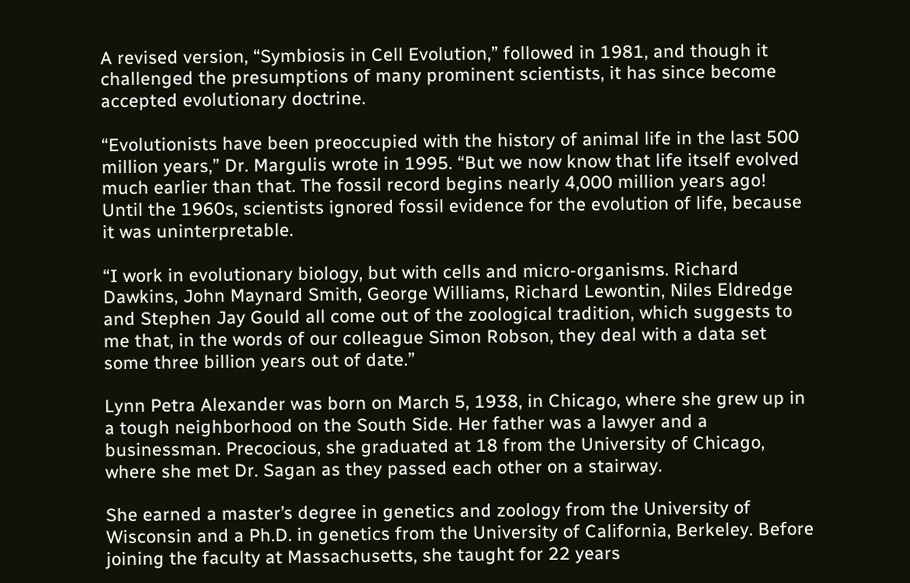A revised version, “Symbiosis in Cell Evolution,” followed in 1981, and though it challenged the presumptions of many prominent scientists, it has since become accepted evolutionary doctrine.

“Evolutionists have been preoccupied with the history of animal life in the last 500 million years,” Dr. Margulis wrote in 1995. “But we now know that life itself evolved much earlier than that. The fossil record begins nearly 4,000 million years ago! Until the 1960s, scientists ignored fossil evidence for the evolution of life, because it was uninterpretable.

“I work in evolutionary biology, but with cells and micro-organisms. Richard Dawkins, John Maynard Smith, George Williams, Richard Lewontin, Niles Eldredge and Stephen Jay Gould all come out of the zoological tradition, which suggests to me that, in the words of our colleague Simon Robson, they deal with a data set some three billion years out of date.”

Lynn Petra Alexander was born on March 5, 1938, in Chicago, where she grew up in a tough neighborhood on the South Side. Her father was a lawyer and a businessman. Precocious, she graduated at 18 from the University of Chicago, where she met Dr. Sagan as they passed each other on a stairway.

She earned a master’s degree in genetics and zoology from the University of Wisconsin and a Ph.D. in genetics from the University of California, Berkeley. Before joining the faculty at Massachusetts, she taught for 22 years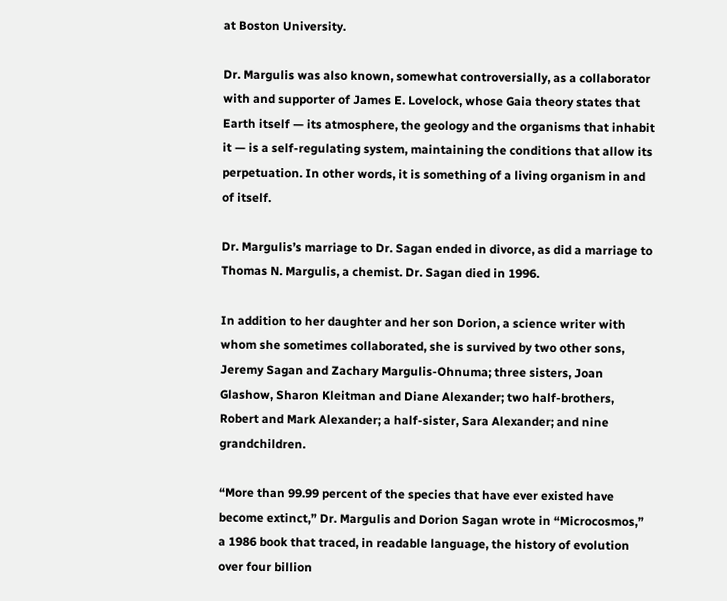at Boston University.

Dr. Margulis was also known, somewhat controversially, as a collaborator with and supporter of James E. Lovelock, whose Gaia theory states that Earth itself — its atmosphere, the geology and the organisms that inhabit it — is a self-regulating system, maintaining the conditions that allow its perpetuation. In other words, it is something of a living organism in and of itself.

Dr. Margulis’s marriage to Dr. Sagan ended in divorce, as did a marriage to Thomas N. Margulis, a chemist. Dr. Sagan died in 1996.

In addition to her daughter and her son Dorion, a science writer with whom she sometimes collaborated, she is survived by two other sons, Jeremy Sagan and Zachary Margulis-Ohnuma; three sisters, Joan Glashow, Sharon Kleitman and Diane Alexander; two half-brothers, Robert and Mark Alexander; a half-sister, Sara Alexander; and nine grandchildren.

“More than 99.99 percent of the species that have ever existed have become extinct,” Dr. Margulis and Dorion Sagan wrote in “Microcosmos,” a 1986 book that traced, in readable language, the history of evolution over four billion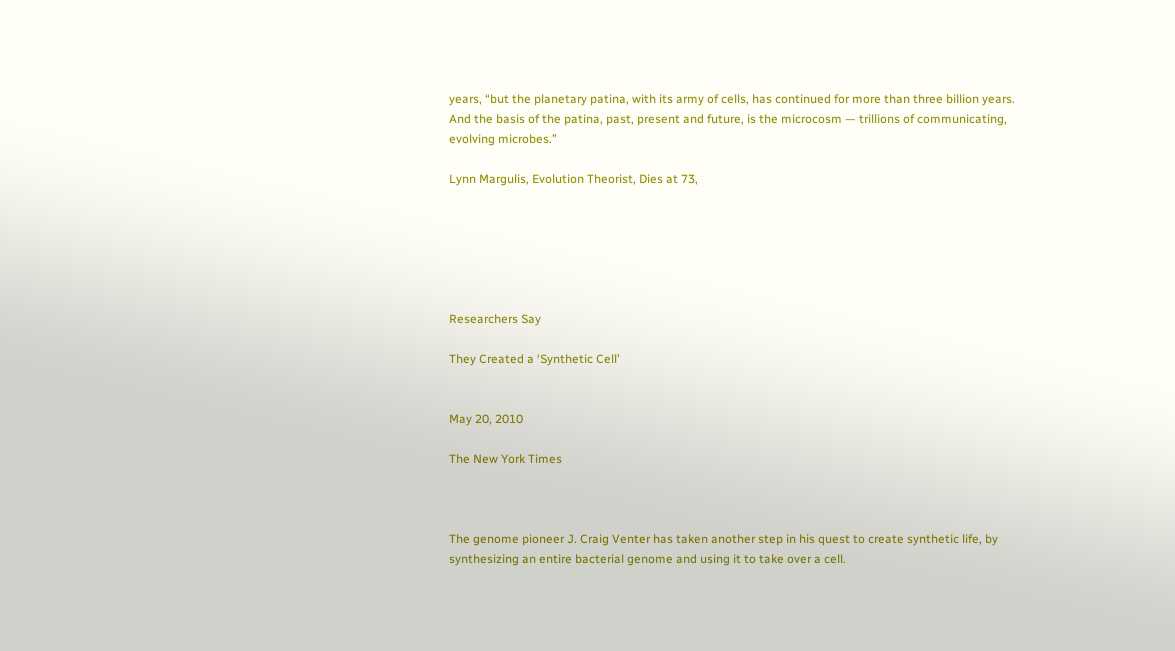years, “but the planetary patina, with its army of cells, has continued for more than three billion years. And the basis of the patina, past, present and future, is the microcosm — trillions of communicating, evolving microbes.”

Lynn Margulis, Evolution Theorist, Dies at 73,






Researchers Say

They Created a ‘Synthetic Cell’


May 20, 2010

The New York Times



The genome pioneer J. Craig Venter has taken another step in his quest to create synthetic life, by synthesizing an entire bacterial genome and using it to take over a cell.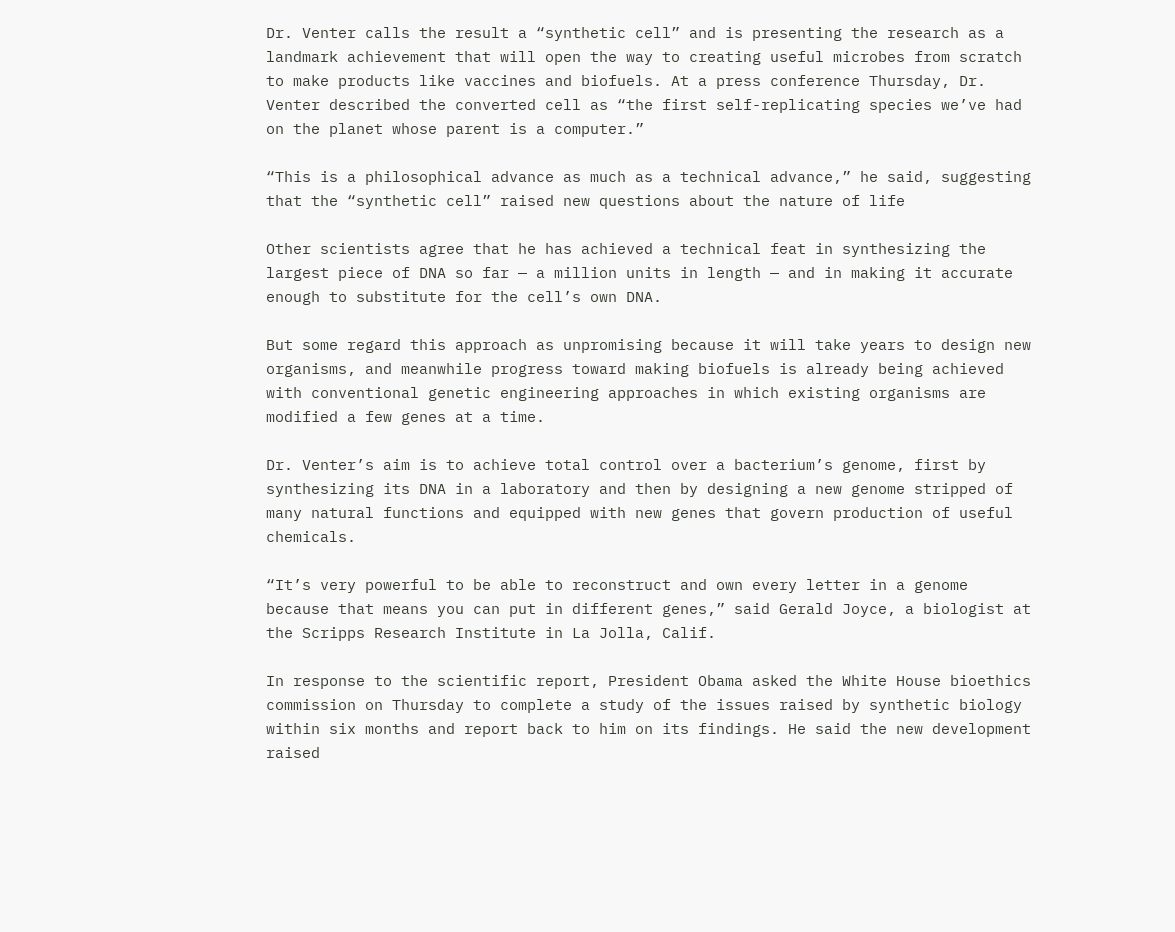Dr. Venter calls the result a “synthetic cell” and is presenting the research as a landmark achievement that will open the way to creating useful microbes from scratch to make products like vaccines and biofuels. At a press conference Thursday, Dr. Venter described the converted cell as “the first self-replicating species we’ve had on the planet whose parent is a computer.”

“This is a philosophical advance as much as a technical advance,” he said, suggesting that the “synthetic cell” raised new questions about the nature of life

Other scientists agree that he has achieved a technical feat in synthesizing the largest piece of DNA so far — a million units in length — and in making it accurate enough to substitute for the cell’s own DNA.

But some regard this approach as unpromising because it will take years to design new organisms, and meanwhile progress toward making biofuels is already being achieved with conventional genetic engineering approaches in which existing organisms are modified a few genes at a time.

Dr. Venter’s aim is to achieve total control over a bacterium’s genome, first by synthesizing its DNA in a laboratory and then by designing a new genome stripped of many natural functions and equipped with new genes that govern production of useful chemicals.

“It’s very powerful to be able to reconstruct and own every letter in a genome because that means you can put in different genes,” said Gerald Joyce, a biologist at the Scripps Research Institute in La Jolla, Calif.

In response to the scientific report, President Obama asked the White House bioethics commission on Thursday to complete a study of the issues raised by synthetic biology within six months and report back to him on its findings. He said the new development raised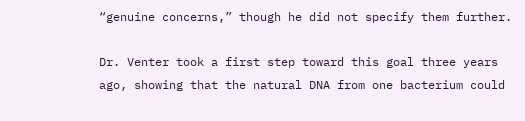“genuine concerns,” though he did not specify them further.

Dr. Venter took a first step toward this goal three years ago, showing that the natural DNA from one bacterium could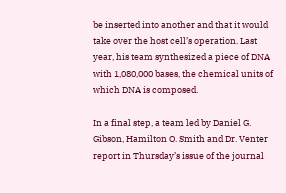be inserted into another and that it would take over the host cell’s operation. Last year, his team synthesized a piece of DNA with 1,080,000 bases, the chemical units of which DNA is composed.

In a final step, a team led by Daniel G. Gibson, Hamilton O. Smith and Dr. Venter report in Thursday’s issue of the journal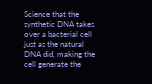Science that the synthetic DNA takes over a bacterial cell just as the natural DNA did, making the cell generate the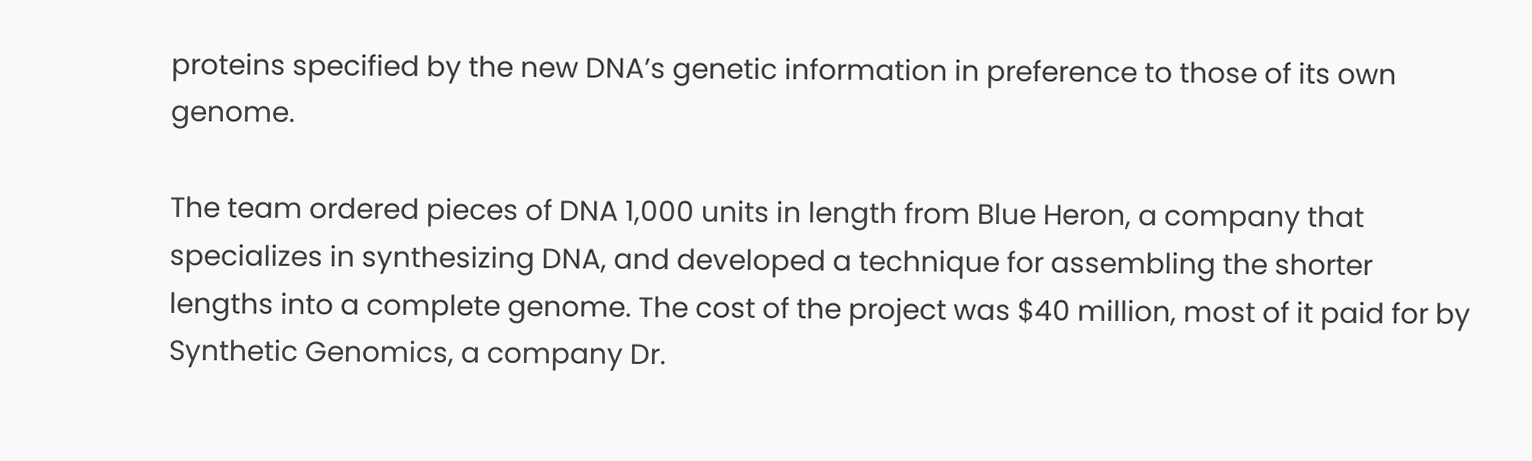proteins specified by the new DNA’s genetic information in preference to those of its own genome.

The team ordered pieces of DNA 1,000 units in length from Blue Heron, a company that specializes in synthesizing DNA, and developed a technique for assembling the shorter lengths into a complete genome. The cost of the project was $40 million, most of it paid for by Synthetic Genomics, a company Dr.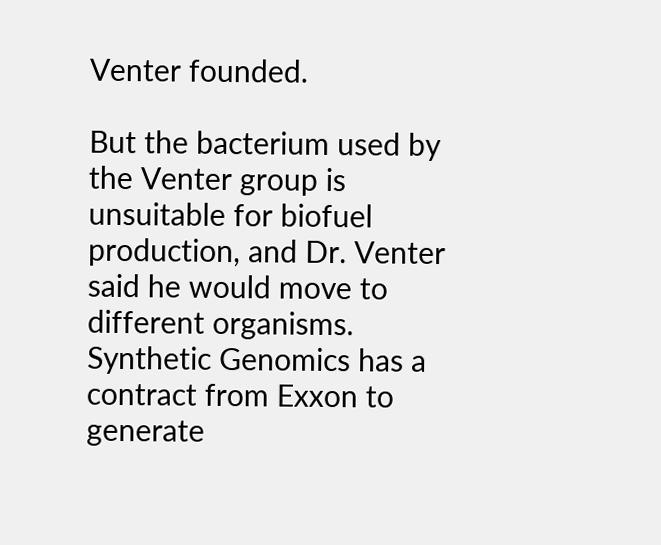Venter founded.

But the bacterium used by the Venter group is unsuitable for biofuel production, and Dr. Venter said he would move to different organisms. Synthetic Genomics has a contract from Exxon to generate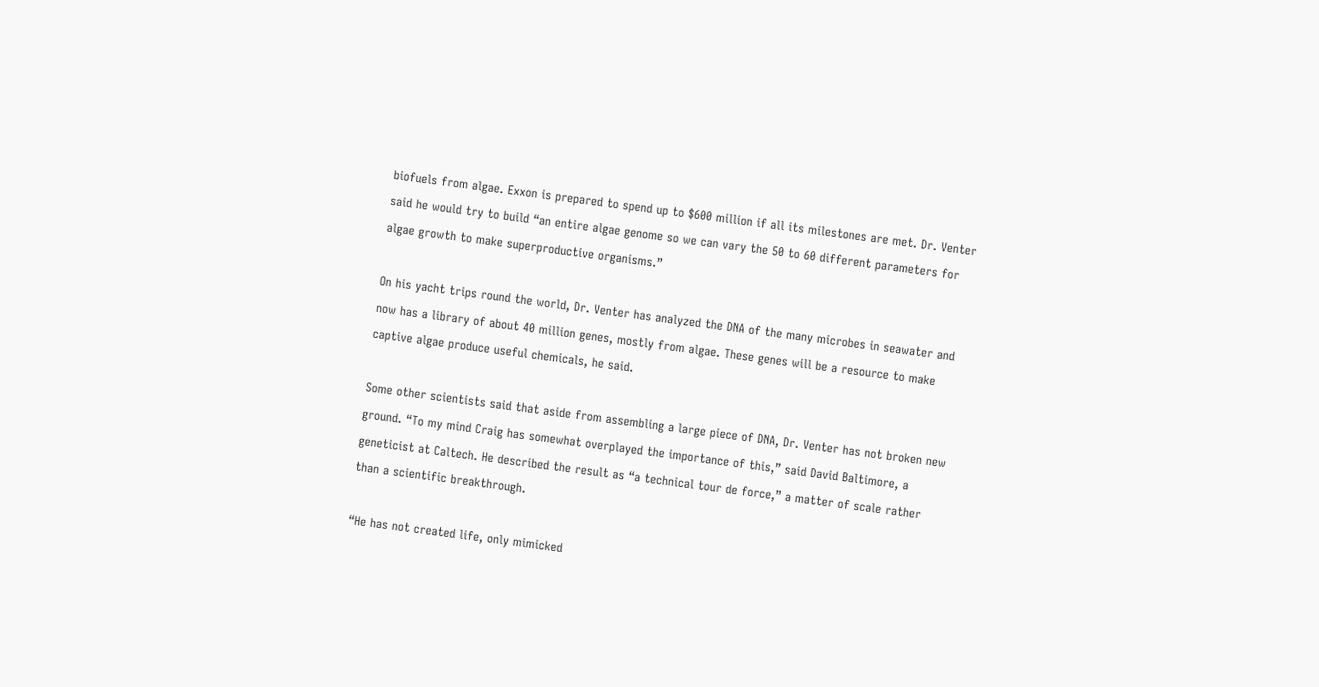biofuels from algae. Exxon is prepared to spend up to $600 million if all its milestones are met. Dr. Venter said he would try to build “an entire algae genome so we can vary the 50 to 60 different parameters for algae growth to make superproductive organisms.”

On his yacht trips round the world, Dr. Venter has analyzed the DNA of the many microbes in seawater and now has a library of about 40 million genes, mostly from algae. These genes will be a resource to make captive algae produce useful chemicals, he said.

Some other scientists said that aside from assembling a large piece of DNA, Dr. Venter has not broken new ground. “To my mind Craig has somewhat overplayed the importance of this,” said David Baltimore, a geneticist at Caltech. He described the result as “a technical tour de force,” a matter of scale rather than a scientific breakthrough.

“He has not created life, only mimicked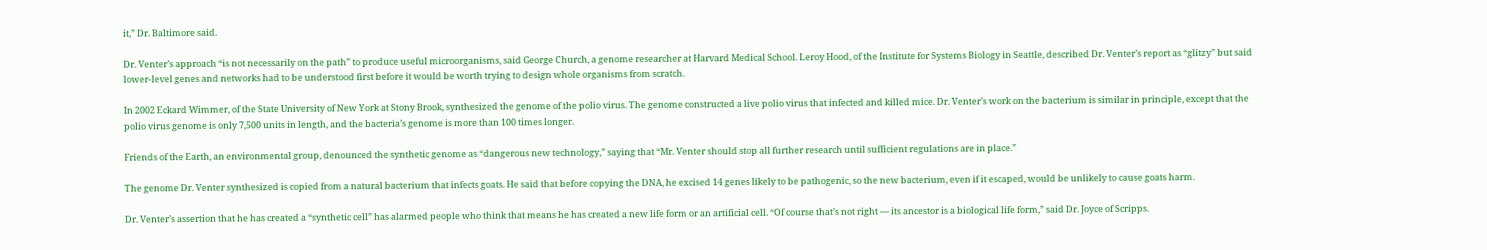it,” Dr. Baltimore said.

Dr. Venter’s approach “is not necessarily on the path” to produce useful microorganisms, said George Church, a genome researcher at Harvard Medical School. Leroy Hood, of the Institute for Systems Biology in Seattle, described Dr. Venter’s report as “glitzy” but said lower-level genes and networks had to be understood first before it would be worth trying to design whole organisms from scratch.

In 2002 Eckard Wimmer, of the State University of New York at Stony Brook, synthesized the genome of the polio virus. The genome constructed a live polio virus that infected and killed mice. Dr. Venter’s work on the bacterium is similar in principle, except that the polio virus genome is only 7,500 units in length, and the bacteria’s genome is more than 100 times longer.

Friends of the Earth, an environmental group, denounced the synthetic genome as “dangerous new technology,” saying that “Mr. Venter should stop all further research until sufficient regulations are in place.”

The genome Dr. Venter synthesized is copied from a natural bacterium that infects goats. He said that before copying the DNA, he excised 14 genes likely to be pathogenic, so the new bacterium, even if it escaped, would be unlikely to cause goats harm.

Dr. Venter’s assertion that he has created a “synthetic cell” has alarmed people who think that means he has created a new life form or an artificial cell. “Of course that’s not right — its ancestor is a biological life form,” said Dr. Joyce of Scripps.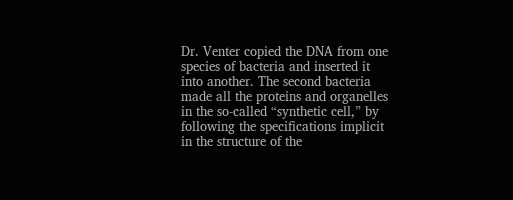Dr. Venter copied the DNA from one species of bacteria and inserted it into another. The second bacteria made all the proteins and organelles in the so-called “synthetic cell,” by following the specifications implicit in the structure of the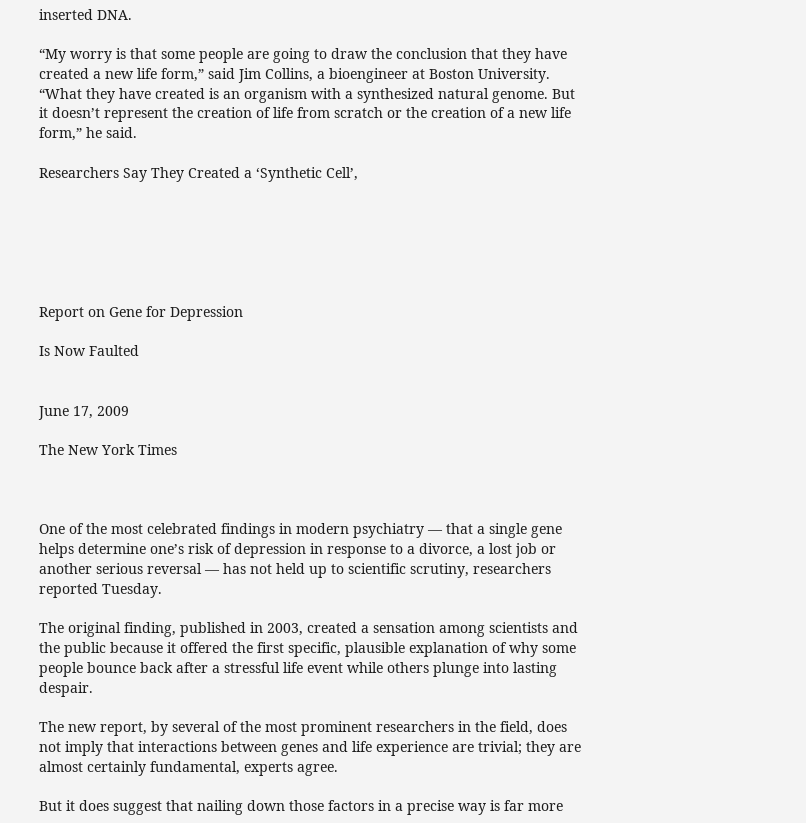inserted DNA.

“My worry is that some people are going to draw the conclusion that they have created a new life form,” said Jim Collins, a bioengineer at Boston University. “What they have created is an organism with a synthesized natural genome. But it doesn’t represent the creation of life from scratch or the creation of a new life form,” he said.

Researchers Say They Created a ‘Synthetic Cell’,






Report on Gene for Depression

Is Now Faulted


June 17, 2009

The New York Times



One of the most celebrated findings in modern psychiatry — that a single gene helps determine one’s risk of depression in response to a divorce, a lost job or another serious reversal — has not held up to scientific scrutiny, researchers reported Tuesday.

The original finding, published in 2003, created a sensation among scientists and the public because it offered the first specific, plausible explanation of why some people bounce back after a stressful life event while others plunge into lasting despair.

The new report, by several of the most prominent researchers in the field, does not imply that interactions between genes and life experience are trivial; they are almost certainly fundamental, experts agree.

But it does suggest that nailing down those factors in a precise way is far more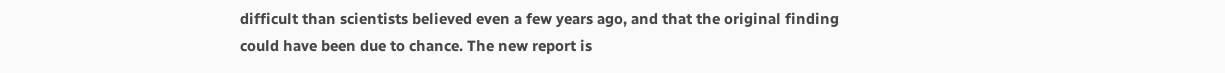difficult than scientists believed even a few years ago, and that the original finding could have been due to chance. The new report is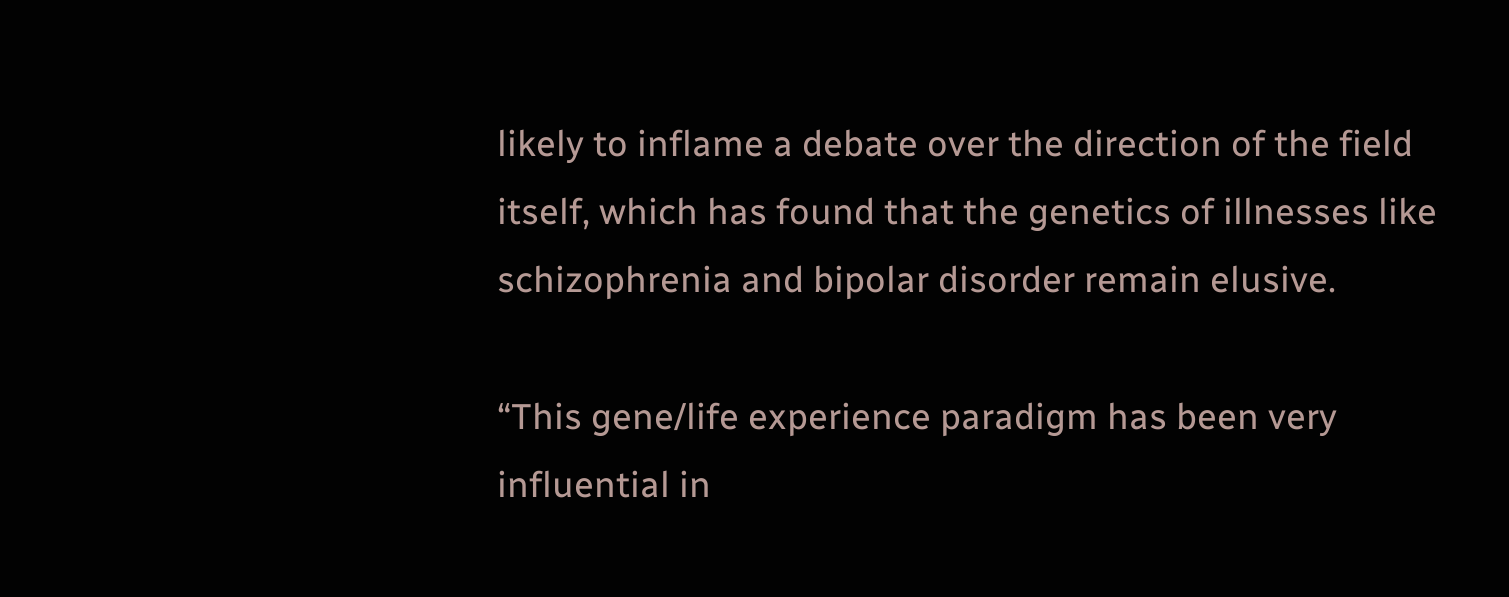likely to inflame a debate over the direction of the field itself, which has found that the genetics of illnesses like schizophrenia and bipolar disorder remain elusive.

“This gene/life experience paradigm has been very influential in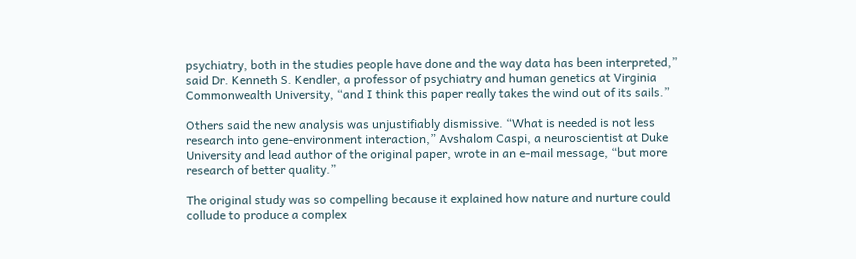psychiatry, both in the studies people have done and the way data has been interpreted,” said Dr. Kenneth S. Kendler, a professor of psychiatry and human genetics at Virginia Commonwealth University, “and I think this paper really takes the wind out of its sails.”

Others said the new analysis was unjustifiably dismissive. “What is needed is not less research into gene-environment interaction,” Avshalom Caspi, a neuroscientist at Duke University and lead author of the original paper, wrote in an e-mail message, “but more research of better quality.”

The original study was so compelling because it explained how nature and nurture could collude to produce a complex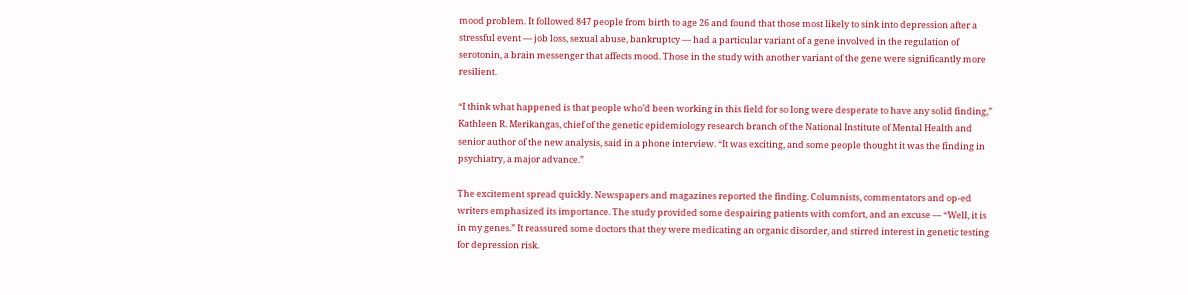mood problem. It followed 847 people from birth to age 26 and found that those most likely to sink into depression after a stressful event — job loss, sexual abuse, bankruptcy — had a particular variant of a gene involved in the regulation of serotonin, a brain messenger that affects mood. Those in the study with another variant of the gene were significantly more resilient.

“I think what happened is that people who’d been working in this field for so long were desperate to have any solid finding,” Kathleen R. Merikangas, chief of the genetic epidemiology research branch of the National Institute of Mental Health and senior author of the new analysis, said in a phone interview. “It was exciting, and some people thought it was the finding in psychiatry, a major advance.”

The excitement spread quickly. Newspapers and magazines reported the finding. Columnists, commentators and op-ed writers emphasized its importance. The study provided some despairing patients with comfort, and an excuse — “Well, it is in my genes.” It reassured some doctors that they were medicating an organic disorder, and stirred interest in genetic testing for depression risk.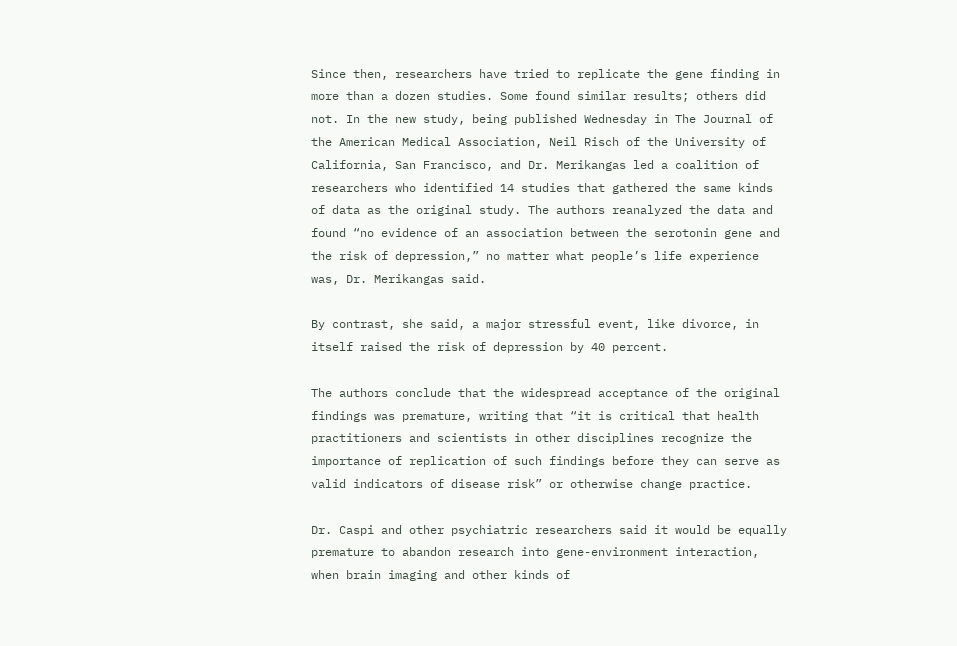Since then, researchers have tried to replicate the gene finding in more than a dozen studies. Some found similar results; others did not. In the new study, being published Wednesday in The Journal of the American Medical Association, Neil Risch of the University of California, San Francisco, and Dr. Merikangas led a coalition of researchers who identified 14 studies that gathered the same kinds of data as the original study. The authors reanalyzed the data and found “no evidence of an association between the serotonin gene and the risk of depression,” no matter what people’s life experience was, Dr. Merikangas said.

By contrast, she said, a major stressful event, like divorce, in itself raised the risk of depression by 40 percent.

The authors conclude that the widespread acceptance of the original findings was premature, writing that “it is critical that health practitioners and scientists in other disciplines recognize the importance of replication of such findings before they can serve as valid indicators of disease risk” or otherwise change practice.

Dr. Caspi and other psychiatric researchers said it would be equally premature to abandon research into gene-environment interaction, when brain imaging and other kinds of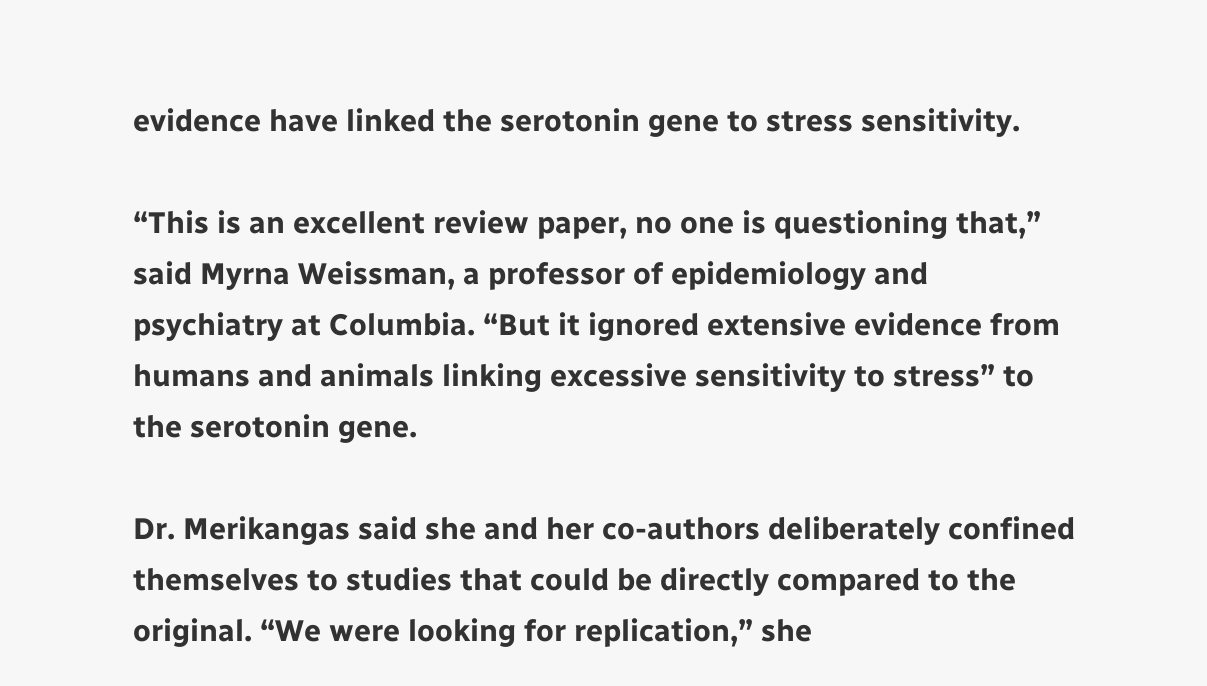evidence have linked the serotonin gene to stress sensitivity.

“This is an excellent review paper, no one is questioning that,” said Myrna Weissman, a professor of epidemiology and psychiatry at Columbia. “But it ignored extensive evidence from humans and animals linking excessive sensitivity to stress” to the serotonin gene.

Dr. Merikangas said she and her co-authors deliberately confined themselves to studies that could be directly compared to the original. “We were looking for replication,” she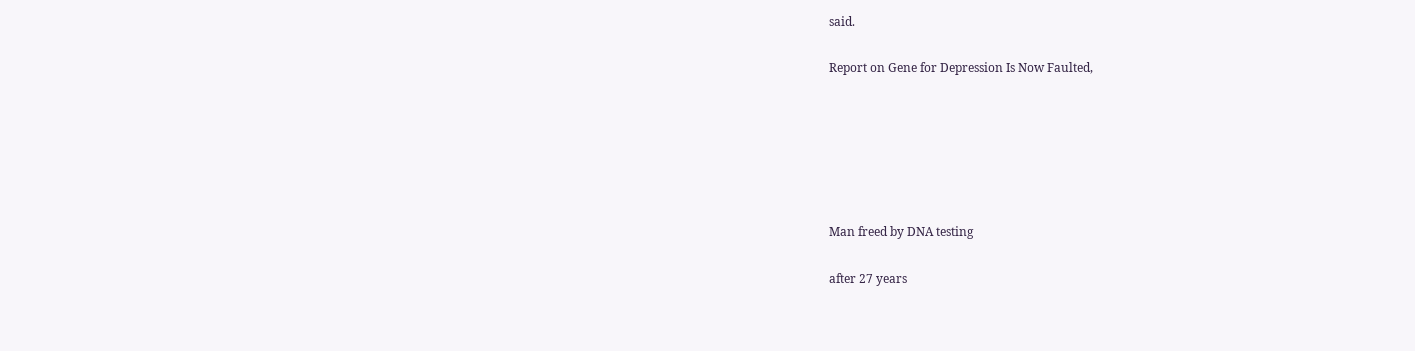said.

Report on Gene for Depression Is Now Faulted,






Man freed by DNA testing

after 27 years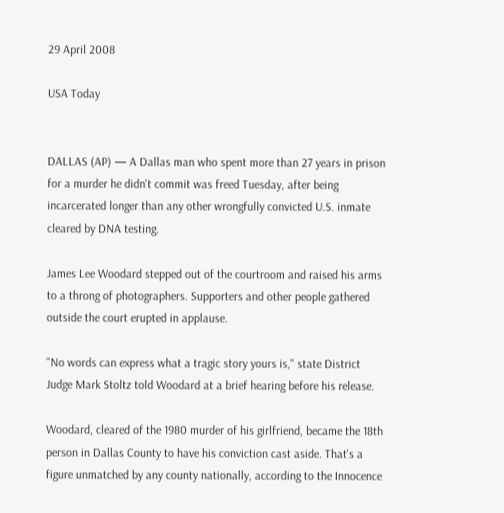29 April 2008

USA Today


DALLAS (AP) — A Dallas man who spent more than 27 years in prison for a murder he didn't commit was freed Tuesday, after being incarcerated longer than any other wrongfully convicted U.S. inmate cleared by DNA testing.

James Lee Woodard stepped out of the courtroom and raised his arms to a throng of photographers. Supporters and other people gathered outside the court erupted in applause.

"No words can express what a tragic story yours is," state District Judge Mark Stoltz told Woodard at a brief hearing before his release.

Woodard, cleared of the 1980 murder of his girlfriend, became the 18th person in Dallas County to have his conviction cast aside. That's a figure unmatched by any county nationally, according to the Innocence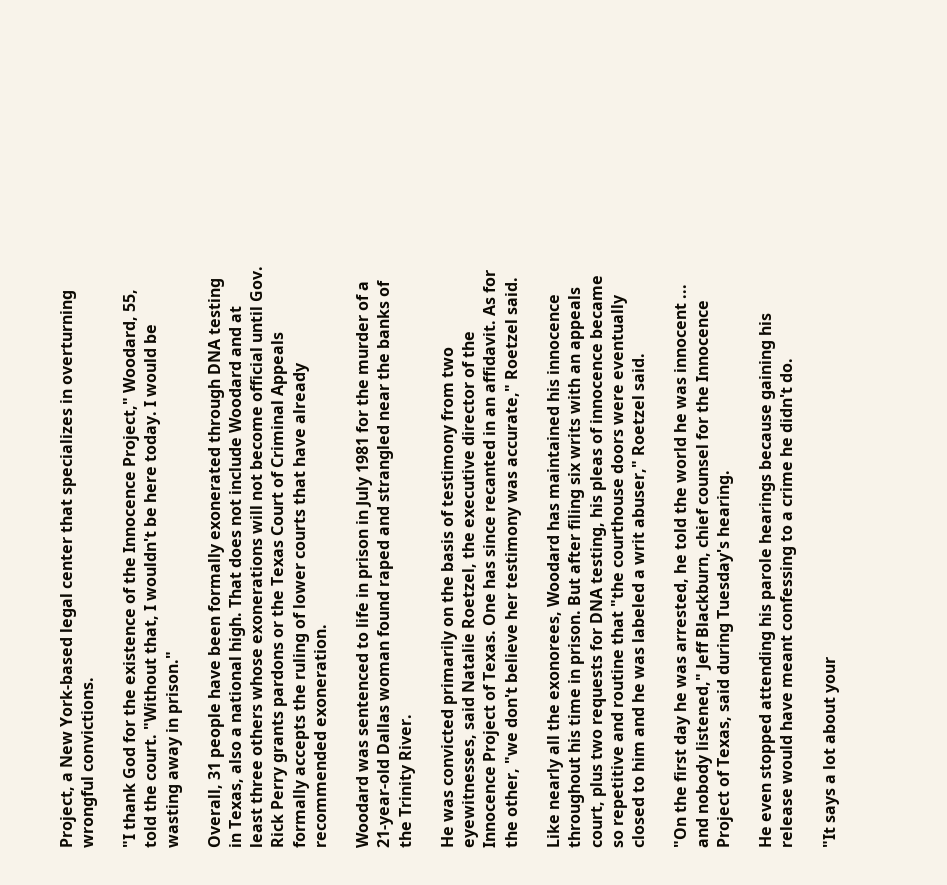Project, a New York-based legal center that specializes in overturning wrongful convictions.

"I thank God for the existence of the Innocence Project," Woodard, 55, told the court. "Without that, I wouldn't be here today. I would be wasting away in prison."

Overall, 31 people have been formally exonerated through DNA testing in Texas, also a national high. That does not include Woodard and at least three others whose exonerations will not become official until Gov. Rick Perry grants pardons or the Texas Court of Criminal Appeals formally accepts the ruling of lower courts that have already recommended exoneration.

Woodard was sentenced to life in prison in July 1981 for the murder of a 21-year-old Dallas woman found raped and strangled near the banks of the Trinity River.

He was convicted primarily on the basis of testimony from two eyewitnesses, said Natalie Roetzel, the executive director of the Innocence Project of Texas. One has since recanted in an affidavit. As for the other, "we don't believe her testimony was accurate," Roetzel said.

Like nearly all the exonorees, Woodard has maintained his innocence throughout his time in prison. But after filing six writs with an appeals court, plus two requests for DNA testing, his pleas of innocence became so repetitive and routine that "the courthouse doors were eventually closed to him and he was labeled a writ abuser," Roetzel said.

"On the first day he was arrested, he told the world he was innocent ... and nobody listened," Jeff Blackburn, chief counsel for the Innocence Project of Texas, said during Tuesday's hearing.

He even stopped attending his parole hearings because gaining his release would have meant confessing to a crime he didn't do.

"It says a lot about your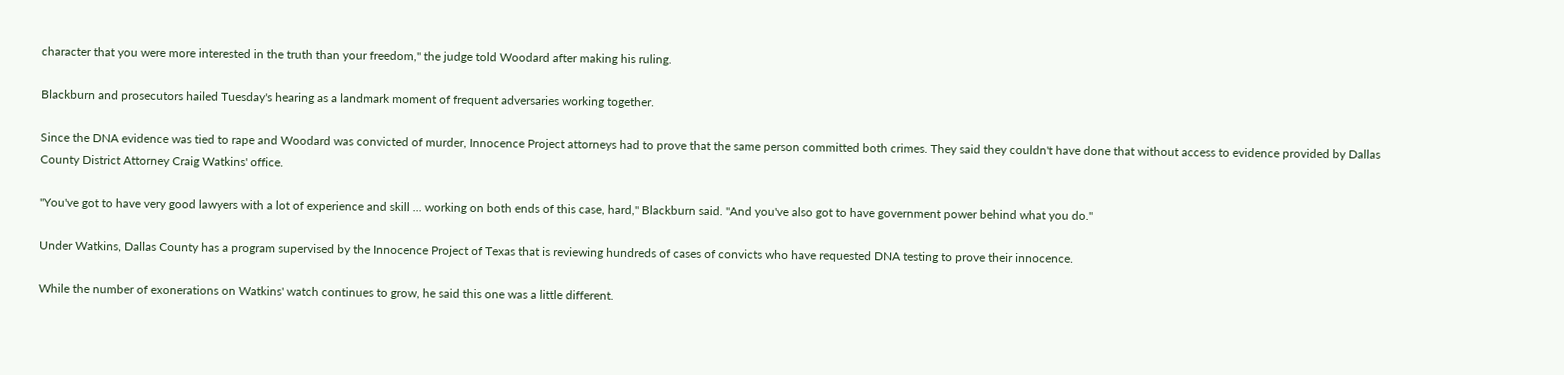character that you were more interested in the truth than your freedom," the judge told Woodard after making his ruling.

Blackburn and prosecutors hailed Tuesday's hearing as a landmark moment of frequent adversaries working together.

Since the DNA evidence was tied to rape and Woodard was convicted of murder, Innocence Project attorneys had to prove that the same person committed both crimes. They said they couldn't have done that without access to evidence provided by Dallas County District Attorney Craig Watkins' office.

"You've got to have very good lawyers with a lot of experience and skill ... working on both ends of this case, hard," Blackburn said. "And you've also got to have government power behind what you do."

Under Watkins, Dallas County has a program supervised by the Innocence Project of Texas that is reviewing hundreds of cases of convicts who have requested DNA testing to prove their innocence.

While the number of exonerations on Watkins' watch continues to grow, he said this one was a little different.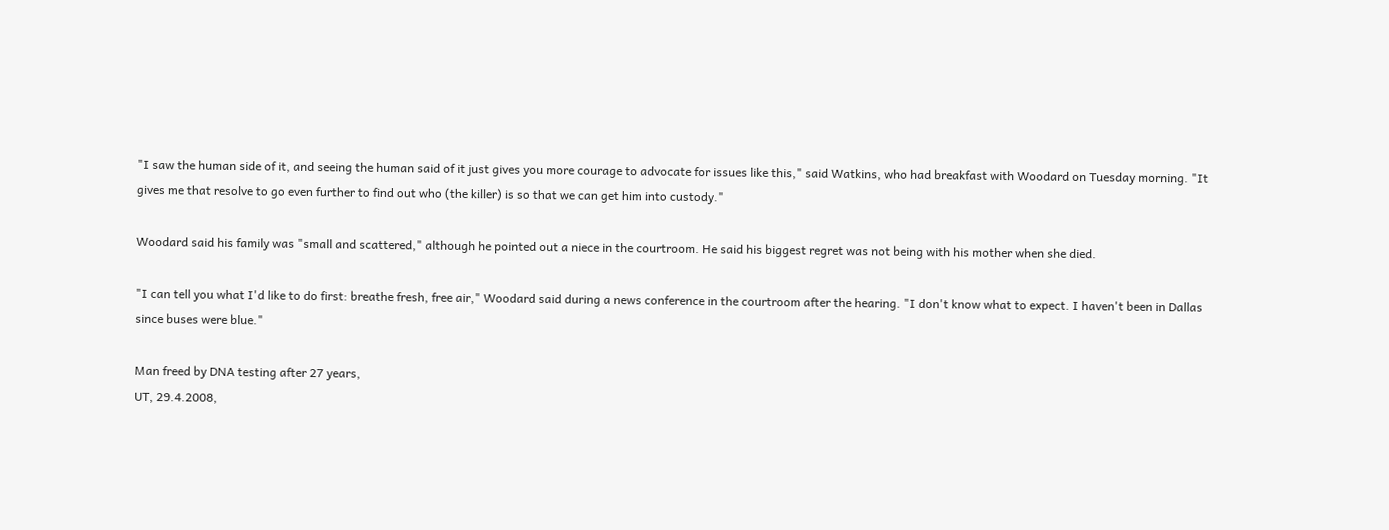"I saw the human side of it, and seeing the human said of it just gives you more courage to advocate for issues like this," said Watkins, who had breakfast with Woodard on Tuesday morning. "It gives me that resolve to go even further to find out who (the killer) is so that we can get him into custody."

Woodard said his family was "small and scattered," although he pointed out a niece in the courtroom. He said his biggest regret was not being with his mother when she died.

"I can tell you what I'd like to do first: breathe fresh, free air," Woodard said during a news conference in the courtroom after the hearing. "I don't know what to expect. I haven't been in Dallas since buses were blue."

Man freed by DNA testing after 27 years,
UT, 29.4.2008,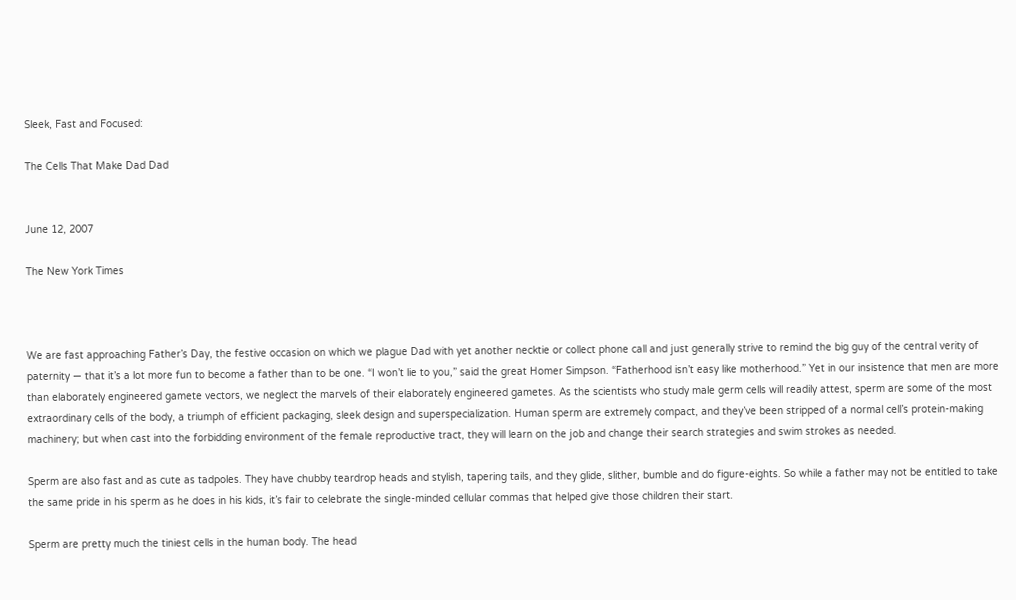Sleek, Fast and Focused:

The Cells That Make Dad Dad


June 12, 2007

The New York Times



We are fast approaching Father’s Day, the festive occasion on which we plague Dad with yet another necktie or collect phone call and just generally strive to remind the big guy of the central verity of paternity — that it’s a lot more fun to become a father than to be one. “I won’t lie to you,” said the great Homer Simpson. “Fatherhood isn’t easy like motherhood.” Yet in our insistence that men are more than elaborately engineered gamete vectors, we neglect the marvels of their elaborately engineered gametes. As the scientists who study male germ cells will readily attest, sperm are some of the most extraordinary cells of the body, a triumph of efficient packaging, sleek design and superspecialization. Human sperm are extremely compact, and they’ve been stripped of a normal cell’s protein-making machinery; but when cast into the forbidding environment of the female reproductive tract, they will learn on the job and change their search strategies and swim strokes as needed.

Sperm are also fast and as cute as tadpoles. They have chubby teardrop heads and stylish, tapering tails, and they glide, slither, bumble and do figure-eights. So while a father may not be entitled to take the same pride in his sperm as he does in his kids, it’s fair to celebrate the single-minded cellular commas that helped give those children their start.

Sperm are pretty much the tiniest cells in the human body. The head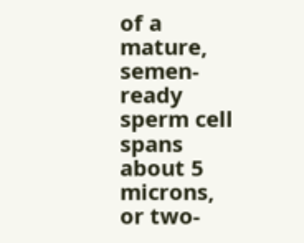of a mature, semen-ready sperm cell spans about 5 microns, or two-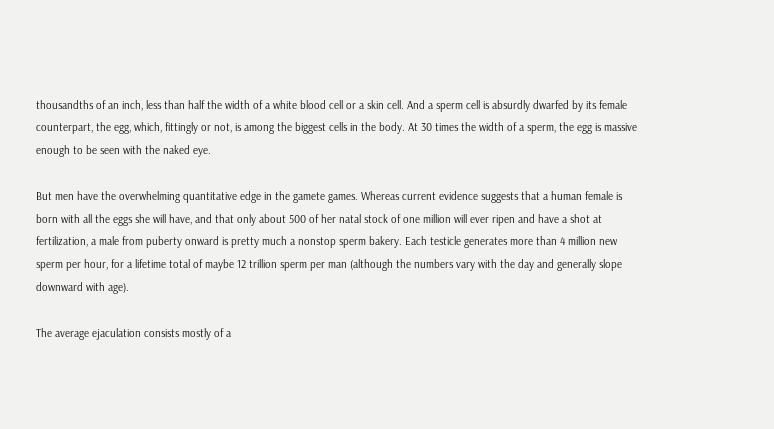thousandths of an inch, less than half the width of a white blood cell or a skin cell. And a sperm cell is absurdly dwarfed by its female counterpart, the egg, which, fittingly or not, is among the biggest cells in the body. At 30 times the width of a sperm, the egg is massive enough to be seen with the naked eye.

But men have the overwhelming quantitative edge in the gamete games. Whereas current evidence suggests that a human female is born with all the eggs she will have, and that only about 500 of her natal stock of one million will ever ripen and have a shot at fertilization, a male from puberty onward is pretty much a nonstop sperm bakery. Each testicle generates more than 4 million new sperm per hour, for a lifetime total of maybe 12 trillion sperm per man (although the numbers vary with the day and generally slope downward with age).

The average ejaculation consists mostly of a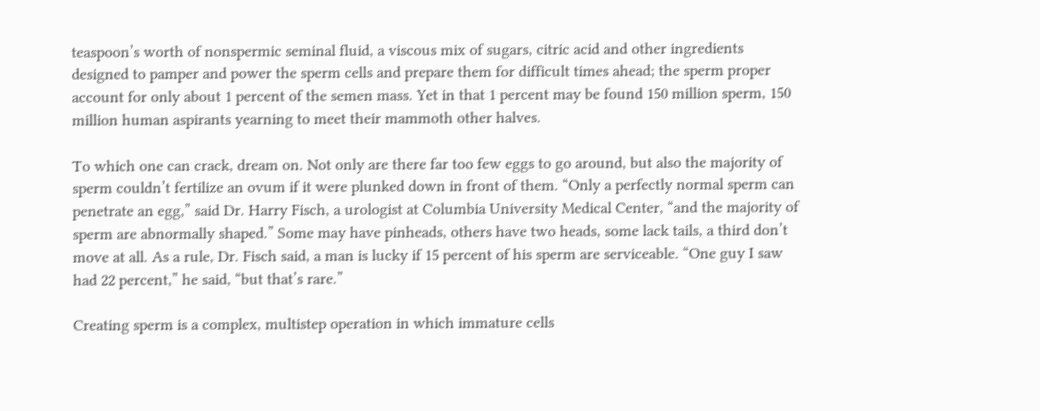teaspoon’s worth of nonspermic seminal fluid, a viscous mix of sugars, citric acid and other ingredients designed to pamper and power the sperm cells and prepare them for difficult times ahead; the sperm proper account for only about 1 percent of the semen mass. Yet in that 1 percent may be found 150 million sperm, 150 million human aspirants yearning to meet their mammoth other halves.

To which one can crack, dream on. Not only are there far too few eggs to go around, but also the majority of sperm couldn’t fertilize an ovum if it were plunked down in front of them. “Only a perfectly normal sperm can penetrate an egg,” said Dr. Harry Fisch, a urologist at Columbia University Medical Center, “and the majority of sperm are abnormally shaped.” Some may have pinheads, others have two heads, some lack tails, a third don’t move at all. As a rule, Dr. Fisch said, a man is lucky if 15 percent of his sperm are serviceable. “One guy I saw had 22 percent,” he said, “but that’s rare.”

Creating sperm is a complex, multistep operation in which immature cells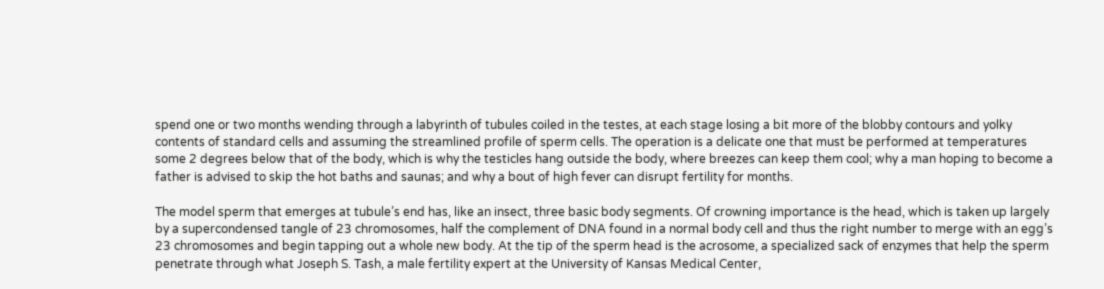spend one or two months wending through a labyrinth of tubules coiled in the testes, at each stage losing a bit more of the blobby contours and yolky contents of standard cells and assuming the streamlined profile of sperm cells. The operation is a delicate one that must be performed at temperatures some 2 degrees below that of the body, which is why the testicles hang outside the body, where breezes can keep them cool; why a man hoping to become a father is advised to skip the hot baths and saunas; and why a bout of high fever can disrupt fertility for months.

The model sperm that emerges at tubule’s end has, like an insect, three basic body segments. Of crowning importance is the head, which is taken up largely by a supercondensed tangle of 23 chromosomes, half the complement of DNA found in a normal body cell and thus the right number to merge with an egg’s 23 chromosomes and begin tapping out a whole new body. At the tip of the sperm head is the acrosome, a specialized sack of enzymes that help the sperm penetrate through what Joseph S. Tash, a male fertility expert at the University of Kansas Medical Center,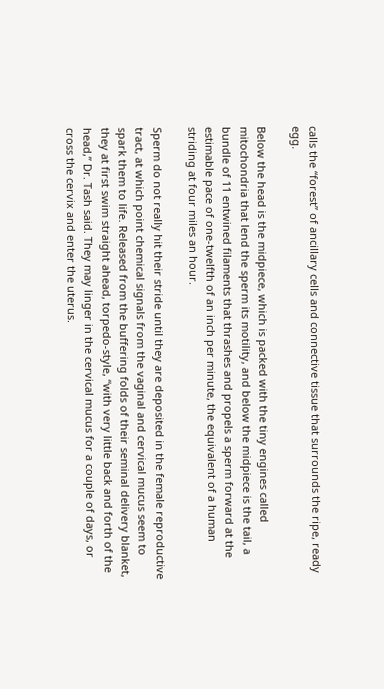calls the “forest” of ancillary cells and connective tissue that surrounds the ripe, ready egg.

Below the head is the midpiece, which is packed with the tiny engines called mitochondria that lend the sperm its motility, and below the midpiece is the tail, a bundle of 11 entwined filaments that thrashes and propels a sperm forward at the estimable pace of one-twelfth of an inch per minute, the equivalent of a human striding at four miles an hour.

Sperm do not really hit their stride until they are deposited in the female reproductive tract, at which point chemical signals from the vaginal and cervical mucus seem to spark them to life. Released from the buffering folds of their seminal delivery blanket, they at first swim straight ahead, torpedo-style, “with very little back and forth of the head,” Dr. Tash said. They may linger in the cervical mucus for a couple of days, or cross the cervix and enter the uterus.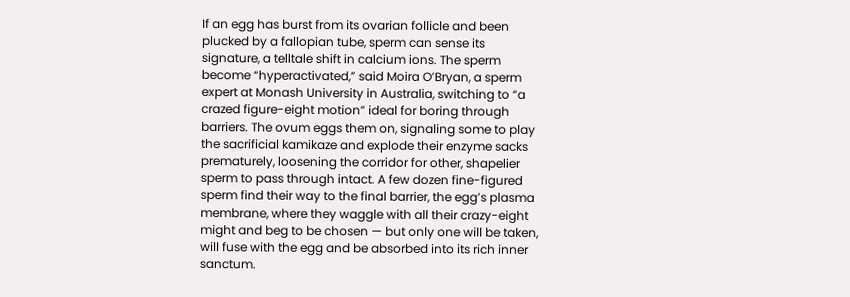If an egg has burst from its ovarian follicle and been plucked by a fallopian tube, sperm can sense its signature, a telltale shift in calcium ions. The sperm become “hyperactivated,” said Moira O’Bryan, a sperm expert at Monash University in Australia, switching to “a crazed figure-eight motion” ideal for boring through barriers. The ovum eggs them on, signaling some to play the sacrificial kamikaze and explode their enzyme sacks prematurely, loosening the corridor for other, shapelier sperm to pass through intact. A few dozen fine-figured sperm find their way to the final barrier, the egg’s plasma membrane, where they waggle with all their crazy-eight might and beg to be chosen — but only one will be taken, will fuse with the egg and be absorbed into its rich inner sanctum.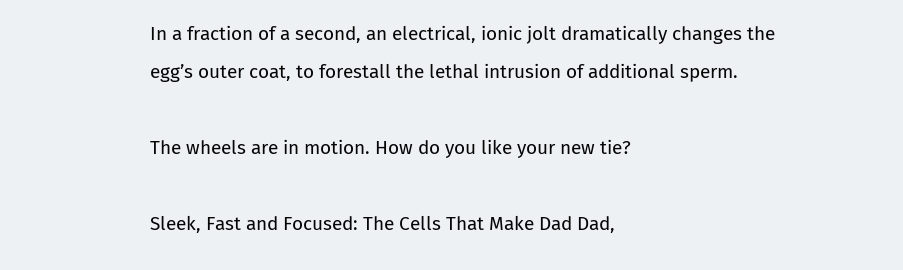In a fraction of a second, an electrical, ionic jolt dramatically changes the egg’s outer coat, to forestall the lethal intrusion of additional sperm.

The wheels are in motion. How do you like your new tie?

Sleek, Fast and Focused: The Cells That Make Dad Dad,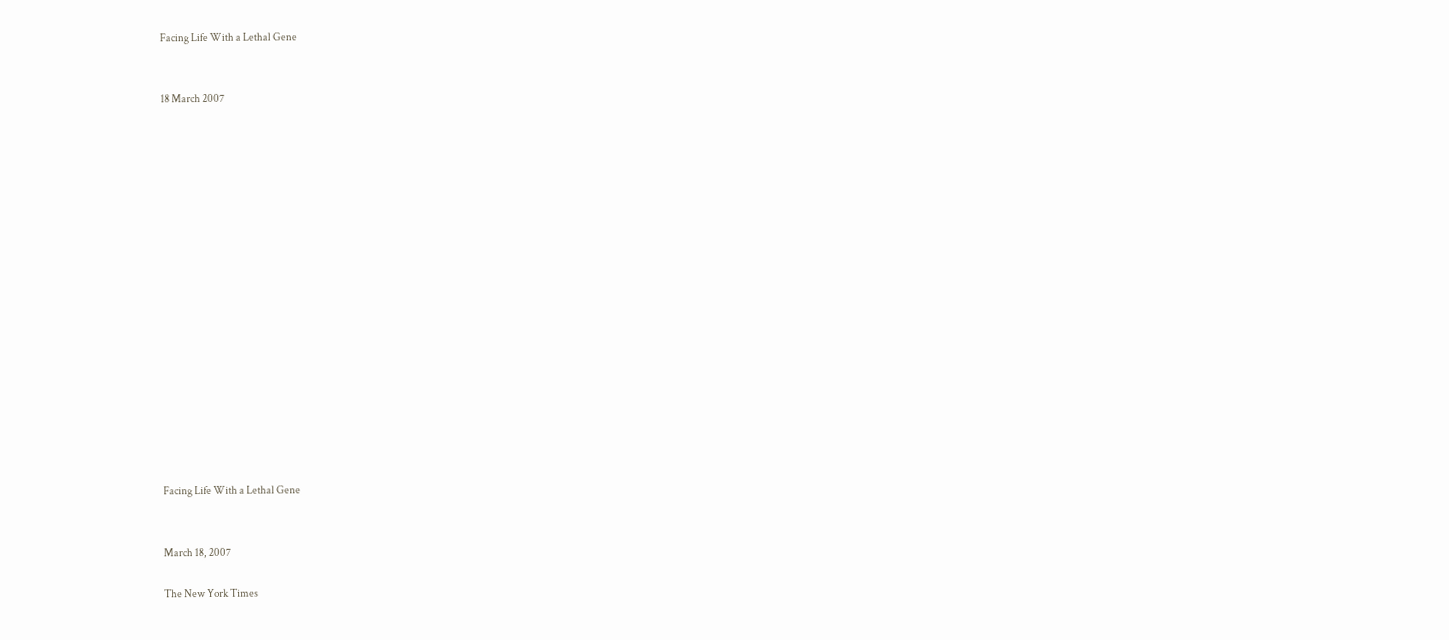Facing Life With a Lethal Gene


18 March 2007


















Facing Life With a Lethal Gene


March 18, 2007

The New York Times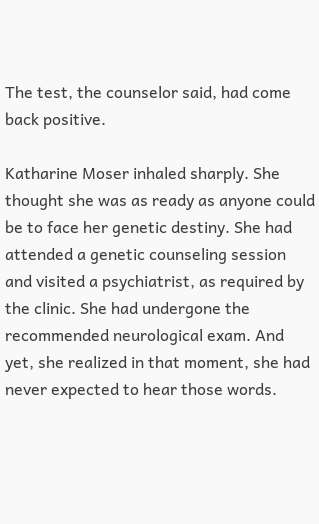The test, the counselor said, had come back positive.

Katharine Moser inhaled sharply. She thought she was as ready as anyone could be to face her genetic destiny. She had attended a genetic counseling session and visited a psychiatrist, as required by the clinic. She had undergone the recommended neurological exam. And yet, she realized in that moment, she had never expected to hear those words.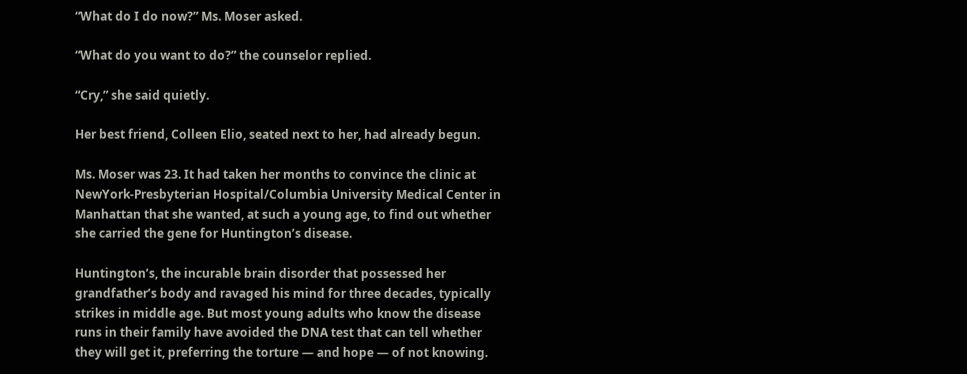“What do I do now?” Ms. Moser asked.

“What do you want to do?” the counselor replied.

“Cry,” she said quietly.

Her best friend, Colleen Elio, seated next to her, had already begun.

Ms. Moser was 23. It had taken her months to convince the clinic at NewYork-Presbyterian Hospital/Columbia University Medical Center in Manhattan that she wanted, at such a young age, to find out whether she carried the gene for Huntington’s disease.

Huntington’s, the incurable brain disorder that possessed her grandfather’s body and ravaged his mind for three decades, typically strikes in middle age. But most young adults who know the disease runs in their family have avoided the DNA test that can tell whether they will get it, preferring the torture — and hope — of not knowing.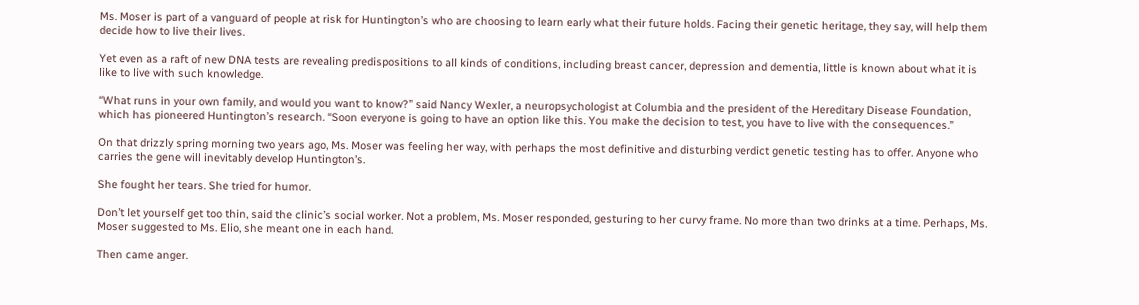Ms. Moser is part of a vanguard of people at risk for Huntington’s who are choosing to learn early what their future holds. Facing their genetic heritage, they say, will help them decide how to live their lives.

Yet even as a raft of new DNA tests are revealing predispositions to all kinds of conditions, including breast cancer, depression and dementia, little is known about what it is like to live with such knowledge.

“What runs in your own family, and would you want to know?” said Nancy Wexler, a neuropsychologist at Columbia and the president of the Hereditary Disease Foundation, which has pioneered Huntington’s research. “Soon everyone is going to have an option like this. You make the decision to test, you have to live with the consequences.”

On that drizzly spring morning two years ago, Ms. Moser was feeling her way, with perhaps the most definitive and disturbing verdict genetic testing has to offer. Anyone who carries the gene will inevitably develop Huntington’s.

She fought her tears. She tried for humor.

Don’t let yourself get too thin, said the clinic’s social worker. Not a problem, Ms. Moser responded, gesturing to her curvy frame. No more than two drinks at a time. Perhaps, Ms. Moser suggested to Ms. Elio, she meant one in each hand.

Then came anger.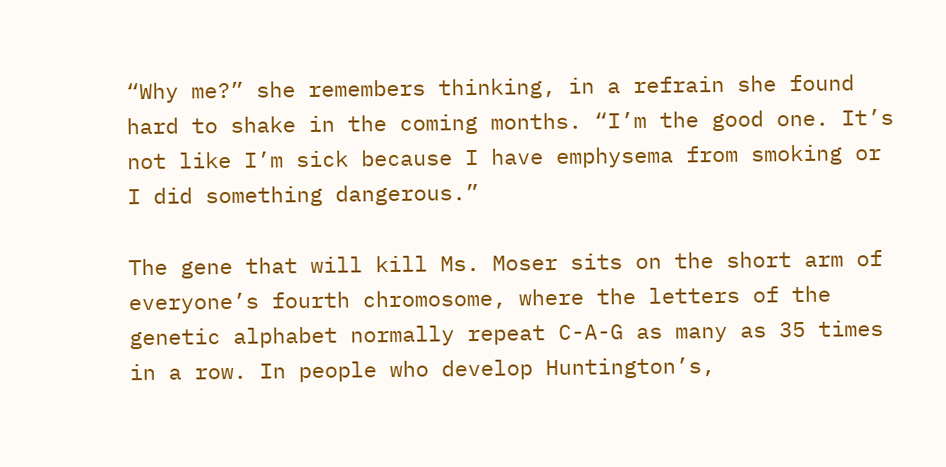“Why me?” she remembers thinking, in a refrain she found hard to shake in the coming months. “I’m the good one. It’s not like I’m sick because I have emphysema from smoking or I did something dangerous.”

The gene that will kill Ms. Moser sits on the short arm of everyone’s fourth chromosome, where the letters of the genetic alphabet normally repeat C-A-G as many as 35 times in a row. In people who develop Huntington’s,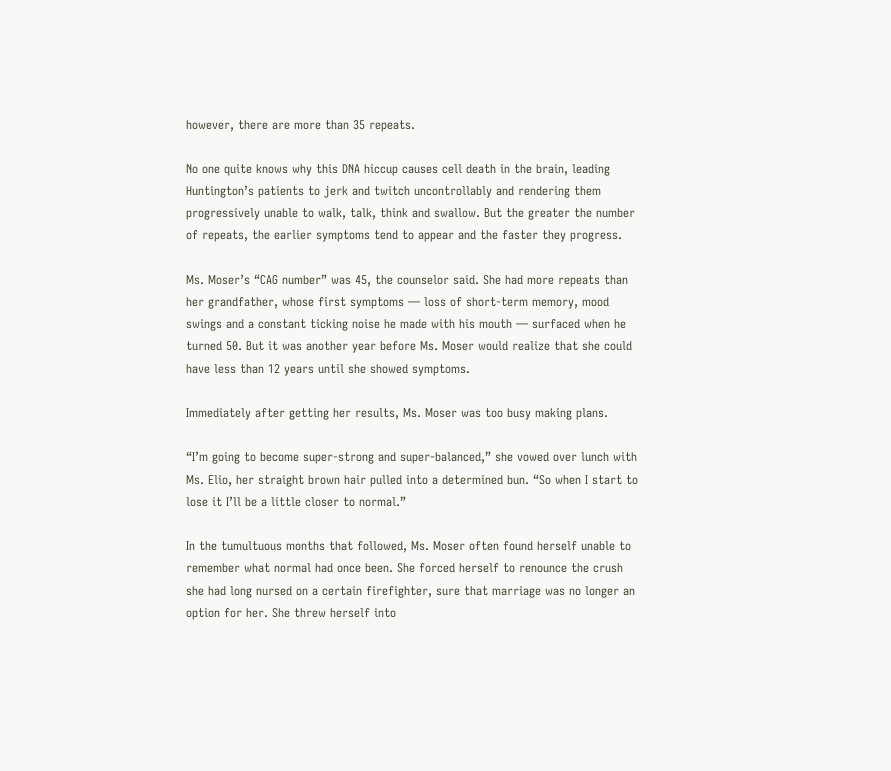however, there are more than 35 repeats.

No one quite knows why this DNA hiccup causes cell death in the brain, leading Huntington’s patients to jerk and twitch uncontrollably and rendering them progressively unable to walk, talk, think and swallow. But the greater the number of repeats, the earlier symptoms tend to appear and the faster they progress.

Ms. Moser’s “CAG number” was 45, the counselor said. She had more repeats than her grandfather, whose first symptoms — loss of short-term memory, mood swings and a constant ticking noise he made with his mouth — surfaced when he turned 50. But it was another year before Ms. Moser would realize that she could have less than 12 years until she showed symptoms.

Immediately after getting her results, Ms. Moser was too busy making plans.

“I’m going to become super-strong and super-balanced,” she vowed over lunch with Ms. Elio, her straight brown hair pulled into a determined bun. “So when I start to lose it I’ll be a little closer to normal.”

In the tumultuous months that followed, Ms. Moser often found herself unable to remember what normal had once been. She forced herself to renounce the crush she had long nursed on a certain firefighter, sure that marriage was no longer an option for her. She threw herself into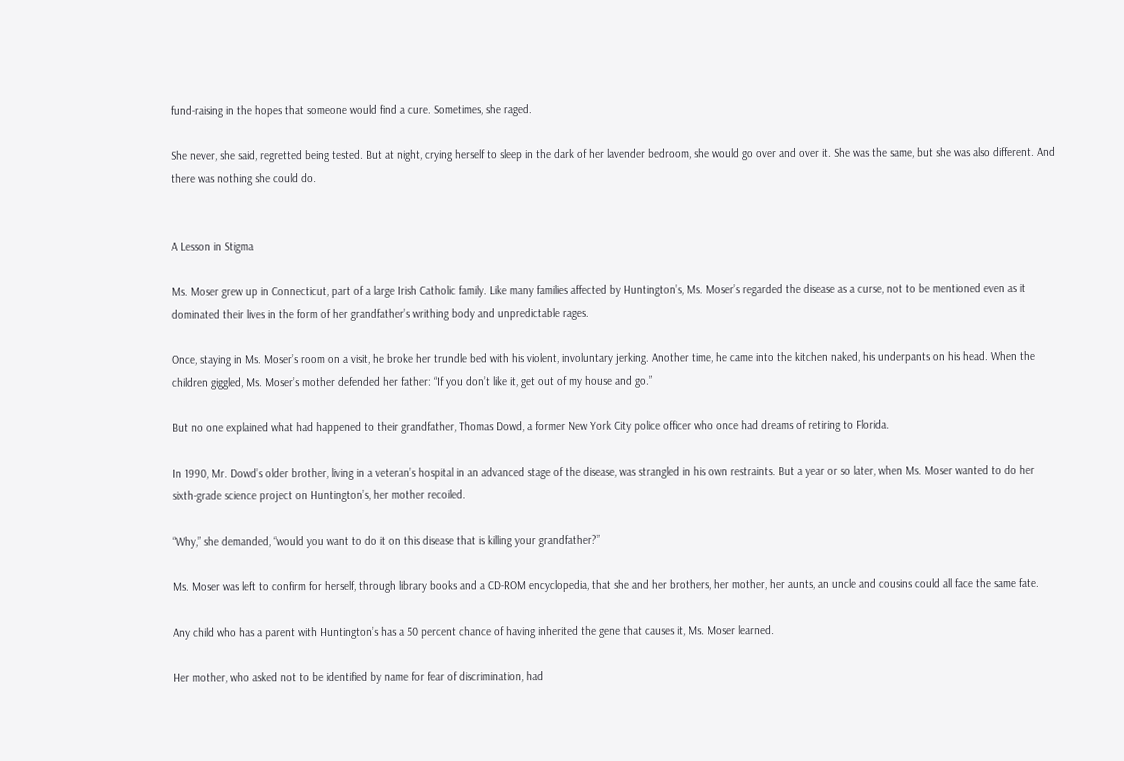fund-raising in the hopes that someone would find a cure. Sometimes, she raged.

She never, she said, regretted being tested. But at night, crying herself to sleep in the dark of her lavender bedroom, she would go over and over it. She was the same, but she was also different. And there was nothing she could do.


A Lesson in Stigma

Ms. Moser grew up in Connecticut, part of a large Irish Catholic family. Like many families affected by Huntington’s, Ms. Moser’s regarded the disease as a curse, not to be mentioned even as it dominated their lives in the form of her grandfather’s writhing body and unpredictable rages.

Once, staying in Ms. Moser’s room on a visit, he broke her trundle bed with his violent, involuntary jerking. Another time, he came into the kitchen naked, his underpants on his head. When the children giggled, Ms. Moser’s mother defended her father: “If you don’t like it, get out of my house and go.”

But no one explained what had happened to their grandfather, Thomas Dowd, a former New York City police officer who once had dreams of retiring to Florida.

In 1990, Mr. Dowd’s older brother, living in a veteran’s hospital in an advanced stage of the disease, was strangled in his own restraints. But a year or so later, when Ms. Moser wanted to do her sixth-grade science project on Huntington’s, her mother recoiled.

“Why,” she demanded, “would you want to do it on this disease that is killing your grandfather?”

Ms. Moser was left to confirm for herself, through library books and a CD-ROM encyclopedia, that she and her brothers, her mother, her aunts, an uncle and cousins could all face the same fate.

Any child who has a parent with Huntington’s has a 50 percent chance of having inherited the gene that causes it, Ms. Moser learned.

Her mother, who asked not to be identified by name for fear of discrimination, had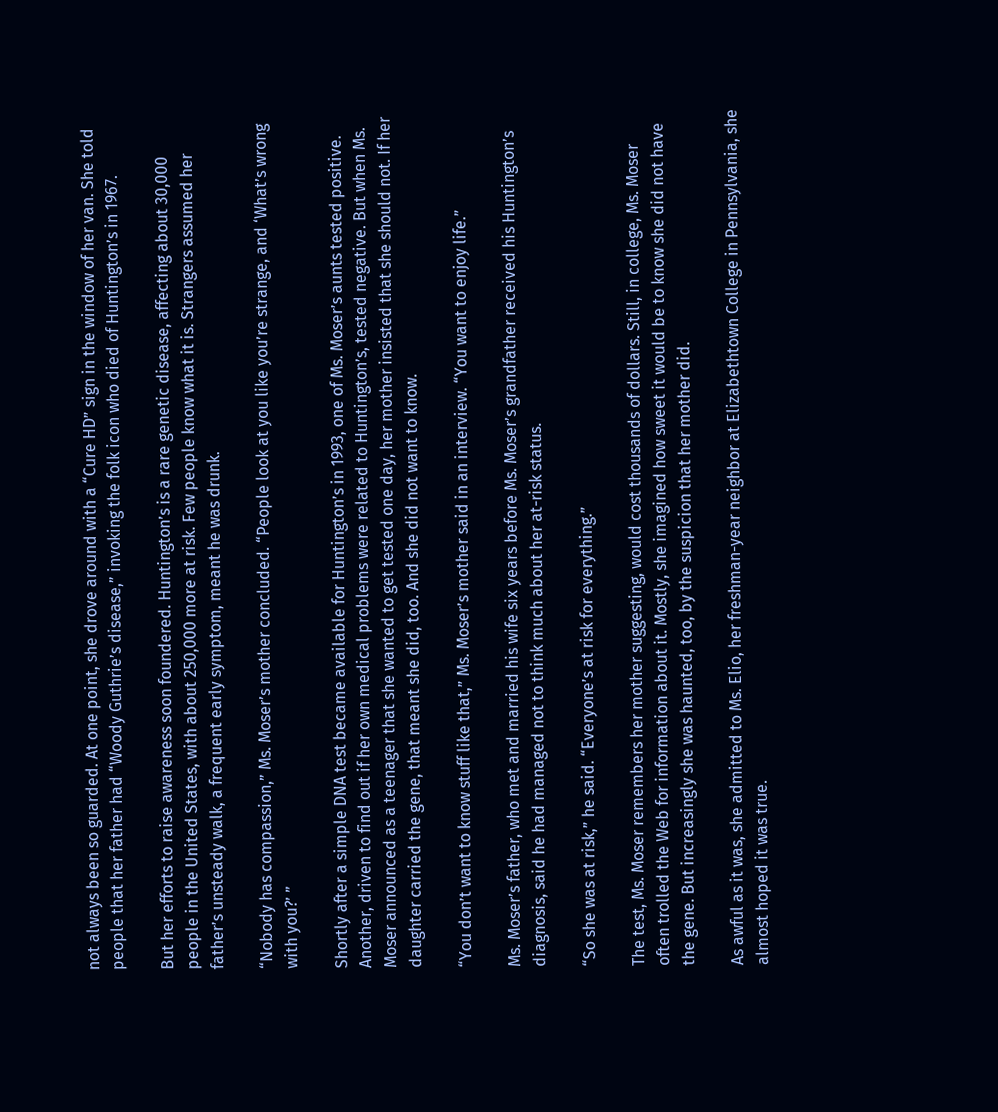not always been so guarded. At one point, she drove around with a “Cure HD” sign in the window of her van. She told people that her father had “Woody Guthrie’s disease,” invoking the folk icon who died of Huntington’s in 1967.

But her efforts to raise awareness soon foundered. Huntington’s is a rare genetic disease, affecting about 30,000 people in the United States, with about 250,000 more at risk. Few people know what it is. Strangers assumed her father’s unsteady walk, a frequent early symptom, meant he was drunk.

“Nobody has compassion,” Ms. Moser’s mother concluded. “People look at you like you’re strange, and ‘What’s wrong with you?’ ”

Shortly after a simple DNA test became available for Huntington’s in 1993, one of Ms. Moser’s aunts tested positive. Another, driven to find out if her own medical problems were related to Huntington’s, tested negative. But when Ms. Moser announced as a teenager that she wanted to get tested one day, her mother insisted that she should not. If her daughter carried the gene, that meant she did, too. And she did not want to know.

“You don’t want to know stuff like that,” Ms. Moser’s mother said in an interview. “You want to enjoy life.”

Ms. Moser’s father, who met and married his wife six years before Ms. Moser’s grandfather received his Huntington’s diagnosis, said he had managed not to think much about her at-risk status.

“So she was at risk,” he said. “Everyone’s at risk for everything.”

The test, Ms. Moser remembers her mother suggesting, would cost thousands of dollars. Still, in college, Ms. Moser often trolled the Web for information about it. Mostly, she imagined how sweet it would be to know she did not have the gene. But increasingly she was haunted, too, by the suspicion that her mother did.

As awful as it was, she admitted to Ms. Elio, her freshman-year neighbor at Elizabethtown College in Pennsylvania, she almost hoped it was true.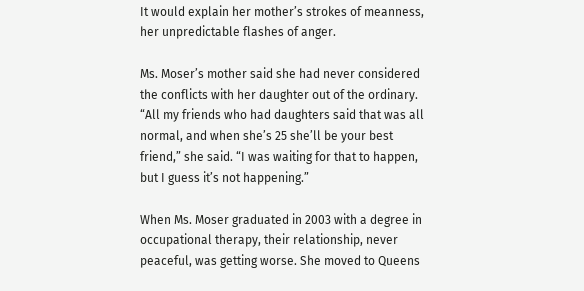It would explain her mother’s strokes of meanness, her unpredictable flashes of anger.

Ms. Moser’s mother said she had never considered the conflicts with her daughter out of the ordinary. “All my friends who had daughters said that was all normal, and when she’s 25 she’ll be your best friend,” she said. “I was waiting for that to happen, but I guess it’s not happening.”

When Ms. Moser graduated in 2003 with a degree in occupational therapy, their relationship, never peaceful, was getting worse. She moved to Queens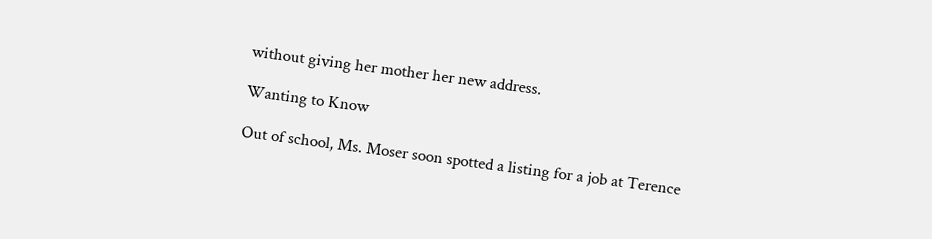without giving her mother her new address.

Wanting to Know

Out of school, Ms. Moser soon spotted a listing for a job at Terence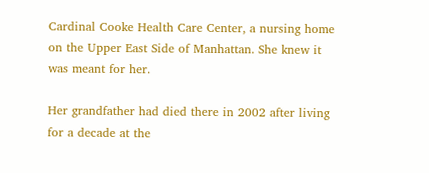Cardinal Cooke Health Care Center, a nursing home on the Upper East Side of Manhattan. She knew it was meant for her.

Her grandfather had died there in 2002 after living for a decade at the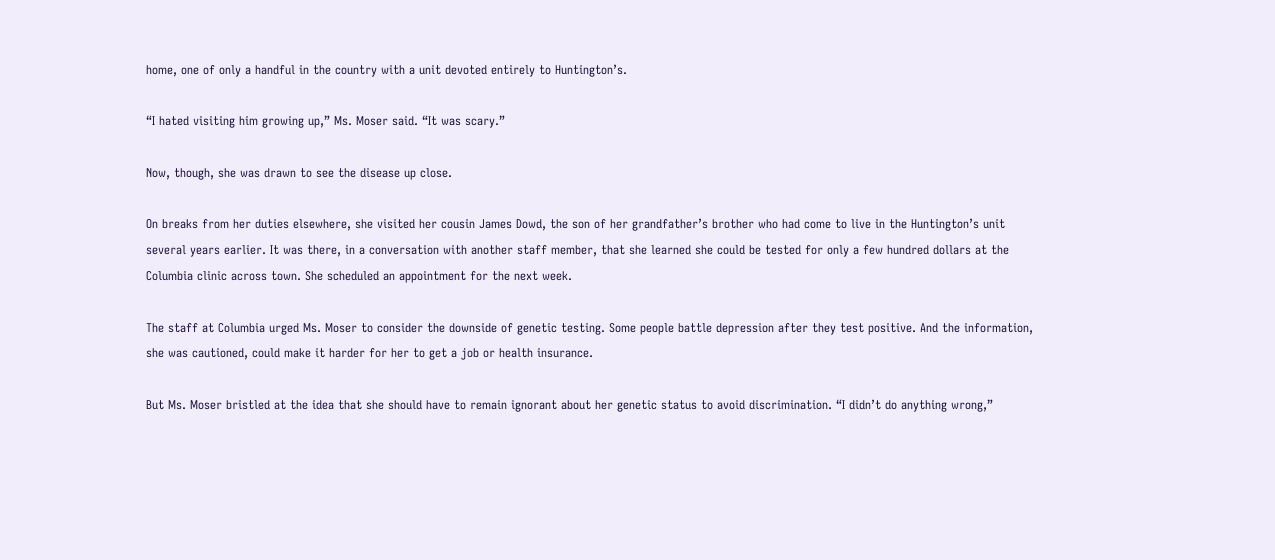home, one of only a handful in the country with a unit devoted entirely to Huntington’s.

“I hated visiting him growing up,” Ms. Moser said. “It was scary.”

Now, though, she was drawn to see the disease up close.

On breaks from her duties elsewhere, she visited her cousin James Dowd, the son of her grandfather’s brother who had come to live in the Huntington’s unit several years earlier. It was there, in a conversation with another staff member, that she learned she could be tested for only a few hundred dollars at the Columbia clinic across town. She scheduled an appointment for the next week.

The staff at Columbia urged Ms. Moser to consider the downside of genetic testing. Some people battle depression after they test positive. And the information, she was cautioned, could make it harder for her to get a job or health insurance.

But Ms. Moser bristled at the idea that she should have to remain ignorant about her genetic status to avoid discrimination. “I didn’t do anything wrong,”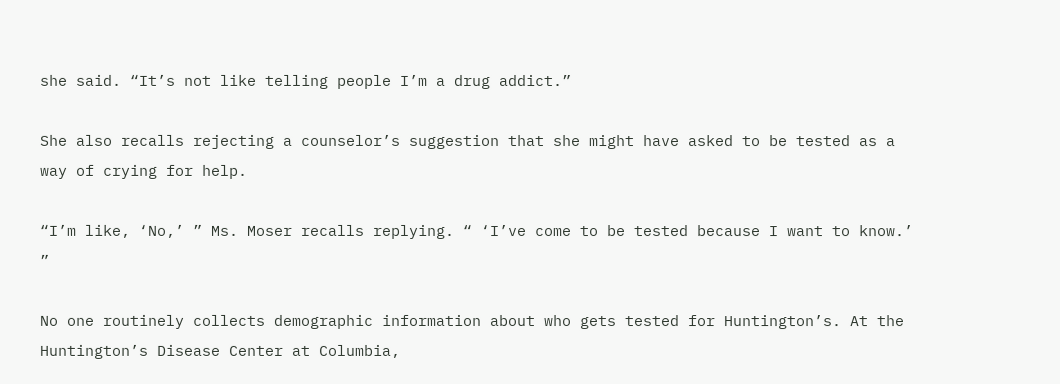she said. “It’s not like telling people I’m a drug addict.”

She also recalls rejecting a counselor’s suggestion that she might have asked to be tested as a way of crying for help.

“I’m like, ‘No,’ ” Ms. Moser recalls replying. “ ‘I’ve come to be tested because I want to know.’ ”

No one routinely collects demographic information about who gets tested for Huntington’s. At the Huntington’s Disease Center at Columbia,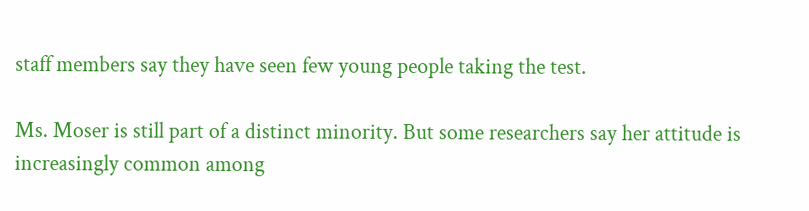staff members say they have seen few young people taking the test.

Ms. Moser is still part of a distinct minority. But some researchers say her attitude is increasingly common among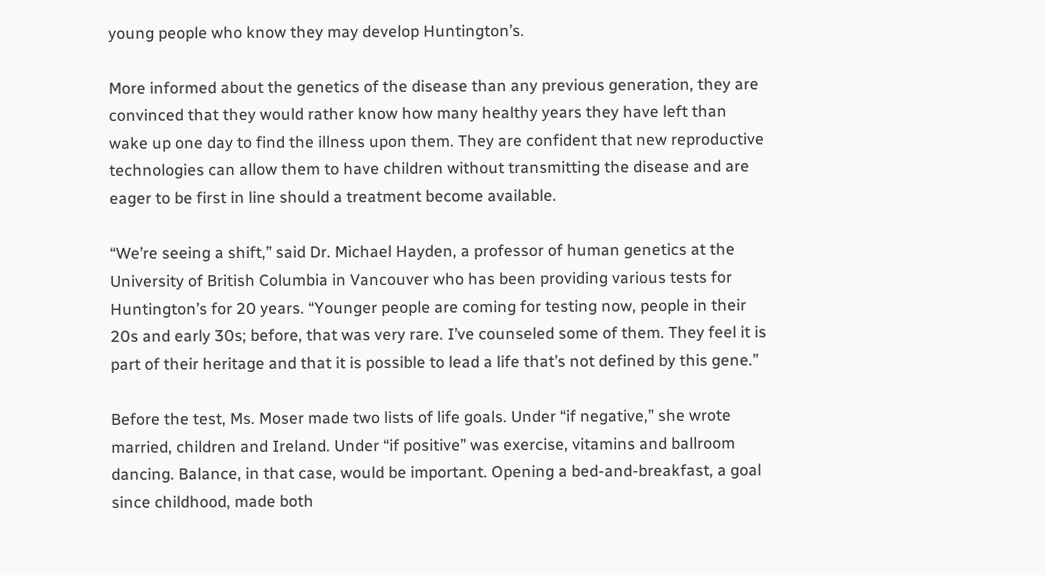young people who know they may develop Huntington’s.

More informed about the genetics of the disease than any previous generation, they are convinced that they would rather know how many healthy years they have left than wake up one day to find the illness upon them. They are confident that new reproductive technologies can allow them to have children without transmitting the disease and are eager to be first in line should a treatment become available.

“We’re seeing a shift,” said Dr. Michael Hayden, a professor of human genetics at the University of British Columbia in Vancouver who has been providing various tests for Huntington’s for 20 years. “Younger people are coming for testing now, people in their 20s and early 30s; before, that was very rare. I’ve counseled some of them. They feel it is part of their heritage and that it is possible to lead a life that’s not defined by this gene.”

Before the test, Ms. Moser made two lists of life goals. Under “if negative,” she wrote married, children and Ireland. Under “if positive” was exercise, vitamins and ballroom dancing. Balance, in that case, would be important. Opening a bed-and-breakfast, a goal since childhood, made both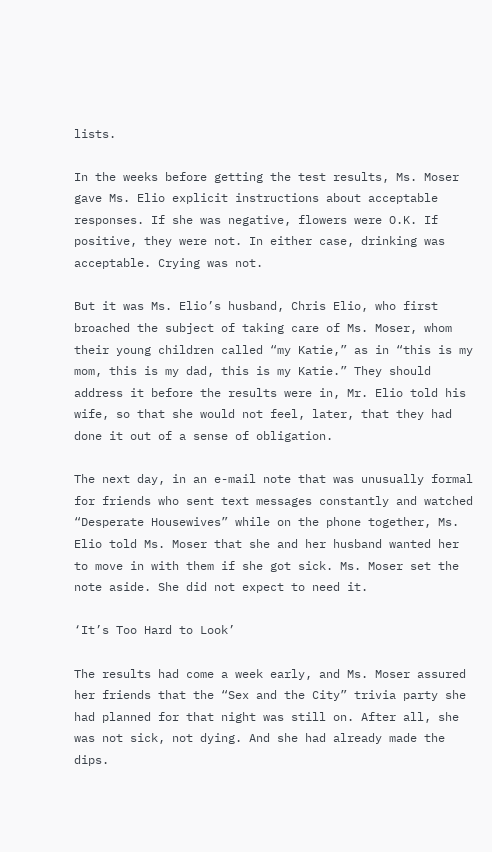lists.

In the weeks before getting the test results, Ms. Moser gave Ms. Elio explicit instructions about acceptable responses. If she was negative, flowers were O.K. If positive, they were not. In either case, drinking was acceptable. Crying was not.

But it was Ms. Elio’s husband, Chris Elio, who first broached the subject of taking care of Ms. Moser, whom their young children called “my Katie,” as in “this is my mom, this is my dad, this is my Katie.” They should address it before the results were in, Mr. Elio told his wife, so that she would not feel, later, that they had done it out of a sense of obligation.

The next day, in an e-mail note that was unusually formal for friends who sent text messages constantly and watched “Desperate Housewives” while on the phone together, Ms. Elio told Ms. Moser that she and her husband wanted her to move in with them if she got sick. Ms. Moser set the note aside. She did not expect to need it.

‘It’s Too Hard to Look’

The results had come a week early, and Ms. Moser assured her friends that the “Sex and the City” trivia party she had planned for that night was still on. After all, she was not sick, not dying. And she had already made the dips.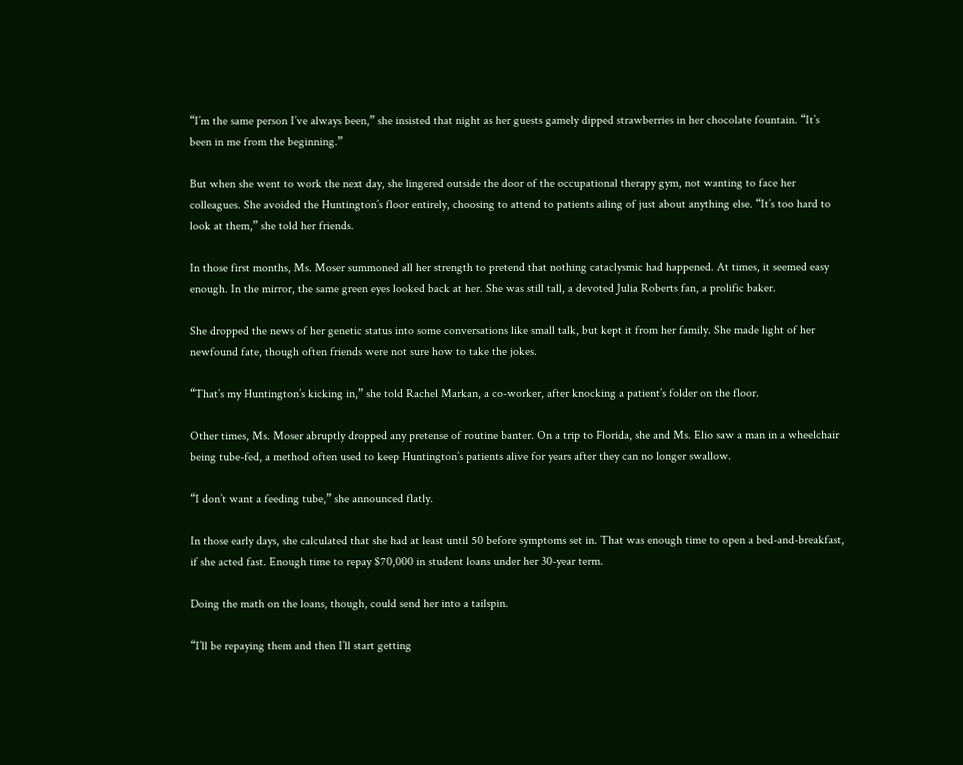“I’m the same person I’ve always been,” she insisted that night as her guests gamely dipped strawberries in her chocolate fountain. “It’s been in me from the beginning.”

But when she went to work the next day, she lingered outside the door of the occupational therapy gym, not wanting to face her colleagues. She avoided the Huntington’s floor entirely, choosing to attend to patients ailing of just about anything else. “It’s too hard to look at them,” she told her friends.

In those first months, Ms. Moser summoned all her strength to pretend that nothing cataclysmic had happened. At times, it seemed easy enough. In the mirror, the same green eyes looked back at her. She was still tall, a devoted Julia Roberts fan, a prolific baker.

She dropped the news of her genetic status into some conversations like small talk, but kept it from her family. She made light of her newfound fate, though often friends were not sure how to take the jokes.

“That’s my Huntington’s kicking in,” she told Rachel Markan, a co-worker, after knocking a patient’s folder on the floor.

Other times, Ms. Moser abruptly dropped any pretense of routine banter. On a trip to Florida, she and Ms. Elio saw a man in a wheelchair being tube-fed, a method often used to keep Huntington’s patients alive for years after they can no longer swallow.

“I don’t want a feeding tube,” she announced flatly.

In those early days, she calculated that she had at least until 50 before symptoms set in. That was enough time to open a bed-and-breakfast, if she acted fast. Enough time to repay $70,000 in student loans under her 30-year term.

Doing the math on the loans, though, could send her into a tailspin.

“I’ll be repaying them and then I’ll start getting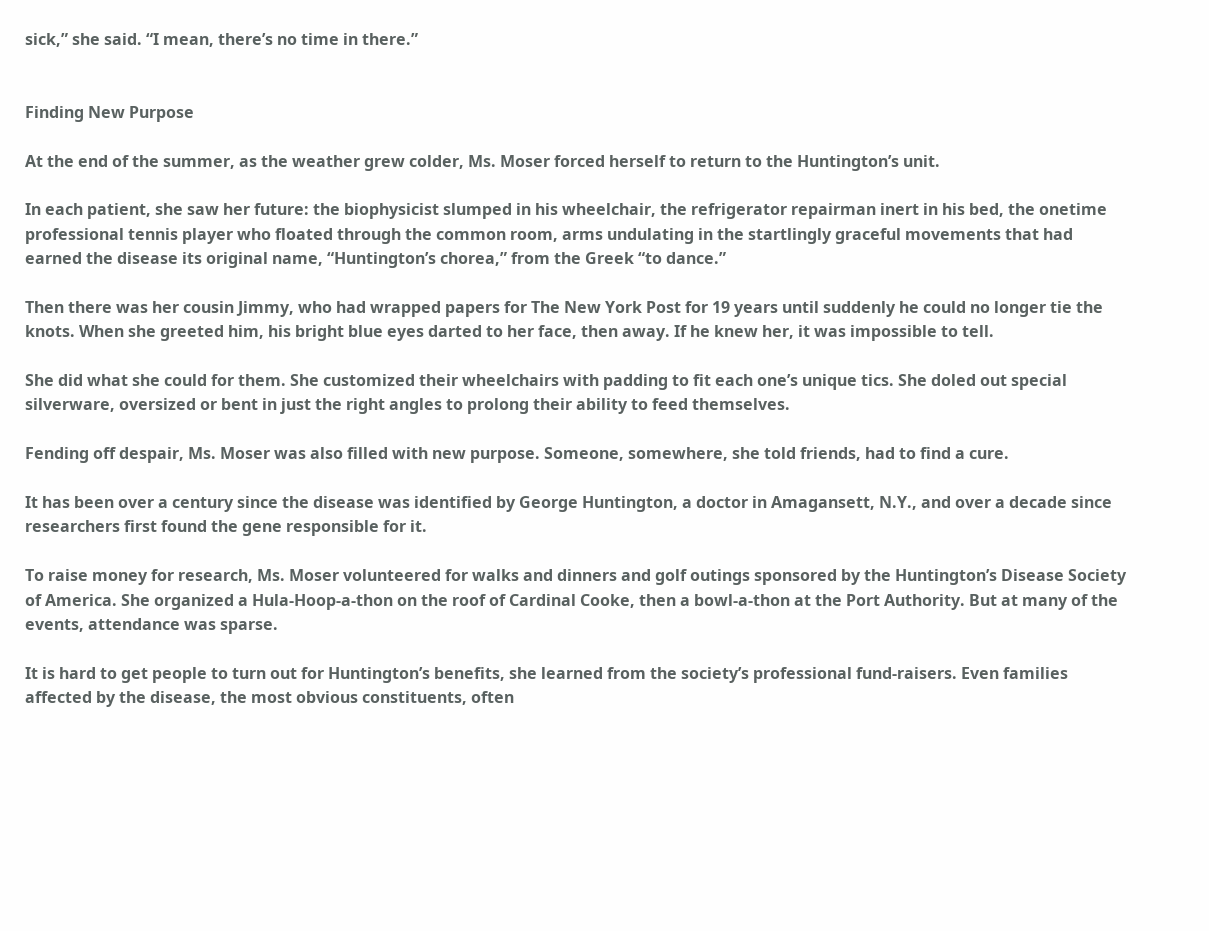sick,” she said. “I mean, there’s no time in there.”


Finding New Purpose

At the end of the summer, as the weather grew colder, Ms. Moser forced herself to return to the Huntington’s unit.

In each patient, she saw her future: the biophysicist slumped in his wheelchair, the refrigerator repairman inert in his bed, the onetime professional tennis player who floated through the common room, arms undulating in the startlingly graceful movements that had earned the disease its original name, “Huntington’s chorea,” from the Greek “to dance.”

Then there was her cousin Jimmy, who had wrapped papers for The New York Post for 19 years until suddenly he could no longer tie the knots. When she greeted him, his bright blue eyes darted to her face, then away. If he knew her, it was impossible to tell.

She did what she could for them. She customized their wheelchairs with padding to fit each one’s unique tics. She doled out special silverware, oversized or bent in just the right angles to prolong their ability to feed themselves.

Fending off despair, Ms. Moser was also filled with new purpose. Someone, somewhere, she told friends, had to find a cure.

It has been over a century since the disease was identified by George Huntington, a doctor in Amagansett, N.Y., and over a decade since researchers first found the gene responsible for it.

To raise money for research, Ms. Moser volunteered for walks and dinners and golf outings sponsored by the Huntington’s Disease Society of America. She organized a Hula-Hoop-a-thon on the roof of Cardinal Cooke, then a bowl-a-thon at the Port Authority. But at many of the events, attendance was sparse.

It is hard to get people to turn out for Huntington’s benefits, she learned from the society’s professional fund-raisers. Even families affected by the disease, the most obvious constituents, often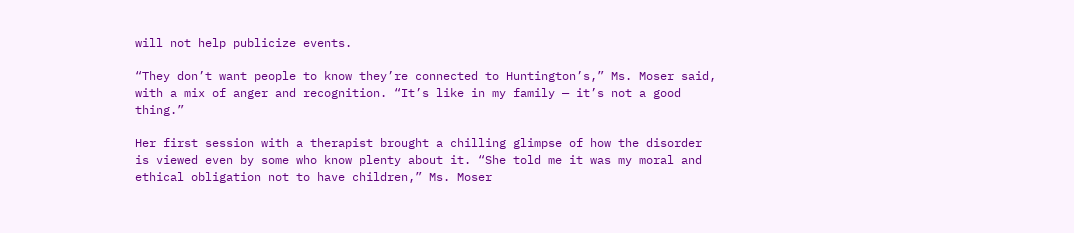will not help publicize events.

“They don’t want people to know they’re connected to Huntington’s,” Ms. Moser said, with a mix of anger and recognition. “It’s like in my family — it’s not a good thing.”

Her first session with a therapist brought a chilling glimpse of how the disorder is viewed even by some who know plenty about it. “She told me it was my moral and ethical obligation not to have children,” Ms. Moser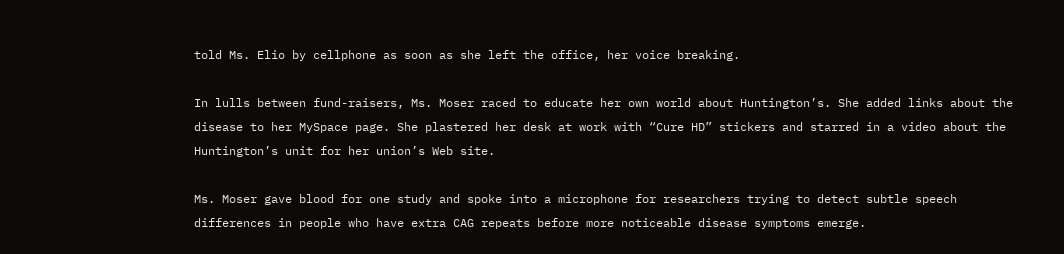told Ms. Elio by cellphone as soon as she left the office, her voice breaking.

In lulls between fund-raisers, Ms. Moser raced to educate her own world about Huntington’s. She added links about the disease to her MySpace page. She plastered her desk at work with “Cure HD” stickers and starred in a video about the Huntington’s unit for her union’s Web site.

Ms. Moser gave blood for one study and spoke into a microphone for researchers trying to detect subtle speech differences in people who have extra CAG repeats before more noticeable disease symptoms emerge.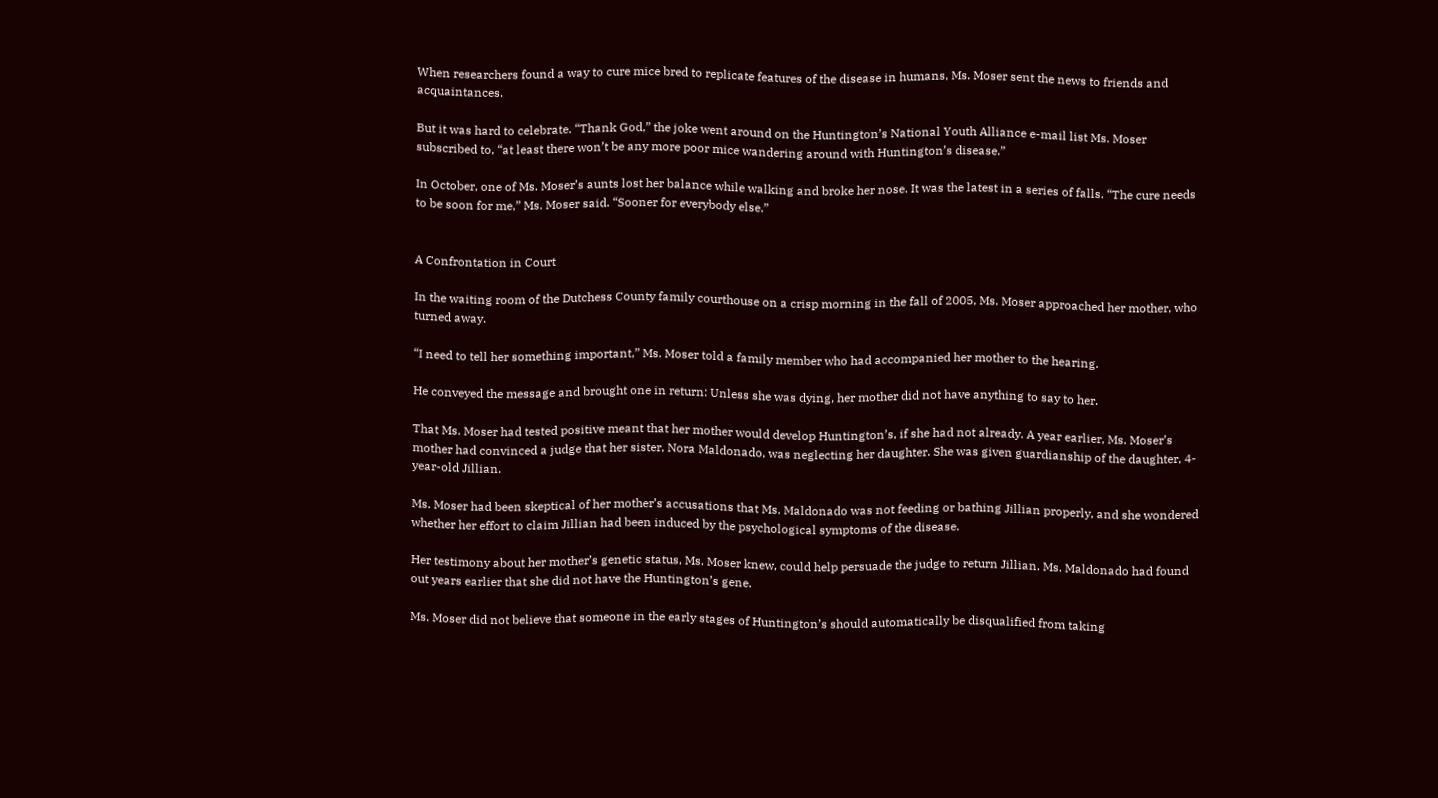When researchers found a way to cure mice bred to replicate features of the disease in humans, Ms. Moser sent the news to friends and acquaintances.

But it was hard to celebrate. “Thank God,” the joke went around on the Huntington’s National Youth Alliance e-mail list Ms. Moser subscribed to, “at least there won’t be any more poor mice wandering around with Huntington’s disease.”

In October, one of Ms. Moser’s aunts lost her balance while walking and broke her nose. It was the latest in a series of falls. “The cure needs to be soon for me,” Ms. Moser said. “Sooner for everybody else.”


A Confrontation in Court

In the waiting room of the Dutchess County family courthouse on a crisp morning in the fall of 2005, Ms. Moser approached her mother, who turned away.

“I need to tell her something important,” Ms. Moser told a family member who had accompanied her mother to the hearing.

He conveyed the message and brought one in return: Unless she was dying, her mother did not have anything to say to her.

That Ms. Moser had tested positive meant that her mother would develop Huntington’s, if she had not already. A year earlier, Ms. Moser’s mother had convinced a judge that her sister, Nora Maldonado, was neglecting her daughter. She was given guardianship of the daughter, 4-year-old Jillian.

Ms. Moser had been skeptical of her mother’s accusations that Ms. Maldonado was not feeding or bathing Jillian properly, and she wondered whether her effort to claim Jillian had been induced by the psychological symptoms of the disease.

Her testimony about her mother’s genetic status, Ms. Moser knew, could help persuade the judge to return Jillian. Ms. Maldonado had found out years earlier that she did not have the Huntington’s gene.

Ms. Moser did not believe that someone in the early stages of Huntington’s should automatically be disqualified from taking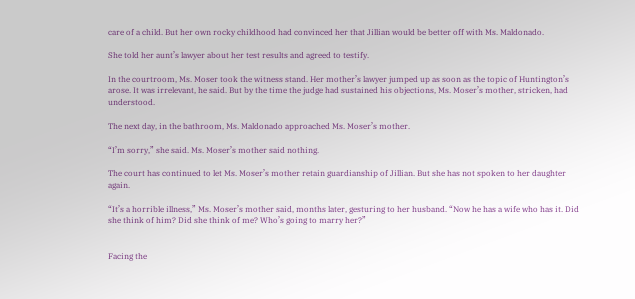care of a child. But her own rocky childhood had convinced her that Jillian would be better off with Ms. Maldonado.

She told her aunt’s lawyer about her test results and agreed to testify.

In the courtroom, Ms. Moser took the witness stand. Her mother’s lawyer jumped up as soon as the topic of Huntington’s arose. It was irrelevant, he said. But by the time the judge had sustained his objections, Ms. Moser’s mother, stricken, had understood.

The next day, in the bathroom, Ms. Maldonado approached Ms. Moser’s mother.

“I’m sorry,” she said. Ms. Moser’s mother said nothing.

The court has continued to let Ms. Moser’s mother retain guardianship of Jillian. But she has not spoken to her daughter again.

“It’s a horrible illness,” Ms. Moser’s mother said, months later, gesturing to her husband. “Now he has a wife who has it. Did she think of him? Did she think of me? Who’s going to marry her?”


Facing the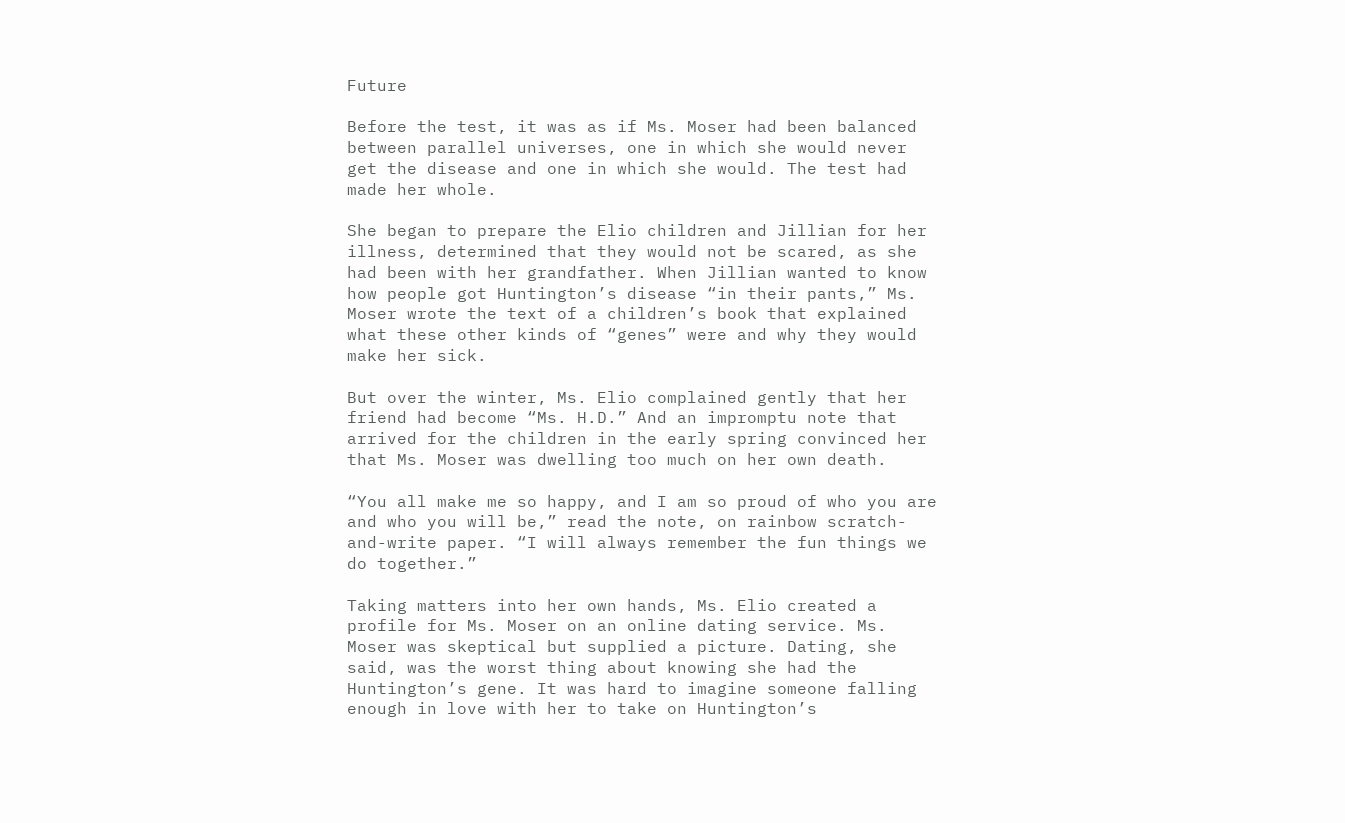Future

Before the test, it was as if Ms. Moser had been balanced between parallel universes, one in which she would never get the disease and one in which she would. The test had made her whole.

She began to prepare the Elio children and Jillian for her illness, determined that they would not be scared, as she had been with her grandfather. When Jillian wanted to know how people got Huntington’s disease “in their pants,” Ms. Moser wrote the text of a children’s book that explained what these other kinds of “genes” were and why they would make her sick.

But over the winter, Ms. Elio complained gently that her friend had become “Ms. H.D.” And an impromptu note that arrived for the children in the early spring convinced her that Ms. Moser was dwelling too much on her own death.

“You all make me so happy, and I am so proud of who you are and who you will be,” read the note, on rainbow scratch-and-write paper. “I will always remember the fun things we do together.”

Taking matters into her own hands, Ms. Elio created a profile for Ms. Moser on an online dating service. Ms. Moser was skeptical but supplied a picture. Dating, she said, was the worst thing about knowing she had the Huntington’s gene. It was hard to imagine someone falling enough in love with her to take on Huntington’s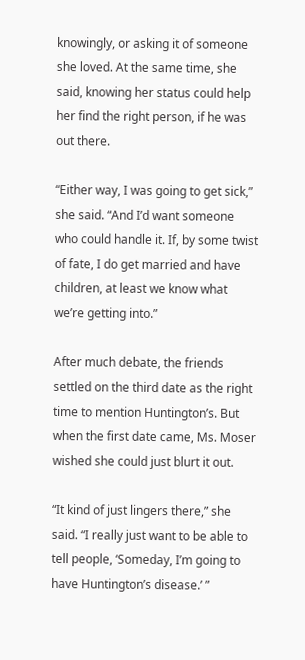knowingly, or asking it of someone she loved. At the same time, she said, knowing her status could help her find the right person, if he was out there.

“Either way, I was going to get sick,” she said. “And I’d want someone who could handle it. If, by some twist of fate, I do get married and have children, at least we know what we’re getting into.”

After much debate, the friends settled on the third date as the right time to mention Huntington’s. But when the first date came, Ms. Moser wished she could just blurt it out.

“It kind of just lingers there,” she said. “I really just want to be able to tell people, ‘Someday, I’m going to have Huntington’s disease.’ ”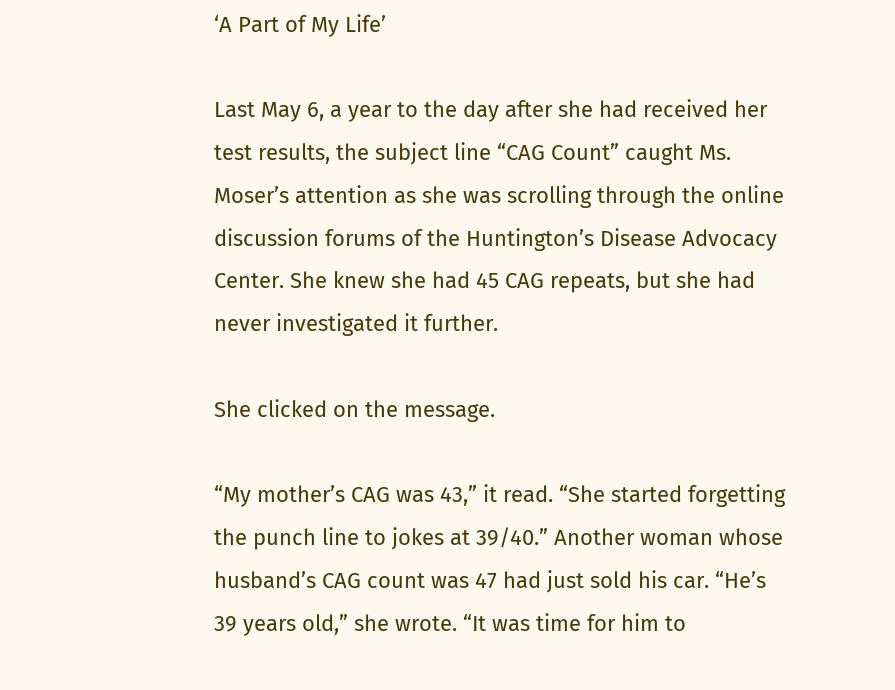‘A Part of My Life’

Last May 6, a year to the day after she had received her test results, the subject line “CAG Count” caught Ms. Moser’s attention as she was scrolling through the online discussion forums of the Huntington’s Disease Advocacy Center. She knew she had 45 CAG repeats, but she had never investigated it further.

She clicked on the message.

“My mother’s CAG was 43,” it read. “She started forgetting the punch line to jokes at 39/40.” Another woman whose husband’s CAG count was 47 had just sold his car. “He’s 39 years old,” she wrote. “It was time for him to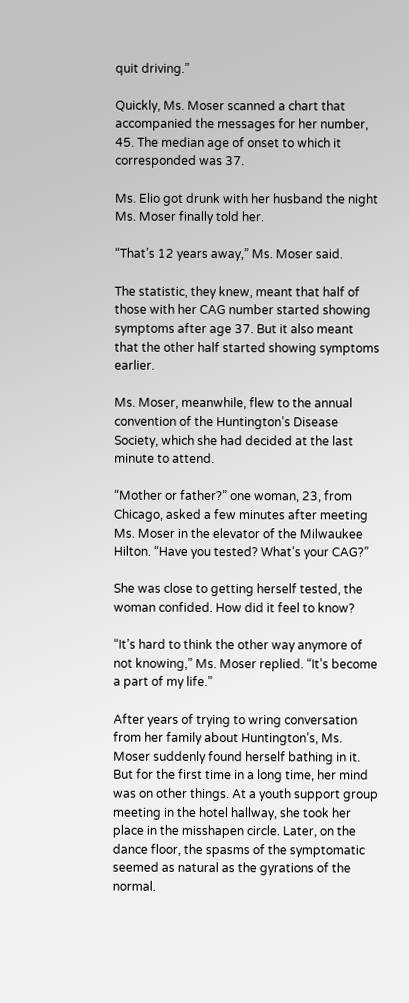quit driving.”

Quickly, Ms. Moser scanned a chart that accompanied the messages for her number, 45. The median age of onset to which it corresponded was 37.

Ms. Elio got drunk with her husband the night Ms. Moser finally told her.

“That’s 12 years away,” Ms. Moser said.

The statistic, they knew, meant that half of those with her CAG number started showing symptoms after age 37. But it also meant that the other half started showing symptoms earlier.

Ms. Moser, meanwhile, flew to the annual convention of the Huntington’s Disease Society, which she had decided at the last minute to attend.

“Mother or father?” one woman, 23, from Chicago, asked a few minutes after meeting Ms. Moser in the elevator of the Milwaukee Hilton. “Have you tested? What’s your CAG?”

She was close to getting herself tested, the woman confided. How did it feel to know?

“It’s hard to think the other way anymore of not knowing,” Ms. Moser replied. “It’s become a part of my life.”

After years of trying to wring conversation from her family about Huntington’s, Ms. Moser suddenly found herself bathing in it. But for the first time in a long time, her mind was on other things. At a youth support group meeting in the hotel hallway, she took her place in the misshapen circle. Later, on the dance floor, the spasms of the symptomatic seemed as natural as the gyrations of the normal.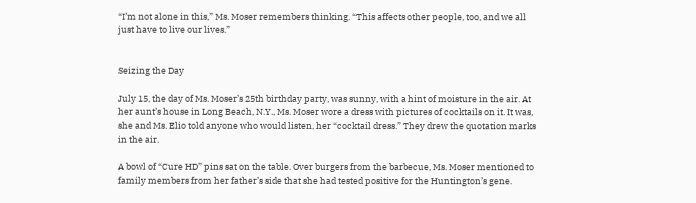“I’m not alone in this,” Ms. Moser remembers thinking. “This affects other people, too, and we all just have to live our lives.”


Seizing the Day

July 15, the day of Ms. Moser’s 25th birthday party, was sunny, with a hint of moisture in the air. At her aunt’s house in Long Beach, N.Y., Ms. Moser wore a dress with pictures of cocktails on it. It was, she and Ms. Elio told anyone who would listen, her “cocktail dress.” They drew the quotation marks in the air.

A bowl of “Cure HD” pins sat on the table. Over burgers from the barbecue, Ms. Moser mentioned to family members from her father’s side that she had tested positive for the Huntington’s gene.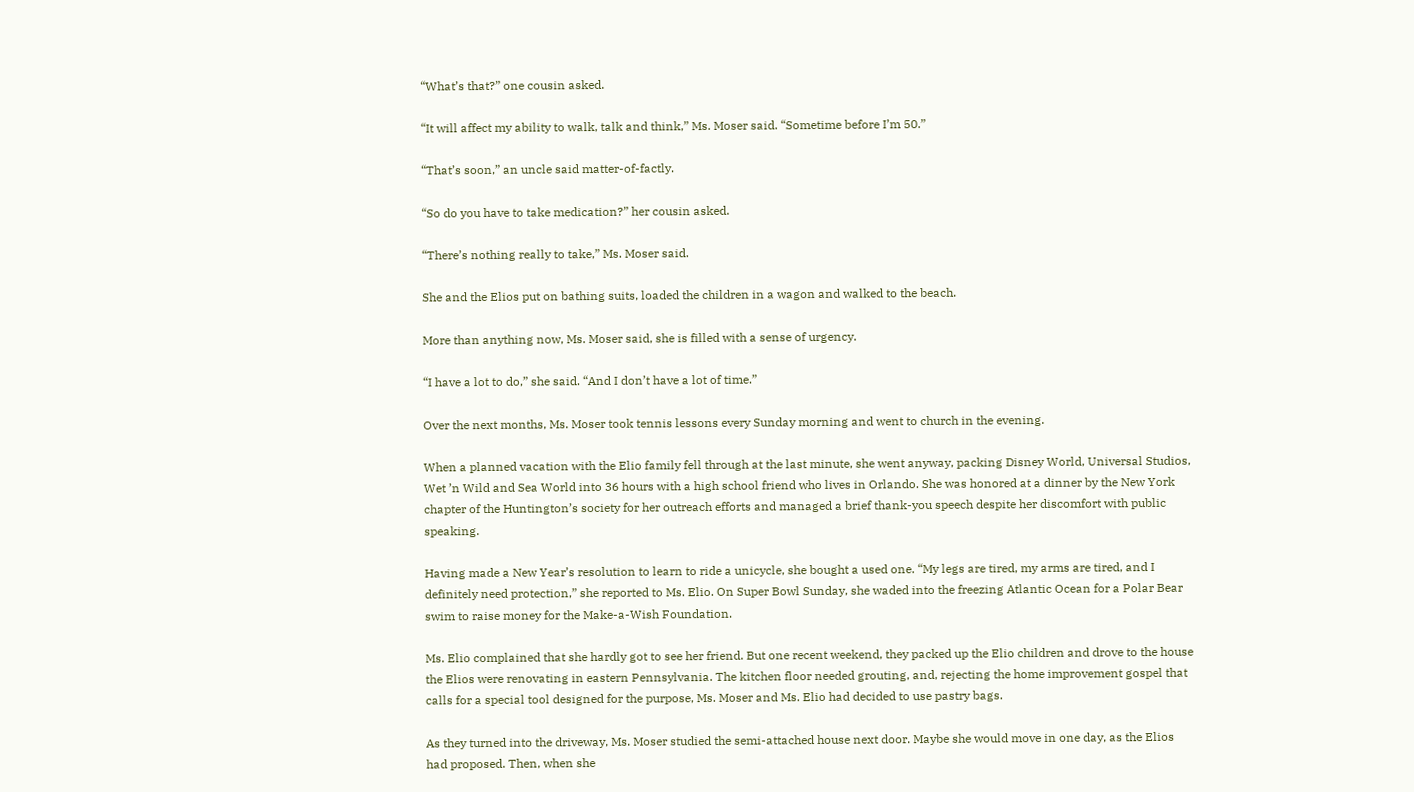“What’s that?” one cousin asked.

“It will affect my ability to walk, talk and think,” Ms. Moser said. “Sometime before I’m 50.”

“That’s soon,” an uncle said matter-of-factly.

“So do you have to take medication?” her cousin asked.

“There’s nothing really to take,” Ms. Moser said.

She and the Elios put on bathing suits, loaded the children in a wagon and walked to the beach.

More than anything now, Ms. Moser said, she is filled with a sense of urgency.

“I have a lot to do,” she said. “And I don’t have a lot of time.”

Over the next months, Ms. Moser took tennis lessons every Sunday morning and went to church in the evening.

When a planned vacation with the Elio family fell through at the last minute, she went anyway, packing Disney World, Universal Studios, Wet ’n Wild and Sea World into 36 hours with a high school friend who lives in Orlando. She was honored at a dinner by the New York chapter of the Huntington’s society for her outreach efforts and managed a brief thank-you speech despite her discomfort with public speaking.

Having made a New Year’s resolution to learn to ride a unicycle, she bought a used one. “My legs are tired, my arms are tired, and I definitely need protection,” she reported to Ms. Elio. On Super Bowl Sunday, she waded into the freezing Atlantic Ocean for a Polar Bear swim to raise money for the Make-a-Wish Foundation.

Ms. Elio complained that she hardly got to see her friend. But one recent weekend, they packed up the Elio children and drove to the house the Elios were renovating in eastern Pennsylvania. The kitchen floor needed grouting, and, rejecting the home improvement gospel that calls for a special tool designed for the purpose, Ms. Moser and Ms. Elio had decided to use pastry bags.

As they turned into the driveway, Ms. Moser studied the semi-attached house next door. Maybe she would move in one day, as the Elios had proposed. Then, when she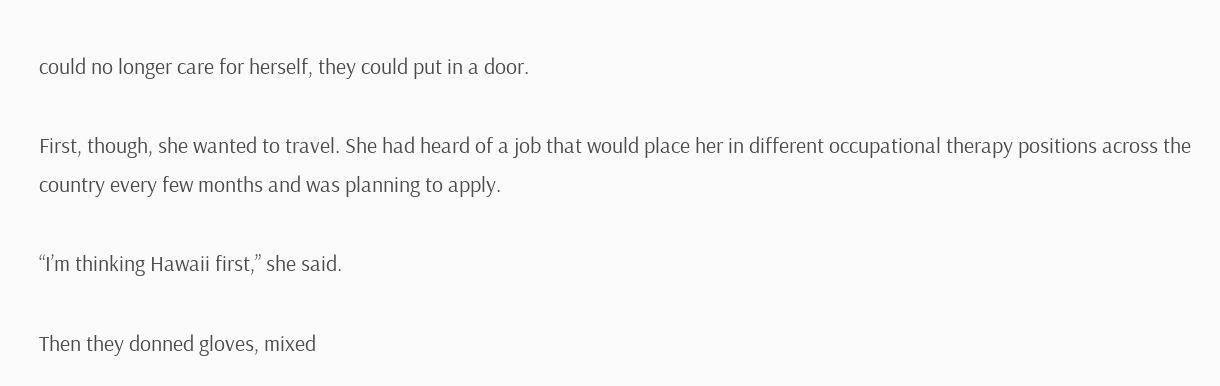could no longer care for herself, they could put in a door.

First, though, she wanted to travel. She had heard of a job that would place her in different occupational therapy positions across the country every few months and was planning to apply.

“I’m thinking Hawaii first,” she said.

Then they donned gloves, mixed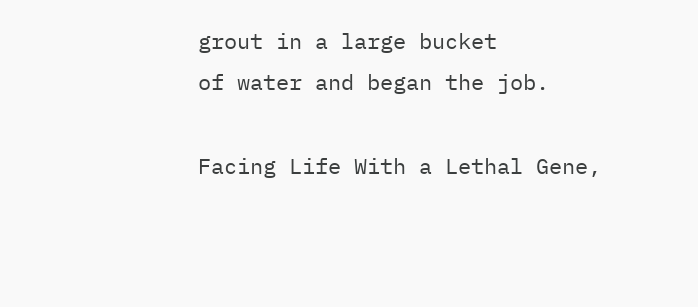grout in a large bucket
of water and began the job.

Facing Life With a Lethal Gene,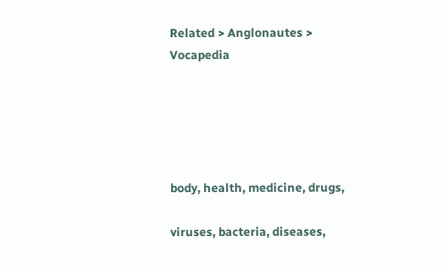Related > Anglonautes > Vocapedia





body, health, medicine, drugs,

viruses, bacteria, diseases,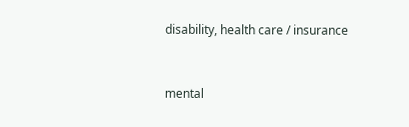disability, health care / insurance



mental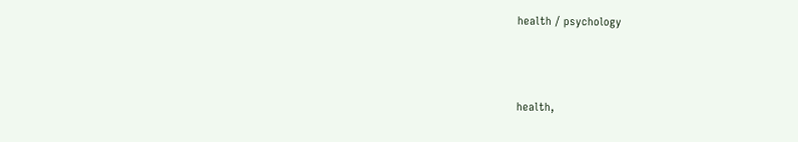health / psychology



health,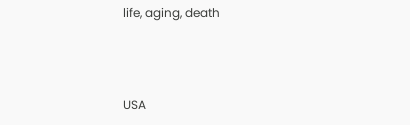life, aging, death



USA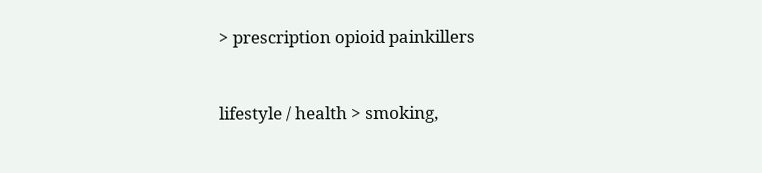> prescription opioid painkillers



lifestyle / health > smoking,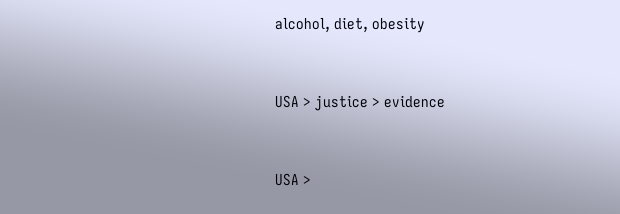alcohol, diet, obesity



USA > justice > evidence



USA >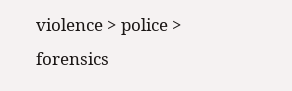violence > police > forensics